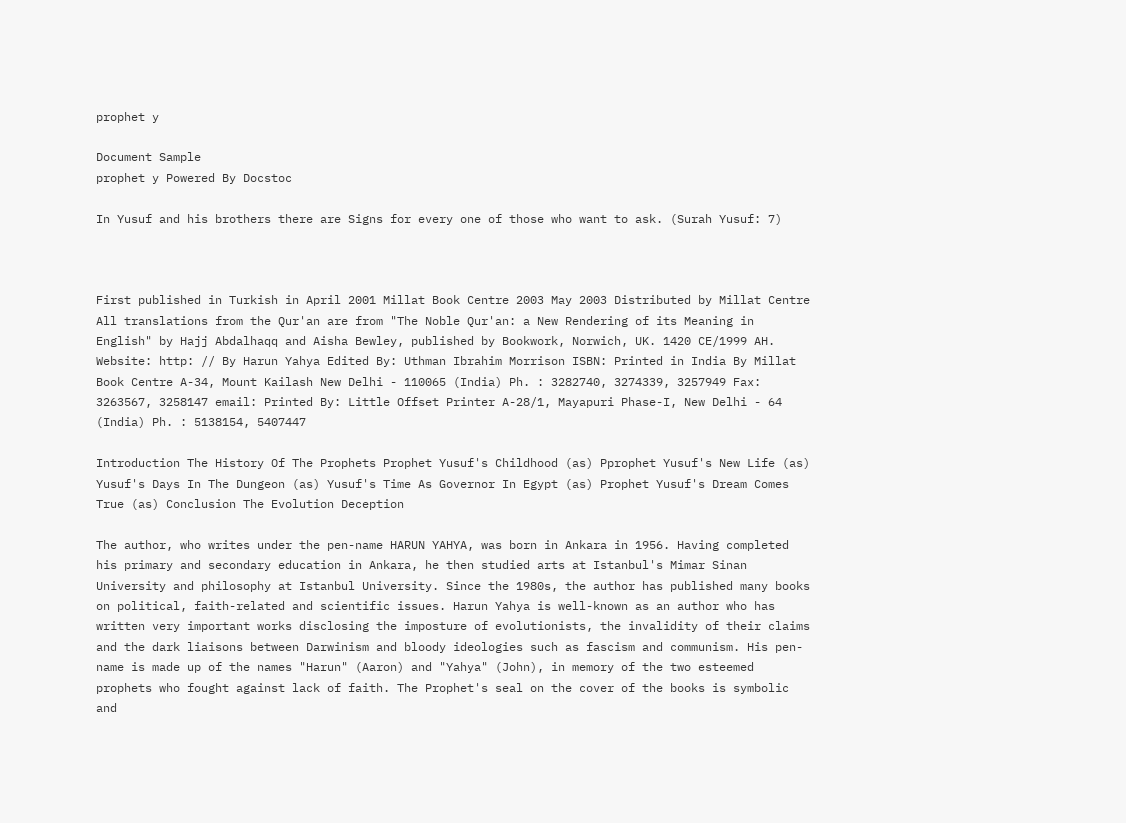prophet y

Document Sample
prophet y Powered By Docstoc

In Yusuf and his brothers there are Signs for every one of those who want to ask. (Surah Yusuf: 7)



First published in Turkish in April 2001 Millat Book Centre 2003 May 2003 Distributed by Millat Centre All translations from the Qur'an are from "The Noble Qur'an: a New Rendering of its Meaning in English" by Hajj Abdalhaqq and Aisha Bewley, published by Bookwork, Norwich, UK. 1420 CE/1999 AH. Website: http: // By Harun Yahya Edited By: Uthman Ibrahim Morrison ISBN: Printed in India By Millat Book Centre A-34, Mount Kailash New Delhi - 110065 (India) Ph. : 3282740, 3274339, 3257949 Fax: 3263567, 3258147 email: Printed By: Little Offset Printer A-28/1, Mayapuri Phase-I, New Delhi - 64 (India) Ph. : 5138154, 5407447

Introduction The History Of The Prophets Prophet Yusuf's Childhood (as) Pprophet Yusuf's New Life (as) Yusuf's Days In The Dungeon (as) Yusuf's Time As Governor In Egypt (as) Prophet Yusuf's Dream Comes True (as) Conclusion The Evolution Deception

The author, who writes under the pen-name HARUN YAHYA, was born in Ankara in 1956. Having completed his primary and secondary education in Ankara, he then studied arts at Istanbul's Mimar Sinan University and philosophy at Istanbul University. Since the 1980s, the author has published many books on political, faith-related and scientific issues. Harun Yahya is well-known as an author who has written very important works disclosing the imposture of evolutionists, the invalidity of their claims and the dark liaisons between Darwinism and bloody ideologies such as fascism and communism. His pen-name is made up of the names "Harun" (Aaron) and "Yahya" (John), in memory of the two esteemed prophets who fought against lack of faith. The Prophet's seal on the cover of the books is symbolic and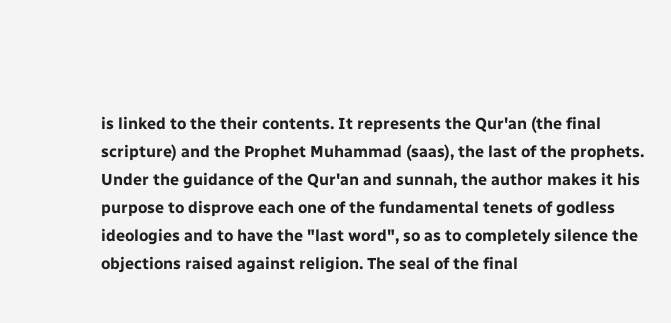is linked to the their contents. It represents the Qur'an (the final scripture) and the Prophet Muhammad (saas), the last of the prophets. Under the guidance of the Qur'an and sunnah, the author makes it his purpose to disprove each one of the fundamental tenets of godless ideologies and to have the "last word", so as to completely silence the objections raised against religion. The seal of the final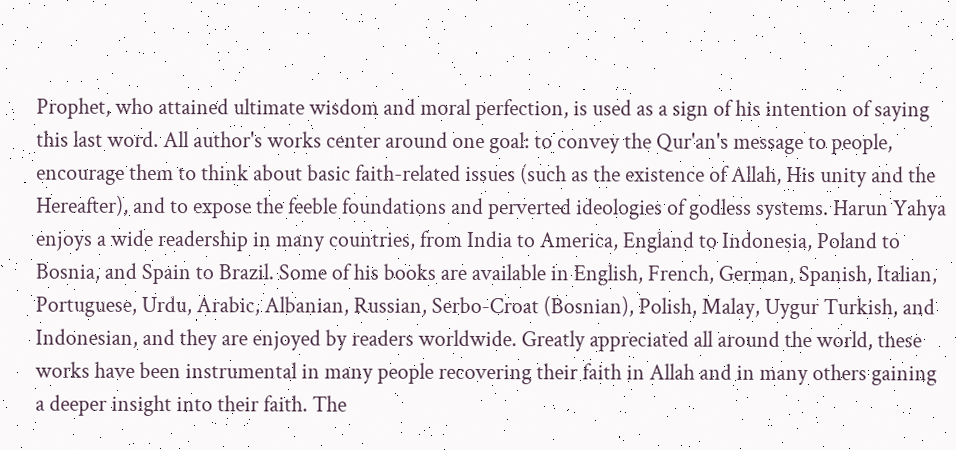Prophet, who attained ultimate wisdom and moral perfection, is used as a sign of his intention of saying this last word. All author's works center around one goal: to convey the Qur'an's message to people, encourage them to think about basic faith-related issues (such as the existence of Allah, His unity and the Hereafter), and to expose the feeble foundations and perverted ideologies of godless systems. Harun Yahya enjoys a wide readership in many countries, from India to America, England to Indonesia, Poland to Bosnia, and Spain to Brazil. Some of his books are available in English, French, German, Spanish, Italian, Portuguese, Urdu, Arabic, Albanian, Russian, Serbo-Croat (Bosnian), Polish, Malay, Uygur Turkish, and Indonesian, and they are enjoyed by readers worldwide. Greatly appreciated all around the world, these works have been instrumental in many people recovering their faith in Allah and in many others gaining a deeper insight into their faith. The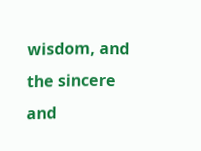wisdom, and the sincere and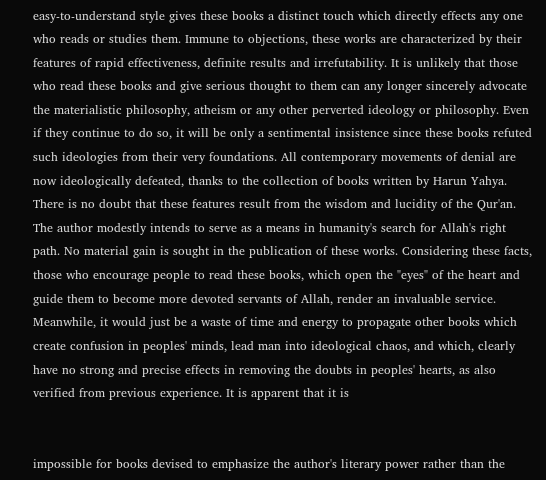easy-to-understand style gives these books a distinct touch which directly effects any one who reads or studies them. Immune to objections, these works are characterized by their features of rapid effectiveness, definite results and irrefutability. It is unlikely that those who read these books and give serious thought to them can any longer sincerely advocate the materialistic philosophy, atheism or any other perverted ideology or philosophy. Even if they continue to do so, it will be only a sentimental insistence since these books refuted such ideologies from their very foundations. All contemporary movements of denial are now ideologically defeated, thanks to the collection of books written by Harun Yahya. There is no doubt that these features result from the wisdom and lucidity of the Qur'an. The author modestly intends to serve as a means in humanity's search for Allah's right path. No material gain is sought in the publication of these works. Considering these facts, those who encourage people to read these books, which open the "eyes" of the heart and guide them to become more devoted servants of Allah, render an invaluable service. Meanwhile, it would just be a waste of time and energy to propagate other books which create confusion in peoples' minds, lead man into ideological chaos, and which, clearly have no strong and precise effects in removing the doubts in peoples' hearts, as also verified from previous experience. It is apparent that it is


impossible for books devised to emphasize the author's literary power rather than the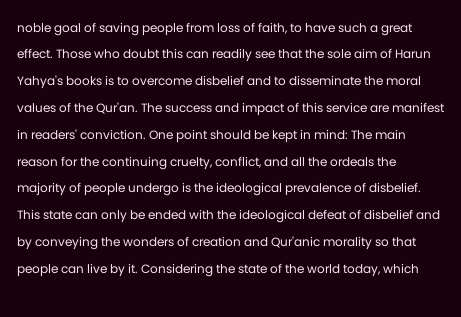noble goal of saving people from loss of faith, to have such a great effect. Those who doubt this can readily see that the sole aim of Harun Yahya's books is to overcome disbelief and to disseminate the moral values of the Qur'an. The success and impact of this service are manifest in readers' conviction. One point should be kept in mind: The main reason for the continuing cruelty, conflict, and all the ordeals the majority of people undergo is the ideological prevalence of disbelief. This state can only be ended with the ideological defeat of disbelief and by conveying the wonders of creation and Qur'anic morality so that people can live by it. Considering the state of the world today, which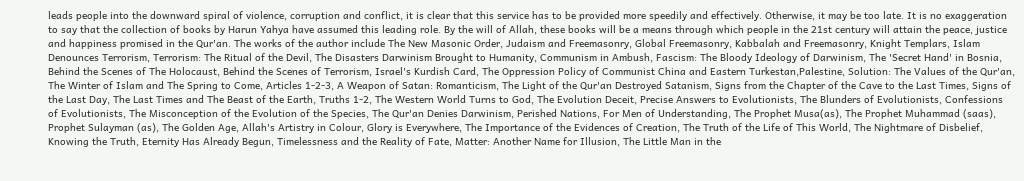leads people into the downward spiral of violence, corruption and conflict, it is clear that this service has to be provided more speedily and effectively. Otherwise, it may be too late. It is no exaggeration to say that the collection of books by Harun Yahya have assumed this leading role. By the will of Allah, these books will be a means through which people in the 21st century will attain the peace, justice and happiness promised in the Qur'an. The works of the author include The New Masonic Order, Judaism and Freemasonry, Global Freemasonry, Kabbalah and Freemasonry, Knight Templars, Islam Denounces Terrorism, Terrorism: The Ritual of the Devil, The Disasters Darwinism Brought to Humanity, Communism in Ambush, Fascism: The Bloody Ideology of Darwinism, The 'Secret Hand' in Bosnia, Behind the Scenes of The Holocaust, Behind the Scenes of Terrorism, Israel's Kurdish Card, The Oppression Policy of Communist China and Eastern Turkestan,Palestine, Solution: The Values of the Qur'an, The Winter of Islam and The Spring to Come, Articles 1-2-3, A Weapon of Satan: Romanticism, The Light of the Qur'an Destroyed Satanism, Signs from the Chapter of the Cave to the Last Times, Signs of the Last Day, The Last Times and The Beast of the Earth, Truths 1-2, The Western World Turns to God, The Evolution Deceit, Precise Answers to Evolutionists, The Blunders of Evolutionists, Confessions of Evolutionists, The Misconception of the Evolution of the Species, The Qur'an Denies Darwinism, Perished Nations, For Men of Understanding, The Prophet Musa(as), The Prophet Muhammad (saas), Prophet Sulayman (as), The Golden Age, Allah's Artistry in Colour, Glory is Everywhere, The Importance of the Evidences of Creation, The Truth of the Life of This World, The Nightmare of Disbelief, Knowing the Truth, Eternity Has Already Begun, Timelessness and the Reality of Fate, Matter: Another Name for Illusion, The Little Man in the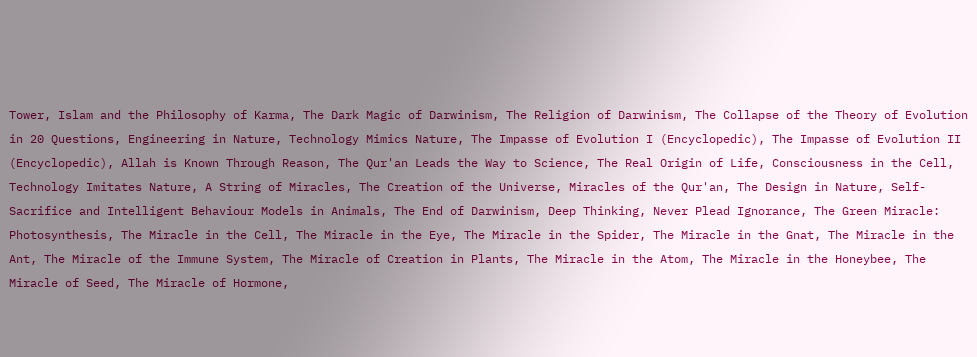Tower, Islam and the Philosophy of Karma, The Dark Magic of Darwinism, The Religion of Darwinism, The Collapse of the Theory of Evolution in 20 Questions, Engineering in Nature, Technology Mimics Nature, The Impasse of Evolution I (Encyclopedic), The Impasse of Evolution II (Encyclopedic), Allah is Known Through Reason, The Qur'an Leads the Way to Science, The Real Origin of Life, Consciousness in the Cell, Technology Imitates Nature, A String of Miracles, The Creation of the Universe, Miracles of the Qur'an, The Design in Nature, Self-Sacrifice and Intelligent Behaviour Models in Animals, The End of Darwinism, Deep Thinking, Never Plead Ignorance, The Green Miracle: Photosynthesis, The Miracle in the Cell, The Miracle in the Eye, The Miracle in the Spider, The Miracle in the Gnat, The Miracle in the Ant, The Miracle of the Immune System, The Miracle of Creation in Plants, The Miracle in the Atom, The Miracle in the Honeybee, The Miracle of Seed, The Miracle of Hormone,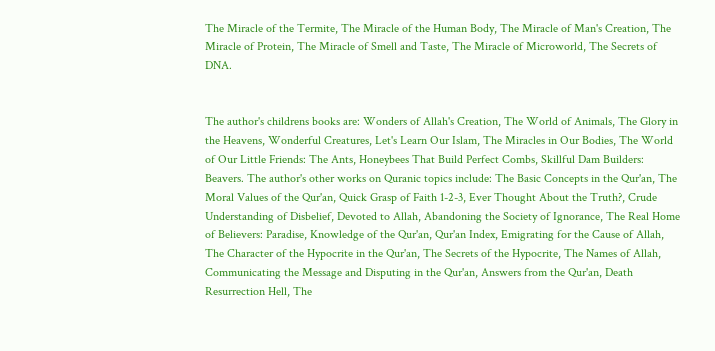The Miracle of the Termite, The Miracle of the Human Body, The Miracle of Man's Creation, The Miracle of Protein, The Miracle of Smell and Taste, The Miracle of Microworld, The Secrets of DNA.


The author's childrens books are: Wonders of Allah's Creation, The World of Animals, The Glory in the Heavens, Wonderful Creatures, Let's Learn Our Islam, The Miracles in Our Bodies, The World of Our Little Friends: The Ants, Honeybees That Build Perfect Combs, Skillful Dam Builders: Beavers. The author's other works on Quranic topics include: The Basic Concepts in the Qur'an, The Moral Values of the Qur'an, Quick Grasp of Faith 1-2-3, Ever Thought About the Truth?, Crude Understanding of Disbelief, Devoted to Allah, Abandoning the Society of Ignorance, The Real Home of Believers: Paradise, Knowledge of the Qur'an, Qur'an Index, Emigrating for the Cause of Allah, The Character of the Hypocrite in the Qur'an, The Secrets of the Hypocrite, The Names of Allah, Communicating the Message and Disputing in the Qur'an, Answers from the Qur'an, Death Resurrection Hell, The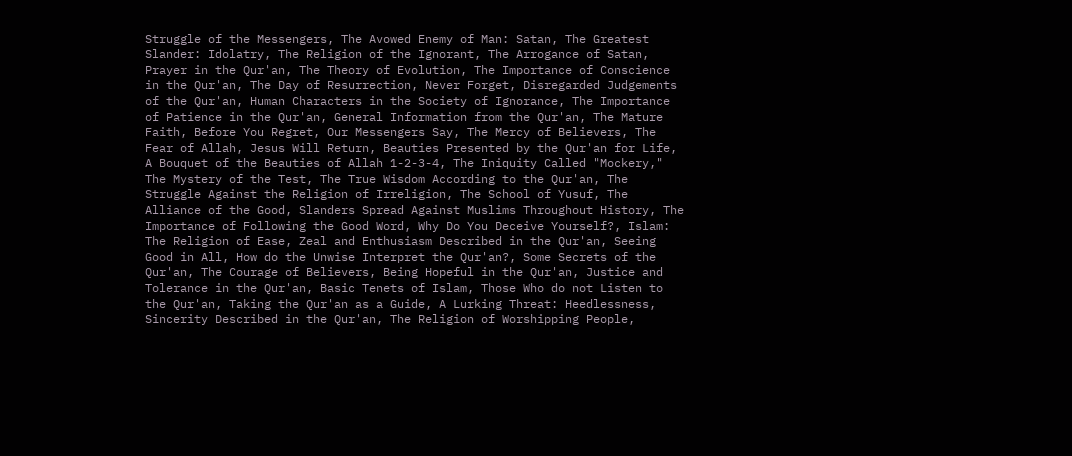Struggle of the Messengers, The Avowed Enemy of Man: Satan, The Greatest Slander: Idolatry, The Religion of the Ignorant, The Arrogance of Satan, Prayer in the Qur'an, The Theory of Evolution, The Importance of Conscience in the Qur'an, The Day of Resurrection, Never Forget, Disregarded Judgements of the Qur'an, Human Characters in the Society of Ignorance, The Importance of Patience in the Qur'an, General Information from the Qur'an, The Mature Faith, Before You Regret, Our Messengers Say, The Mercy of Believers, The Fear of Allah, Jesus Will Return, Beauties Presented by the Qur'an for Life, A Bouquet of the Beauties of Allah 1-2-3-4, The Iniquity Called "Mockery," The Mystery of the Test, The True Wisdom According to the Qur'an, The Struggle Against the Religion of Irreligion, The School of Yusuf, The Alliance of the Good, Slanders Spread Against Muslims Throughout History, The Importance of Following the Good Word, Why Do You Deceive Yourself?, Islam: The Religion of Ease, Zeal and Enthusiasm Described in the Qur'an, Seeing Good in All, How do the Unwise Interpret the Qur'an?, Some Secrets of the Qur'an, The Courage of Believers, Being Hopeful in the Qur'an, Justice and Tolerance in the Qur'an, Basic Tenets of Islam, Those Who do not Listen to the Qur'an, Taking the Qur'an as a Guide, A Lurking Threat: Heedlessness, Sincerity Described in the Qur'an, The Religion of Worshipping People,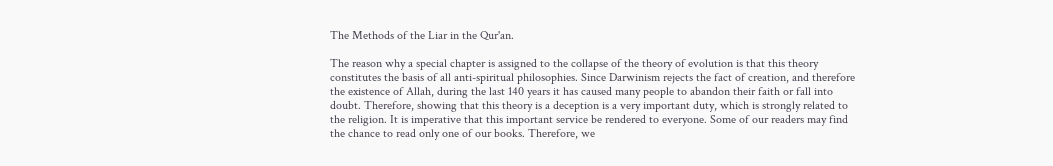The Methods of the Liar in the Qur'an.

The reason why a special chapter is assigned to the collapse of the theory of evolution is that this theory constitutes the basis of all anti-spiritual philosophies. Since Darwinism rejects the fact of creation, and therefore the existence of Allah, during the last 140 years it has caused many people to abandon their faith or fall into doubt. Therefore, showing that this theory is a deception is a very important duty, which is strongly related to the religion. It is imperative that this important service be rendered to everyone. Some of our readers may find the chance to read only one of our books. Therefore, we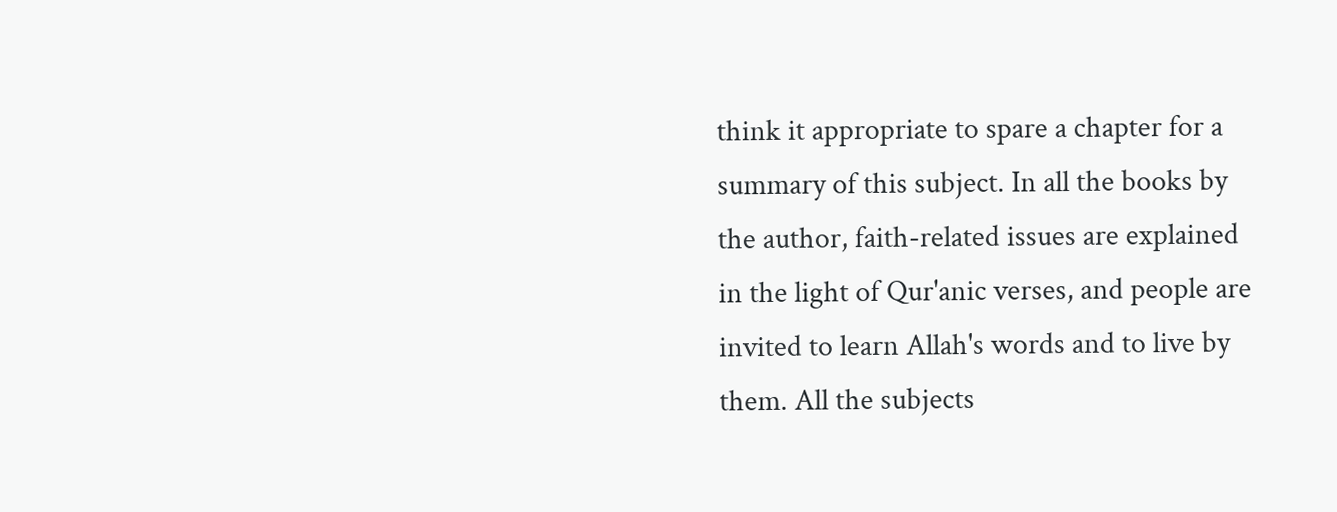think it appropriate to spare a chapter for a summary of this subject. In all the books by the author, faith-related issues are explained in the light of Qur'anic verses, and people are invited to learn Allah's words and to live by them. All the subjects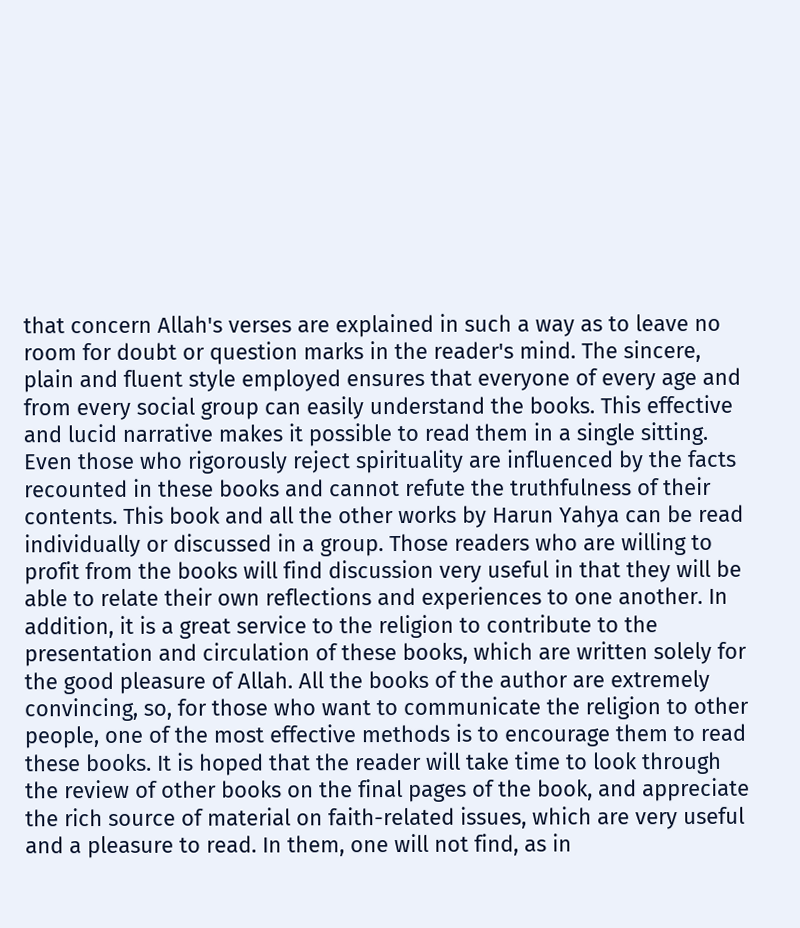that concern Allah's verses are explained in such a way as to leave no room for doubt or question marks in the reader's mind. The sincere, plain and fluent style employed ensures that everyone of every age and from every social group can easily understand the books. This effective and lucid narrative makes it possible to read them in a single sitting. Even those who rigorously reject spirituality are influenced by the facts recounted in these books and cannot refute the truthfulness of their contents. This book and all the other works by Harun Yahya can be read individually or discussed in a group. Those readers who are willing to profit from the books will find discussion very useful in that they will be able to relate their own reflections and experiences to one another. In addition, it is a great service to the religion to contribute to the presentation and circulation of these books, which are written solely for the good pleasure of Allah. All the books of the author are extremely convincing, so, for those who want to communicate the religion to other people, one of the most effective methods is to encourage them to read these books. It is hoped that the reader will take time to look through the review of other books on the final pages of the book, and appreciate the rich source of material on faith-related issues, which are very useful and a pleasure to read. In them, one will not find, as in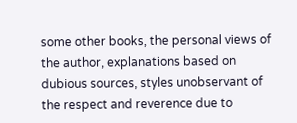some other books, the personal views of the author, explanations based on dubious sources, styles unobservant of the respect and reverence due to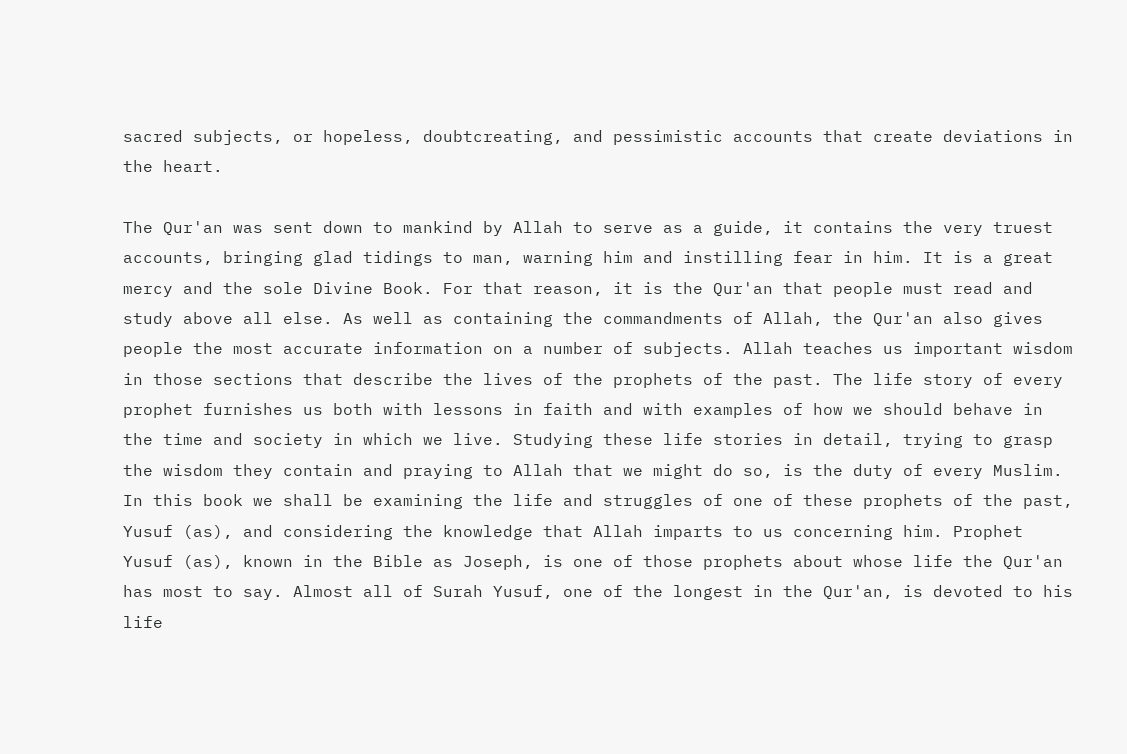sacred subjects, or hopeless, doubtcreating, and pessimistic accounts that create deviations in the heart.

The Qur'an was sent down to mankind by Allah to serve as a guide, it contains the very truest accounts, bringing glad tidings to man, warning him and instilling fear in him. It is a great mercy and the sole Divine Book. For that reason, it is the Qur'an that people must read and study above all else. As well as containing the commandments of Allah, the Qur'an also gives people the most accurate information on a number of subjects. Allah teaches us important wisdom in those sections that describe the lives of the prophets of the past. The life story of every prophet furnishes us both with lessons in faith and with examples of how we should behave in the time and society in which we live. Studying these life stories in detail, trying to grasp the wisdom they contain and praying to Allah that we might do so, is the duty of every Muslim. In this book we shall be examining the life and struggles of one of these prophets of the past, Yusuf (as), and considering the knowledge that Allah imparts to us concerning him. Prophet Yusuf (as), known in the Bible as Joseph, is one of those prophets about whose life the Qur'an has most to say. Almost all of Surah Yusuf, one of the longest in the Qur'an, is devoted to his life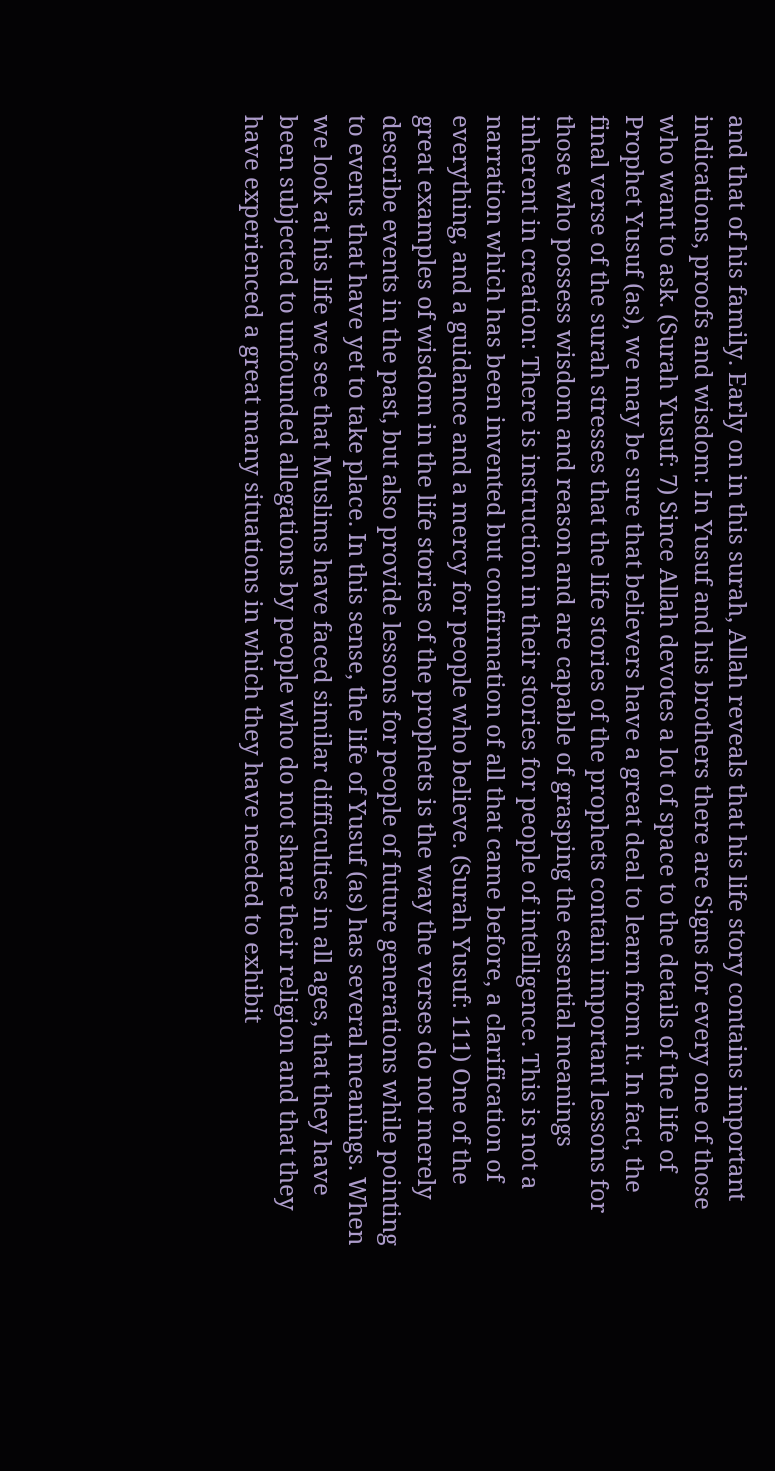and that of his family. Early on in this surah, Allah reveals that his life story contains important indications, proofs and wisdom: In Yusuf and his brothers there are Signs for every one of those who want to ask. (Surah Yusuf: 7) Since Allah devotes a lot of space to the details of the life of Prophet Yusuf (as), we may be sure that believers have a great deal to learn from it. In fact, the final verse of the surah stresses that the life stories of the prophets contain important lessons for those who possess wisdom and reason and are capable of grasping the essential meanings inherent in creation: There is instruction in their stories for people of intelligence. This is not a narration which has been invented but confirmation of all that came before, a clarification of everything, and a guidance and a mercy for people who believe. (Surah Yusuf: 111) One of the great examples of wisdom in the life stories of the prophets is the way the verses do not merely describe events in the past, but also provide lessons for people of future generations while pointing to events that have yet to take place. In this sense, the life of Yusuf (as) has several meanings. When we look at his life we see that Muslims have faced similar difficulties in all ages, that they have been subjected to unfounded allegations by people who do not share their religion and that they have experienced a great many situations in which they have needed to exhibit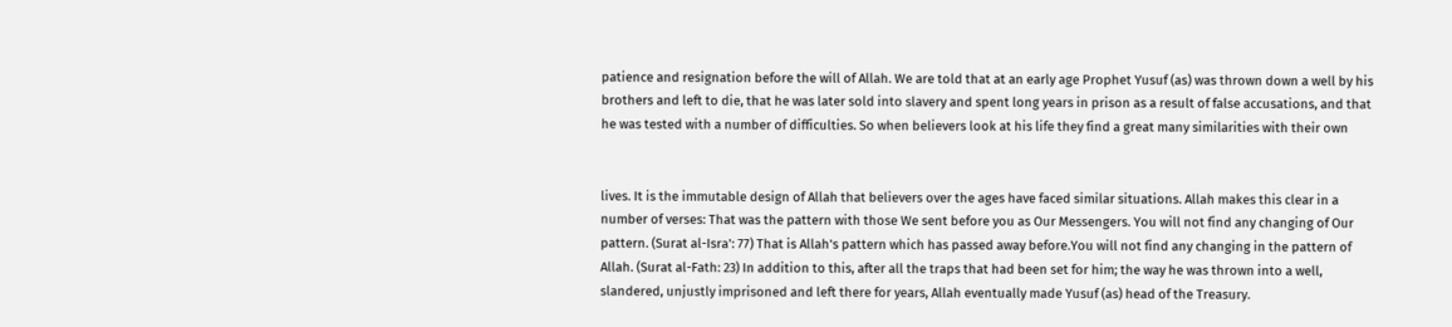patience and resignation before the will of Allah. We are told that at an early age Prophet Yusuf (as) was thrown down a well by his brothers and left to die, that he was later sold into slavery and spent long years in prison as a result of false accusations, and that he was tested with a number of difficulties. So when believers look at his life they find a great many similarities with their own


lives. It is the immutable design of Allah that believers over the ages have faced similar situations. Allah makes this clear in a number of verses: That was the pattern with those We sent before you as Our Messengers. You will not find any changing of Our pattern. (Surat al-Isra': 77) That is Allah's pattern which has passed away before.You will not find any changing in the pattern of Allah. (Surat al-Fath: 23) In addition to this, after all the traps that had been set for him; the way he was thrown into a well, slandered, unjustly imprisoned and left there for years, Allah eventually made Yusuf (as) head of the Treasury.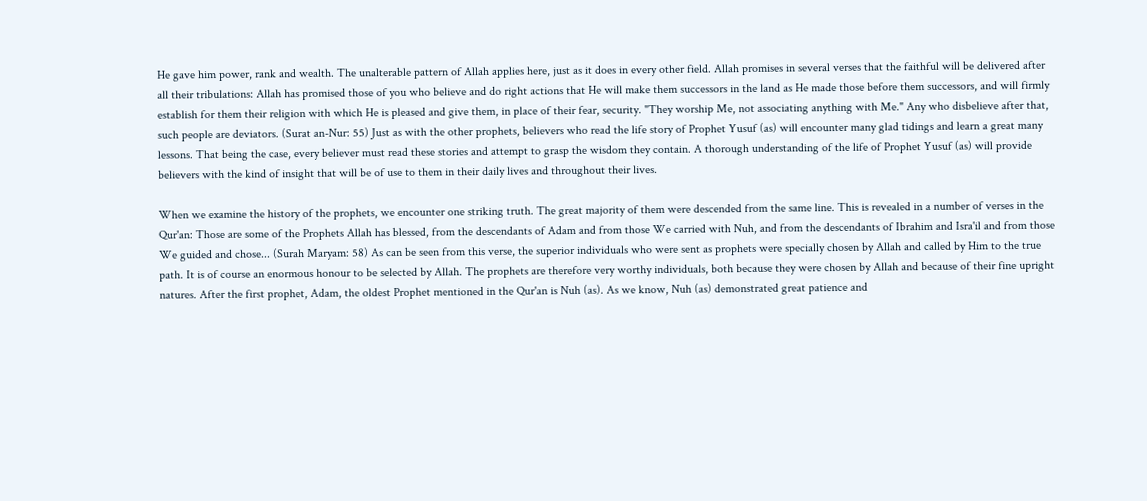He gave him power, rank and wealth. The unalterable pattern of Allah applies here, just as it does in every other field. Allah promises in several verses that the faithful will be delivered after all their tribulations: Allah has promised those of you who believe and do right actions that He will make them successors in the land as He made those before them successors, and will firmly establish for them their religion with which He is pleased and give them, in place of their fear, security. "They worship Me, not associating anything with Me." Any who disbelieve after that, such people are deviators. (Surat an-Nur: 55) Just as with the other prophets, believers who read the life story of Prophet Yusuf (as) will encounter many glad tidings and learn a great many lessons. That being the case, every believer must read these stories and attempt to grasp the wisdom they contain. A thorough understanding of the life of Prophet Yusuf (as) will provide believers with the kind of insight that will be of use to them in their daily lives and throughout their lives.

When we examine the history of the prophets, we encounter one striking truth. The great majority of them were descended from the same line. This is revealed in a number of verses in the Qur'an: Those are some of the Prophets Allah has blessed, from the descendants of Adam and from those We carried with Nuh, and from the descendants of Ibrahim and Isra'il and from those We guided and chose... (Surah Maryam: 58) As can be seen from this verse, the superior individuals who were sent as prophets were specially chosen by Allah and called by Him to the true path. It is of course an enormous honour to be selected by Allah. The prophets are therefore very worthy individuals, both because they were chosen by Allah and because of their fine upright natures. After the first prophet, Adam, the oldest Prophet mentioned in the Qur'an is Nuh (as). As we know, Nuh (as) demonstrated great patience and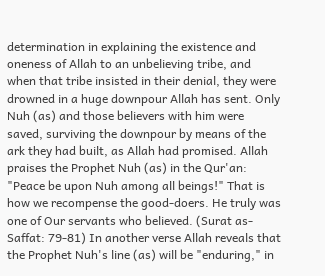determination in explaining the existence and oneness of Allah to an unbelieving tribe, and when that tribe insisted in their denial, they were drowned in a huge downpour Allah has sent. Only Nuh (as) and those believers with him were saved, surviving the downpour by means of the ark they had built, as Allah had promised. Allah praises the Prophet Nuh (as) in the Qur'an: "Peace be upon Nuh among all beings!" That is how we recompense the good-doers. He truly was one of Our servants who believed. (Surat as-Saffat: 79-81) In another verse Allah reveals that the Prophet Nuh's line (as) will be "enduring," in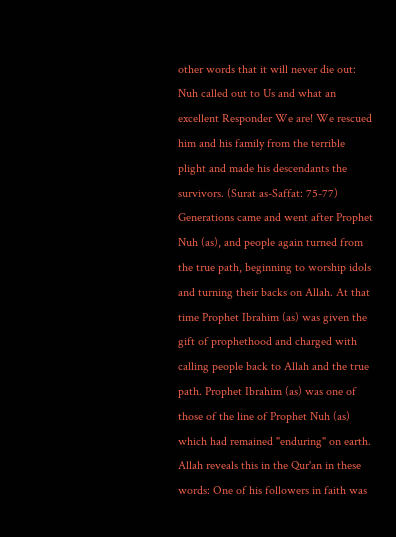other words that it will never die out: Nuh called out to Us and what an excellent Responder We are! We rescued him and his family from the terrible plight and made his descendants the survivors. (Surat as-Saffat: 75-77) Generations came and went after Prophet Nuh (as), and people again turned from the true path, beginning to worship idols and turning their backs on Allah. At that time Prophet Ibrahim (as) was given the gift of prophethood and charged with calling people back to Allah and the true path. Prophet Ibrahim (as) was one of those of the line of Prophet Nuh (as) which had remained "enduring" on earth. Allah reveals this in the Qur'an in these words: One of his followers in faith was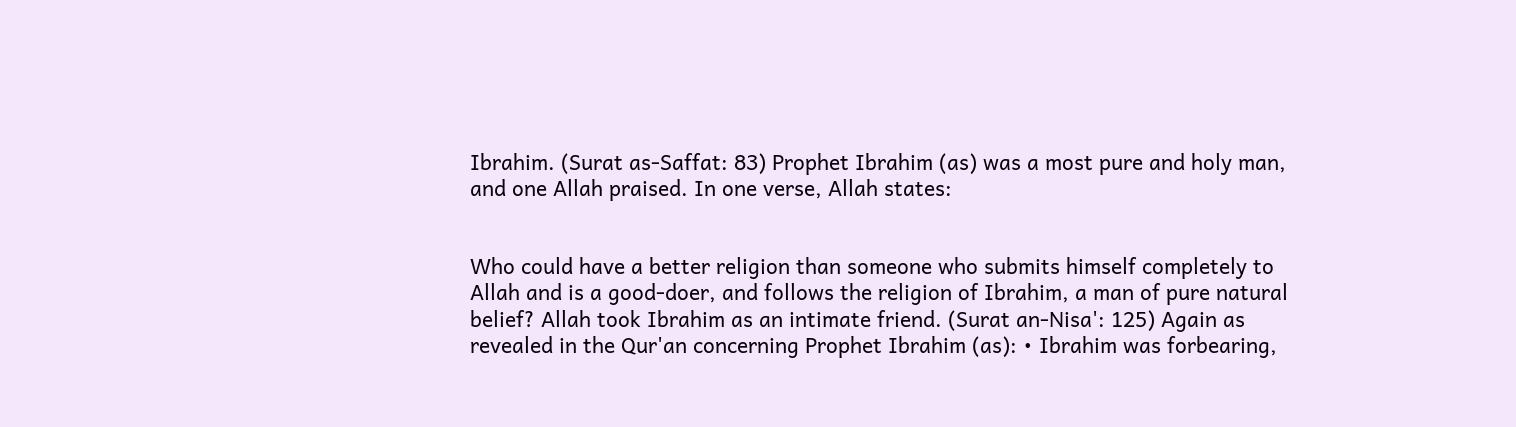Ibrahim. (Surat as-Saffat: 83) Prophet Ibrahim (as) was a most pure and holy man, and one Allah praised. In one verse, Allah states:


Who could have a better religion than someone who submits himself completely to Allah and is a good-doer, and follows the religion of Ibrahim, a man of pure natural belief? Allah took Ibrahim as an intimate friend. (Surat an-Nisa': 125) Again as revealed in the Qur'an concerning Prophet Ibrahim (as): • Ibrahim was forbearing,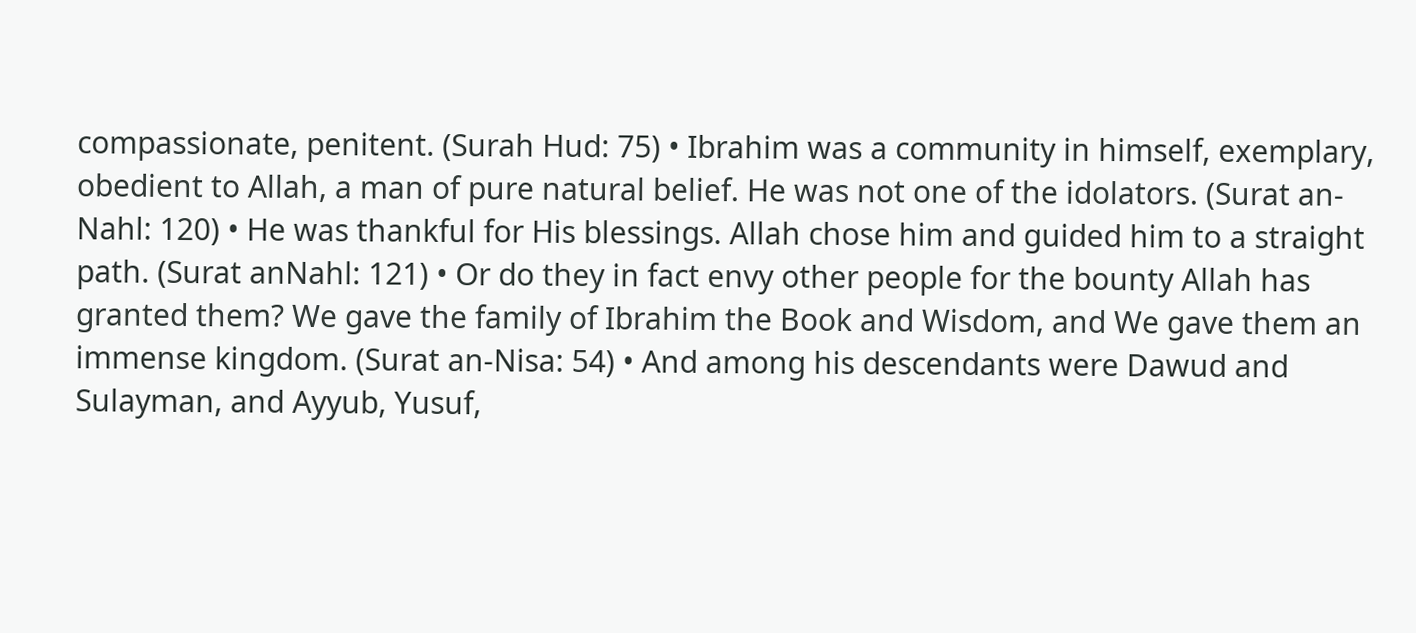compassionate, penitent. (Surah Hud: 75) • Ibrahim was a community in himself, exemplary, obedient to Allah, a man of pure natural belief. He was not one of the idolators. (Surat an-Nahl: 120) • He was thankful for His blessings. Allah chose him and guided him to a straight path. (Surat anNahl: 121) • Or do they in fact envy other people for the bounty Allah has granted them? We gave the family of Ibrahim the Book and Wisdom, and We gave them an immense kingdom. (Surat an-Nisa: 54) • And among his descendants were Dawud and Sulayman, and Ayyub, Yusuf,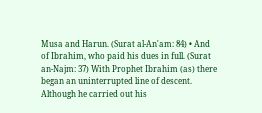Musa and Harun. (Surat al-An'am: 84) • And of Ibrahim, who paid his dues in full. (Surat an-Najm: 37) With Prophet Ibrahim (as) there began an uninterrupted line of descent. Although he carried out his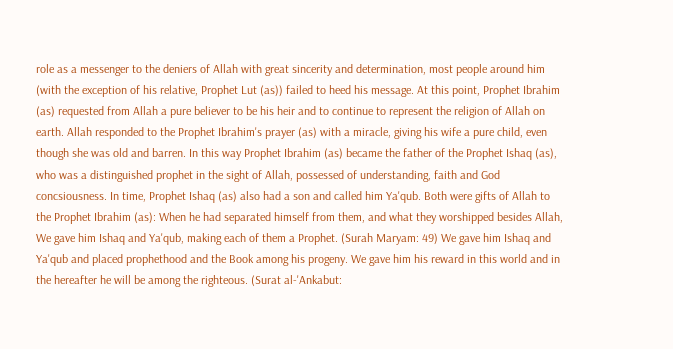role as a messenger to the deniers of Allah with great sincerity and determination, most people around him (with the exception of his relative, Prophet Lut (as)) failed to heed his message. At this point, Prophet Ibrahim (as) requested from Allah a pure believer to be his heir and to continue to represent the religion of Allah on earth. Allah responded to the Prophet Ibrahim's prayer (as) with a miracle, giving his wife a pure child, even though she was old and barren. In this way Prophet Ibrahim (as) became the father of the Prophet Ishaq (as), who was a distinguished prophet in the sight of Allah, possessed of understanding, faith and God concsiousness. In time, Prophet Ishaq (as) also had a son and called him Ya'qub. Both were gifts of Allah to the Prophet Ibrahim (as): When he had separated himself from them, and what they worshipped besides Allah, We gave him Ishaq and Ya'qub, making each of them a Prophet. (Surah Maryam: 49) We gave him Ishaq and Ya'qub and placed prophethood and the Book among his progeny. We gave him his reward in this world and in the hereafter he will be among the righteous. (Surat al-'Ankabut: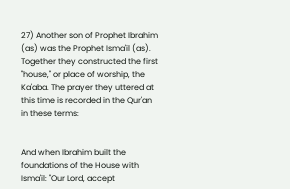27) Another son of Prophet Ibrahim (as) was the Prophet Isma'il (as). Together they constructed the first "house," or place of worship, the Ka'aba. The prayer they uttered at this time is recorded in the Qur'an in these terms:


And when Ibrahim built the foundations of the House with Isma'il: "Our Lord, accept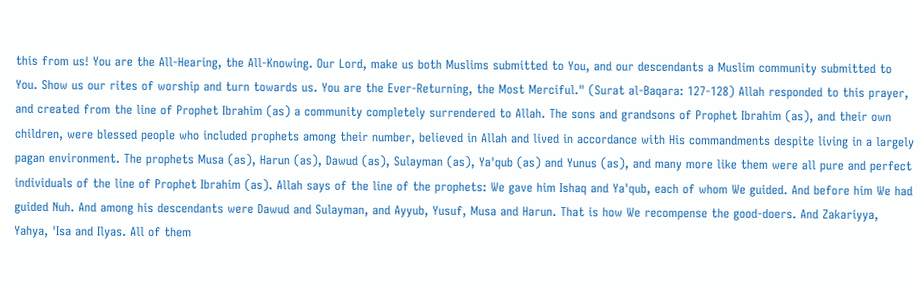this from us! You are the All-Hearing, the All-Knowing. Our Lord, make us both Muslims submitted to You, and our descendants a Muslim community submitted to You. Show us our rites of worship and turn towards us. You are the Ever-Returning, the Most Merciful." (Surat al-Baqara: 127-128) Allah responded to this prayer, and created from the line of Prophet Ibrahim (as) a community completely surrendered to Allah. The sons and grandsons of Prophet Ibrahim (as), and their own children, were blessed people who included prophets among their number, believed in Allah and lived in accordance with His commandments despite living in a largely pagan environment. The prophets Musa (as), Harun (as), Dawud (as), Sulayman (as), Ya'qub (as) and Yunus (as), and many more like them were all pure and perfect individuals of the line of Prophet Ibrahim (as). Allah says of the line of the prophets: We gave him Ishaq and Ya'qub, each of whom We guided. And before him We had guided Nuh. And among his descendants were Dawud and Sulayman, and Ayyub, Yusuf, Musa and Harun. That is how We recompense the good-doers. And Zakariyya, Yahya, 'Isa and Ilyas. All of them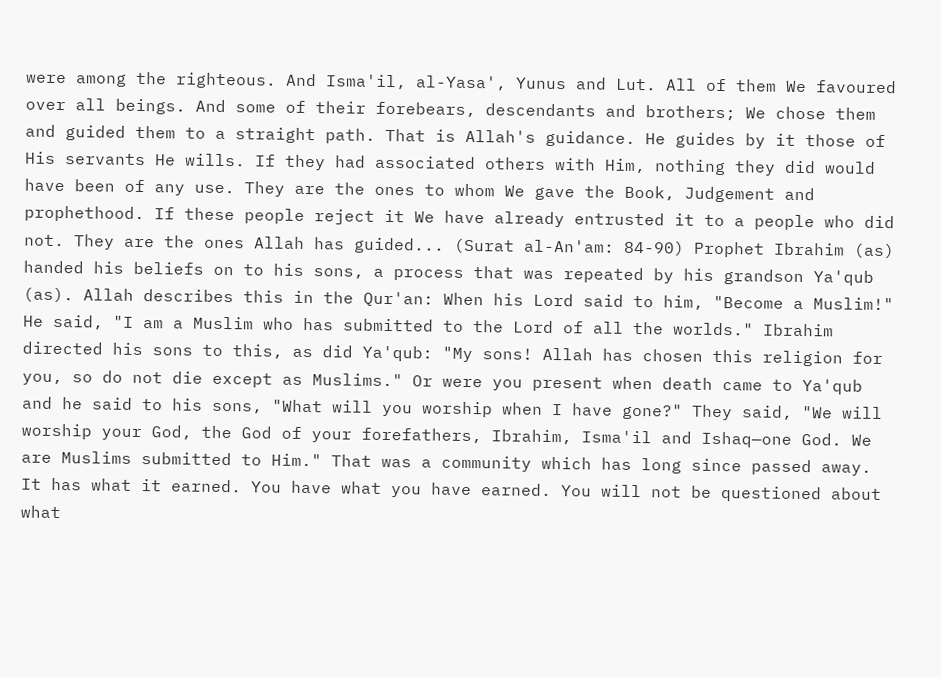were among the righteous. And Isma'il, al-Yasa', Yunus and Lut. All of them We favoured over all beings. And some of their forebears, descendants and brothers; We chose them and guided them to a straight path. That is Allah's guidance. He guides by it those of His servants He wills. If they had associated others with Him, nothing they did would have been of any use. They are the ones to whom We gave the Book, Judgement and prophethood. If these people reject it We have already entrusted it to a people who did not. They are the ones Allah has guided... (Surat al-An'am: 84-90) Prophet Ibrahim (as) handed his beliefs on to his sons, a process that was repeated by his grandson Ya'qub (as). Allah describes this in the Qur'an: When his Lord said to him, "Become a Muslim!" He said, "I am a Muslim who has submitted to the Lord of all the worlds." Ibrahim directed his sons to this, as did Ya'qub: "My sons! Allah has chosen this religion for you, so do not die except as Muslims." Or were you present when death came to Ya'qub and he said to his sons, "What will you worship when I have gone?" They said, "We will worship your God, the God of your forefathers, Ibrahim, Isma'il and Ishaq—one God. We are Muslims submitted to Him." That was a community which has long since passed away. It has what it earned. You have what you have earned. You will not be questioned about what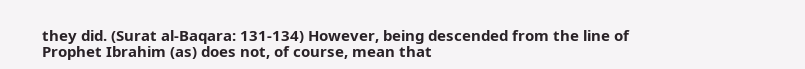they did. (Surat al-Baqara: 131-134) However, being descended from the line of Prophet Ibrahim (as) does not, of course, mean that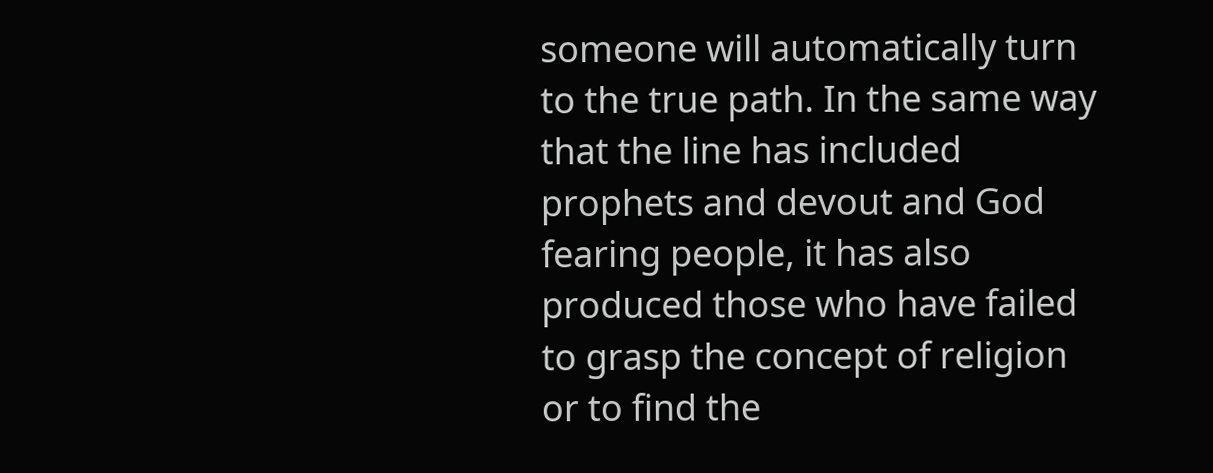someone will automatically turn to the true path. In the same way that the line has included prophets and devout and God fearing people, it has also produced those who have failed to grasp the concept of religion or to find the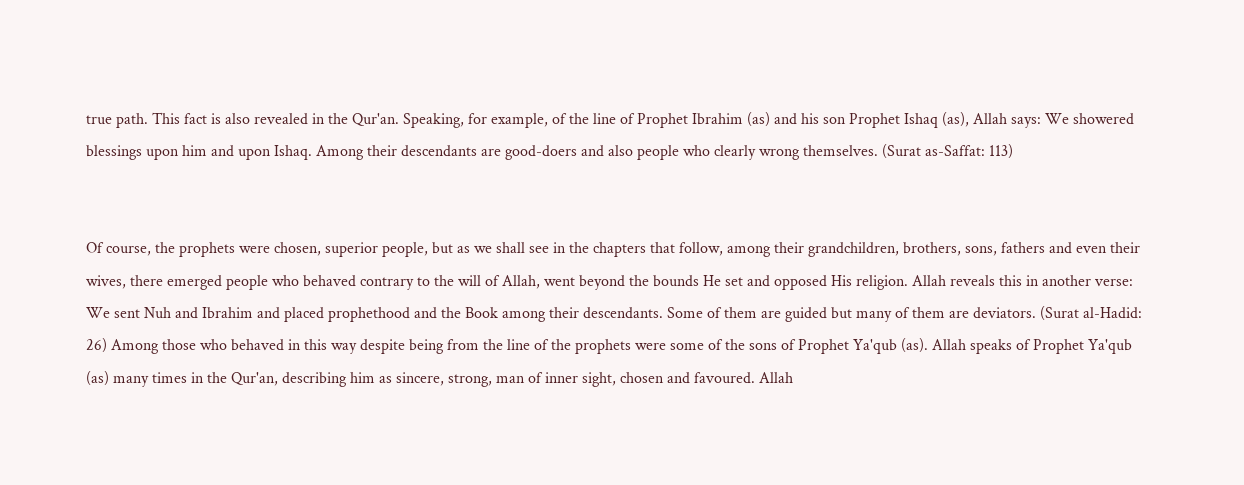true path. This fact is also revealed in the Qur'an. Speaking, for example, of the line of Prophet Ibrahim (as) and his son Prophet Ishaq (as), Allah says: We showered blessings upon him and upon Ishaq. Among their descendants are good-doers and also people who clearly wrong themselves. (Surat as-Saffat: 113)


Of course, the prophets were chosen, superior people, but as we shall see in the chapters that follow, among their grandchildren, brothers, sons, fathers and even their wives, there emerged people who behaved contrary to the will of Allah, went beyond the bounds He set and opposed His religion. Allah reveals this in another verse: We sent Nuh and Ibrahim and placed prophethood and the Book among their descendants. Some of them are guided but many of them are deviators. (Surat al-Hadid: 26) Among those who behaved in this way despite being from the line of the prophets were some of the sons of Prophet Ya'qub (as). Allah speaks of Prophet Ya'qub (as) many times in the Qur'an, describing him as sincere, strong, man of inner sight, chosen and favoured. Allah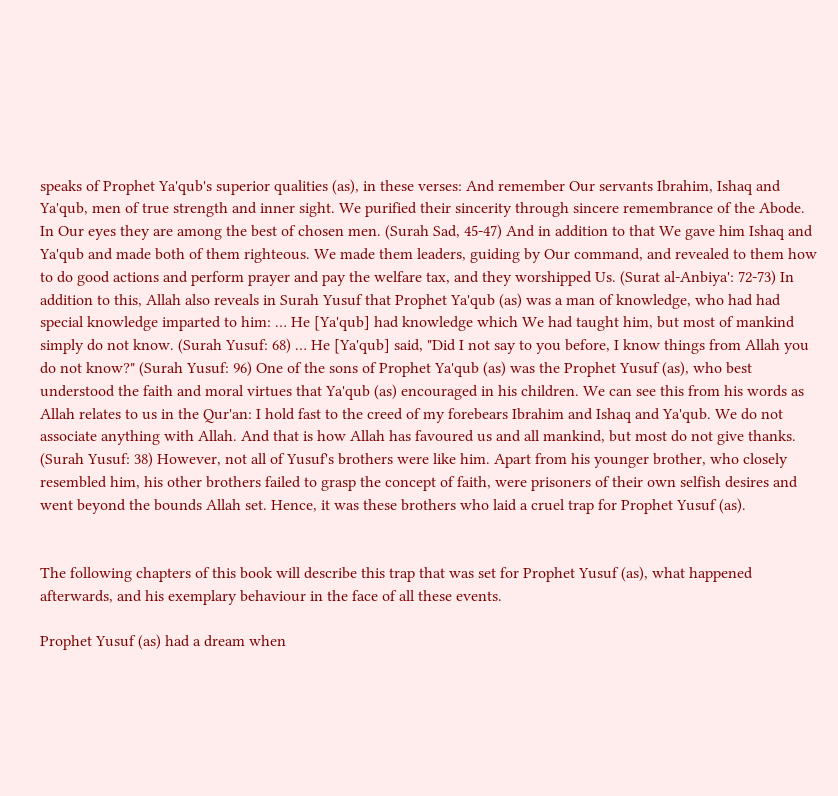speaks of Prophet Ya'qub's superior qualities (as), in these verses: And remember Our servants Ibrahim, Ishaq and Ya'qub, men of true strength and inner sight. We purified their sincerity through sincere remembrance of the Abode. In Our eyes they are among the best of chosen men. (Surah Sad, 45-47) And in addition to that We gave him Ishaq and Ya'qub and made both of them righteous. We made them leaders, guiding by Our command, and revealed to them how to do good actions and perform prayer and pay the welfare tax, and they worshipped Us. (Surat al-Anbiya': 72-73) In addition to this, Allah also reveals in Surah Yusuf that Prophet Ya'qub (as) was a man of knowledge, who had had special knowledge imparted to him: … He [Ya'qub] had knowledge which We had taught him, but most of mankind simply do not know. (Surah Yusuf: 68) … He [Ya'qub] said, "Did I not say to you before, I know things from Allah you do not know?" (Surah Yusuf: 96) One of the sons of Prophet Ya'qub (as) was the Prophet Yusuf (as), who best understood the faith and moral virtues that Ya'qub (as) encouraged in his children. We can see this from his words as Allah relates to us in the Qur'an: I hold fast to the creed of my forebears Ibrahim and Ishaq and Ya'qub. We do not associate anything with Allah. And that is how Allah has favoured us and all mankind, but most do not give thanks. (Surah Yusuf: 38) However, not all of Yusuf's brothers were like him. Apart from his younger brother, who closely resembled him, his other brothers failed to grasp the concept of faith, were prisoners of their own selfish desires and went beyond the bounds Allah set. Hence, it was these brothers who laid a cruel trap for Prophet Yusuf (as).


The following chapters of this book will describe this trap that was set for Prophet Yusuf (as), what happened afterwards, and his exemplary behaviour in the face of all these events.

Prophet Yusuf (as) had a dream when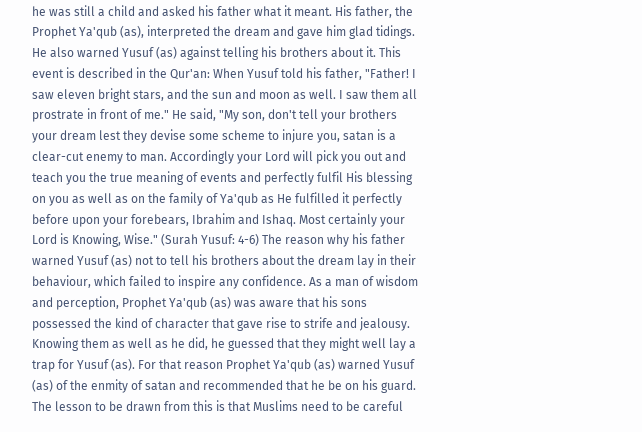he was still a child and asked his father what it meant. His father, the Prophet Ya'qub (as), interpreted the dream and gave him glad tidings. He also warned Yusuf (as) against telling his brothers about it. This event is described in the Qur'an: When Yusuf told his father, "Father! I saw eleven bright stars, and the sun and moon as well. I saw them all prostrate in front of me." He said, "My son, don't tell your brothers your dream lest they devise some scheme to injure you, satan is a clear-cut enemy to man. Accordingly your Lord will pick you out and teach you the true meaning of events and perfectly fulfil His blessing on you as well as on the family of Ya'qub as He fulfilled it perfectly before upon your forebears, Ibrahim and Ishaq. Most certainly your Lord is Knowing, Wise." (Surah Yusuf: 4-6) The reason why his father warned Yusuf (as) not to tell his brothers about the dream lay in their behaviour, which failed to inspire any confidence. As a man of wisdom and perception, Prophet Ya'qub (as) was aware that his sons possessed the kind of character that gave rise to strife and jealousy. Knowing them as well as he did, he guessed that they might well lay a trap for Yusuf (as). For that reason Prophet Ya'qub (as) warned Yusuf (as) of the enmity of satan and recommended that he be on his guard. The lesson to be drawn from this is that Muslims need to be careful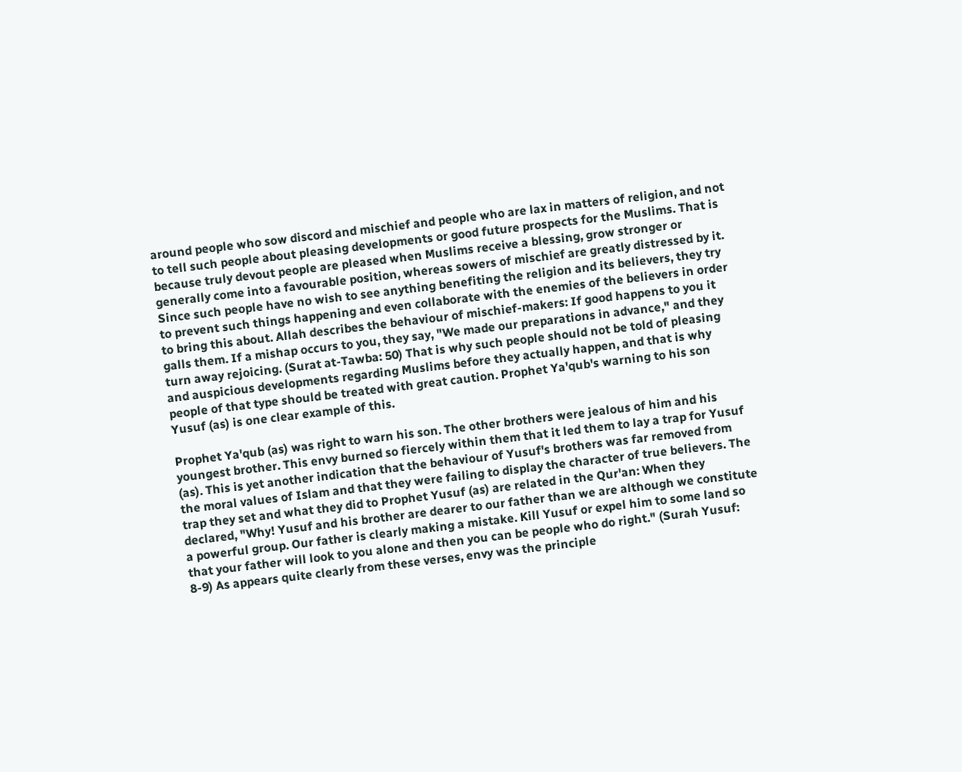around people who sow discord and mischief and people who are lax in matters of religion, and not to tell such people about pleasing developments or good future prospects for the Muslims. That is because truly devout people are pleased when Muslims receive a blessing, grow stronger or generally come into a favourable position, whereas sowers of mischief are greatly distressed by it. Since such people have no wish to see anything benefiting the religion and its believers, they try to prevent such things happening and even collaborate with the enemies of the believers in order to bring this about. Allah describes the behaviour of mischief-makers: If good happens to you it galls them. If a mishap occurs to you, they say, "We made our preparations in advance," and they turn away rejoicing. (Surat at-Tawba: 50) That is why such people should not be told of pleasing and auspicious developments regarding Muslims before they actually happen, and that is why people of that type should be treated with great caution. Prophet Ya'qub's warning to his son Yusuf (as) is one clear example of this.

Prophet Ya'qub (as) was right to warn his son. The other brothers were jealous of him and his youngest brother. This envy burned so fiercely within them that it led them to lay a trap for Yusuf (as). This is yet another indication that the behaviour of Yusuf's brothers was far removed from the moral values of Islam and that they were failing to display the character of true believers. The trap they set and what they did to Prophet Yusuf (as) are related in the Qur'an: When they declared, "Why! Yusuf and his brother are dearer to our father than we are although we constitute a powerful group. Our father is clearly making a mistake. Kill Yusuf or expel him to some land so that your father will look to you alone and then you can be people who do right." (Surah Yusuf: 8-9) As appears quite clearly from these verses, envy was the principle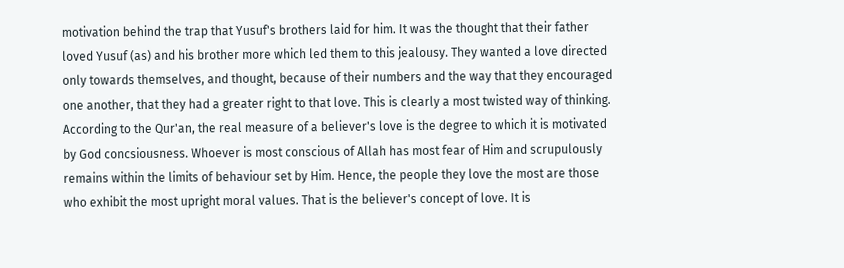motivation behind the trap that Yusuf's brothers laid for him. It was the thought that their father loved Yusuf (as) and his brother more which led them to this jealousy. They wanted a love directed only towards themselves, and thought, because of their numbers and the way that they encouraged one another, that they had a greater right to that love. This is clearly a most twisted way of thinking. According to the Qur'an, the real measure of a believer's love is the degree to which it is motivated by God concsiousness. Whoever is most conscious of Allah has most fear of Him and scrupulously remains within the limits of behaviour set by Him. Hence, the people they love the most are those who exhibit the most upright moral values. That is the believer's concept of love. It is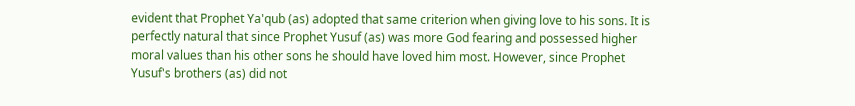evident that Prophet Ya'qub (as) adopted that same criterion when giving love to his sons. It is perfectly natural that since Prophet Yusuf (as) was more God fearing and possessed higher moral values than his other sons he should have loved him most. However, since Prophet Yusuf's brothers (as) did not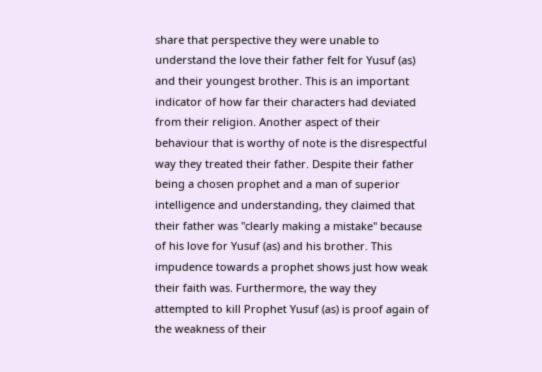share that perspective they were unable to understand the love their father felt for Yusuf (as) and their youngest brother. This is an important indicator of how far their characters had deviated from their religion. Another aspect of their behaviour that is worthy of note is the disrespectful way they treated their father. Despite their father being a chosen prophet and a man of superior intelligence and understanding, they claimed that their father was "clearly making a mistake" because of his love for Yusuf (as) and his brother. This impudence towards a prophet shows just how weak their faith was. Furthermore, the way they attempted to kill Prophet Yusuf (as) is proof again of the weakness of their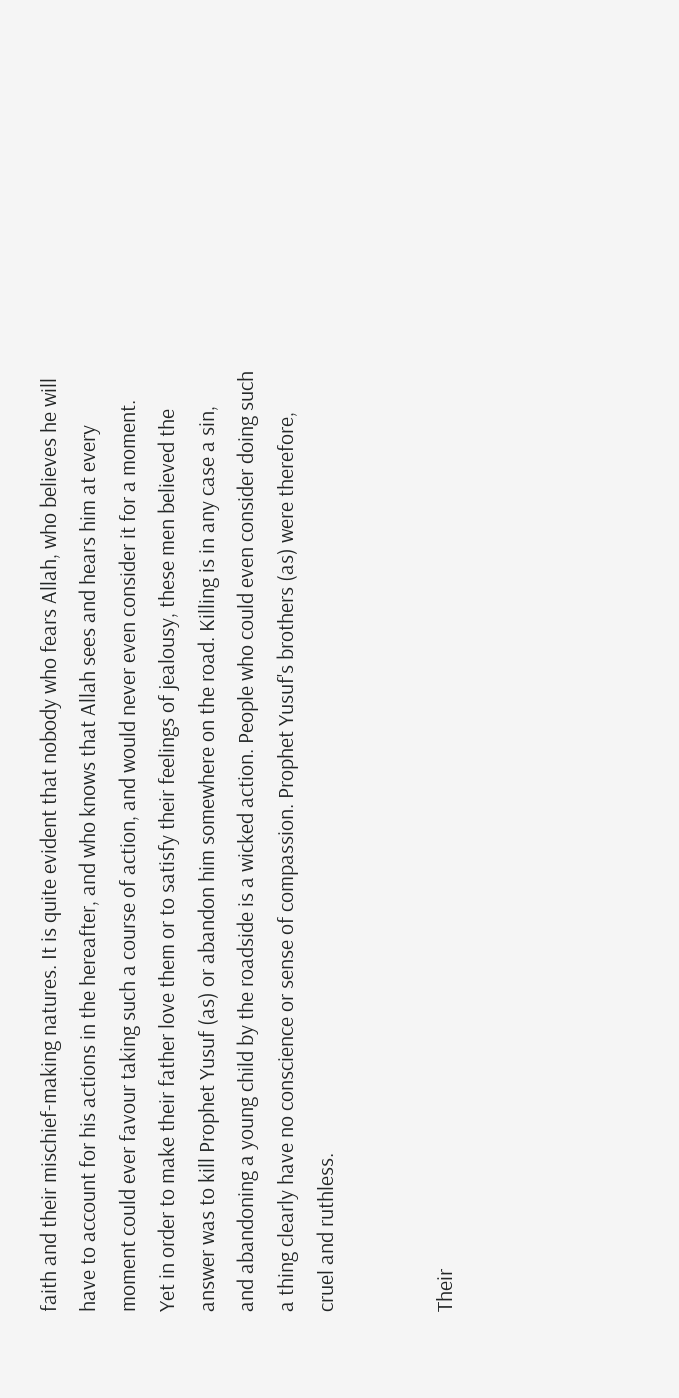faith and their mischief-making natures. It is quite evident that nobody who fears Allah, who believes he will have to account for his actions in the hereafter, and who knows that Allah sees and hears him at every moment could ever favour taking such a course of action, and would never even consider it for a moment. Yet in order to make their father love them or to satisfy their feelings of jealousy, these men believed the answer was to kill Prophet Yusuf (as) or abandon him somewhere on the road. Killing is in any case a sin, and abandoning a young child by the roadside is a wicked action. People who could even consider doing such a thing clearly have no conscience or sense of compassion. Prophet Yusuf's brothers (as) were therefore, cruel and ruthless.


Their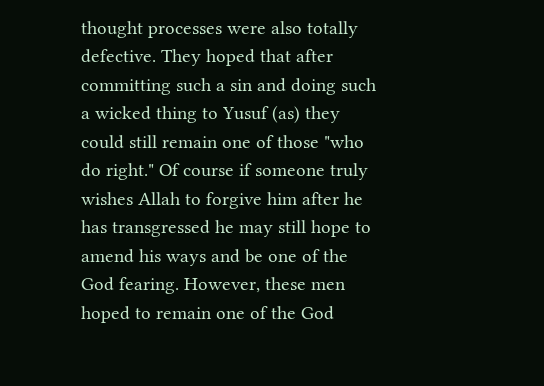thought processes were also totally defective. They hoped that after committing such a sin and doing such a wicked thing to Yusuf (as) they could still remain one of those "who do right." Of course if someone truly wishes Allah to forgive him after he has transgressed he may still hope to amend his ways and be one of the God fearing. However, these men hoped to remain one of the God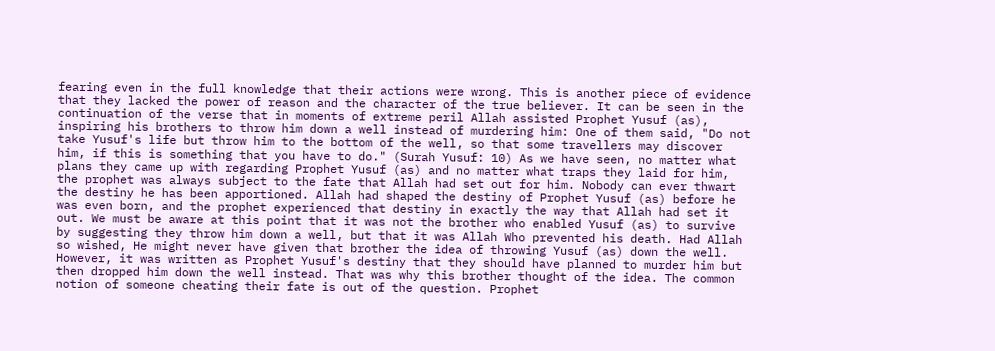fearing even in the full knowledge that their actions were wrong. This is another piece of evidence that they lacked the power of reason and the character of the true believer. It can be seen in the continuation of the verse that in moments of extreme peril Allah assisted Prophet Yusuf (as), inspiring his brothers to throw him down a well instead of murdering him: One of them said, "Do not take Yusuf's life but throw him to the bottom of the well, so that some travellers may discover him, if this is something that you have to do." (Surah Yusuf: 10) As we have seen, no matter what plans they came up with regarding Prophet Yusuf (as) and no matter what traps they laid for him, the prophet was always subject to the fate that Allah had set out for him. Nobody can ever thwart the destiny he has been apportioned. Allah had shaped the destiny of Prophet Yusuf (as) before he was even born, and the prophet experienced that destiny in exactly the way that Allah had set it out. We must be aware at this point that it was not the brother who enabled Yusuf (as) to survive by suggesting they throw him down a well, but that it was Allah Who prevented his death. Had Allah so wished, He might never have given that brother the idea of throwing Yusuf (as) down the well. However, it was written as Prophet Yusuf's destiny that they should have planned to murder him but then dropped him down the well instead. That was why this brother thought of the idea. The common notion of someone cheating their fate is out of the question. Prophet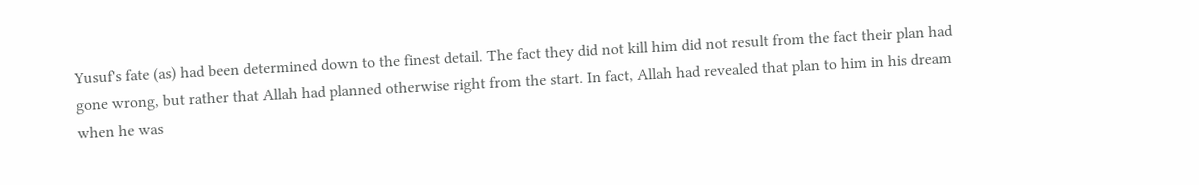Yusuf's fate (as) had been determined down to the finest detail. The fact they did not kill him did not result from the fact their plan had gone wrong, but rather that Allah had planned otherwise right from the start. In fact, Allah had revealed that plan to him in his dream when he was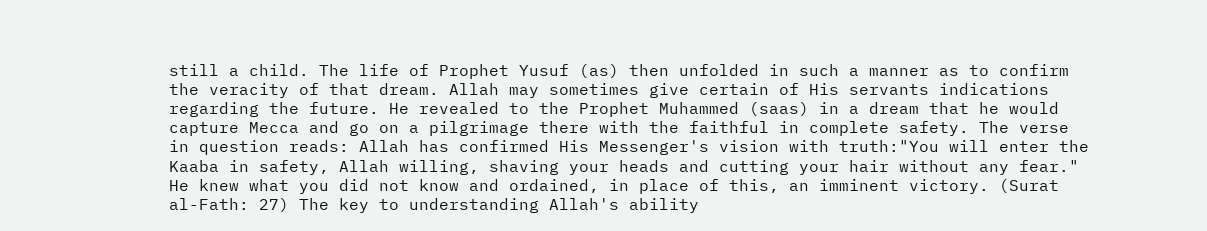still a child. The life of Prophet Yusuf (as) then unfolded in such a manner as to confirm the veracity of that dream. Allah may sometimes give certain of His servants indications regarding the future. He revealed to the Prophet Muhammed (saas) in a dream that he would capture Mecca and go on a pilgrimage there with the faithful in complete safety. The verse in question reads: Allah has confirmed His Messenger's vision with truth:"You will enter the Kaaba in safety, Allah willing, shaving your heads and cutting your hair without any fear." He knew what you did not know and ordained, in place of this, an imminent victory. (Surat al-Fath: 27) The key to understanding Allah's ability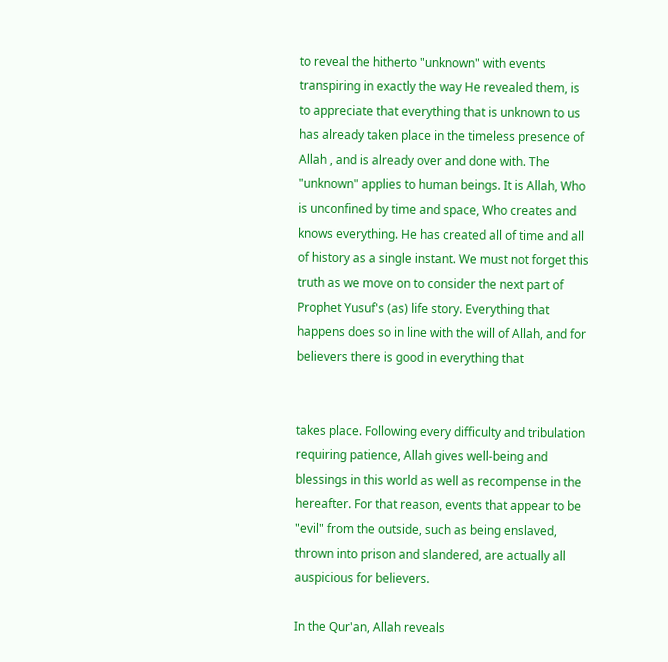to reveal the hitherto "unknown" with events transpiring in exactly the way He revealed them, is to appreciate that everything that is unknown to us has already taken place in the timeless presence of Allah , and is already over and done with. The "unknown" applies to human beings. It is Allah, Who is unconfined by time and space, Who creates and knows everything. He has created all of time and all of history as a single instant. We must not forget this truth as we move on to consider the next part of Prophet Yusuf's (as) life story. Everything that happens does so in line with the will of Allah, and for believers there is good in everything that


takes place. Following every difficulty and tribulation requiring patience, Allah gives well-being and blessings in this world as well as recompense in the hereafter. For that reason, events that appear to be "evil" from the outside, such as being enslaved, thrown into prison and slandered, are actually all auspicious for believers.

In the Qur'an, Allah reveals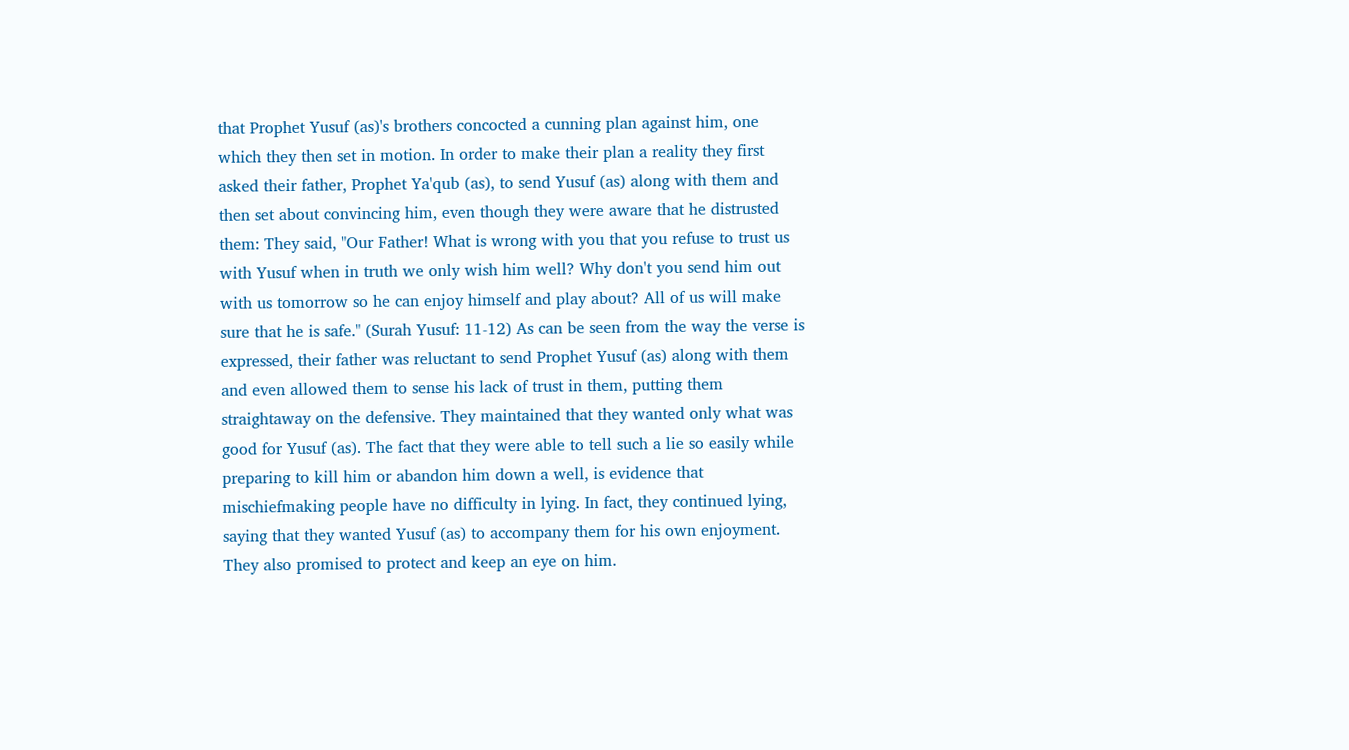that Prophet Yusuf (as)'s brothers concocted a cunning plan against him, one which they then set in motion. In order to make their plan a reality they first asked their father, Prophet Ya'qub (as), to send Yusuf (as) along with them and then set about convincing him, even though they were aware that he distrusted them: They said, "Our Father! What is wrong with you that you refuse to trust us with Yusuf when in truth we only wish him well? Why don't you send him out with us tomorrow so he can enjoy himself and play about? All of us will make sure that he is safe." (Surah Yusuf: 11-12) As can be seen from the way the verse is expressed, their father was reluctant to send Prophet Yusuf (as) along with them and even allowed them to sense his lack of trust in them, putting them straightaway on the defensive. They maintained that they wanted only what was good for Yusuf (as). The fact that they were able to tell such a lie so easily while preparing to kill him or abandon him down a well, is evidence that mischiefmaking people have no difficulty in lying. In fact, they continued lying, saying that they wanted Yusuf (as) to accompany them for his own enjoyment. They also promised to protect and keep an eye on him.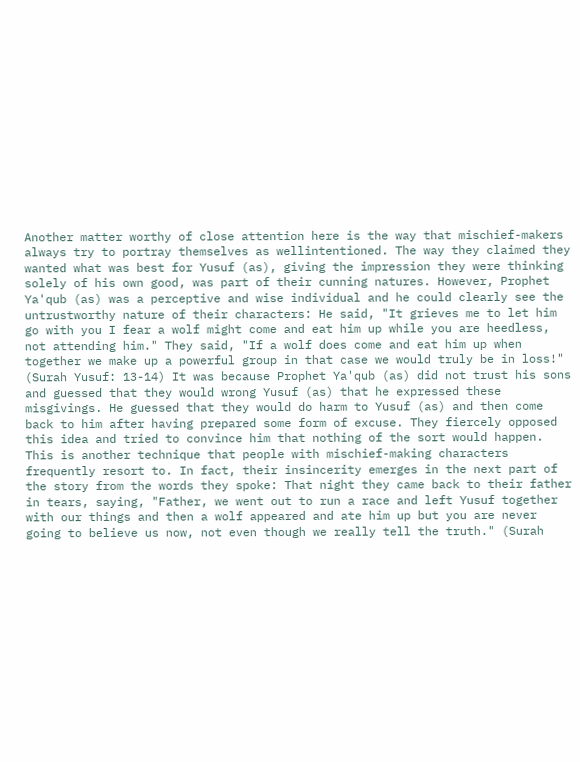Another matter worthy of close attention here is the way that mischief-makers always try to portray themselves as wellintentioned. The way they claimed they wanted what was best for Yusuf (as), giving the impression they were thinking solely of his own good, was part of their cunning natures. However, Prophet Ya'qub (as) was a perceptive and wise individual and he could clearly see the untrustworthy nature of their characters: He said, "It grieves me to let him go with you I fear a wolf might come and eat him up while you are heedless, not attending him." They said, "If a wolf does come and eat him up when together we make up a powerful group in that case we would truly be in loss!" (Surah Yusuf: 13-14) It was because Prophet Ya'qub (as) did not trust his sons and guessed that they would wrong Yusuf (as) that he expressed these misgivings. He guessed that they would do harm to Yusuf (as) and then come back to him after having prepared some form of excuse. They fiercely opposed this idea and tried to convince him that nothing of the sort would happen. This is another technique that people with mischief-making characters frequently resort to. In fact, their insincerity emerges in the next part of the story from the words they spoke: That night they came back to their father in tears, saying, "Father, we went out to run a race and left Yusuf together with our things and then a wolf appeared and ate him up but you are never going to believe us now, not even though we really tell the truth." (Surah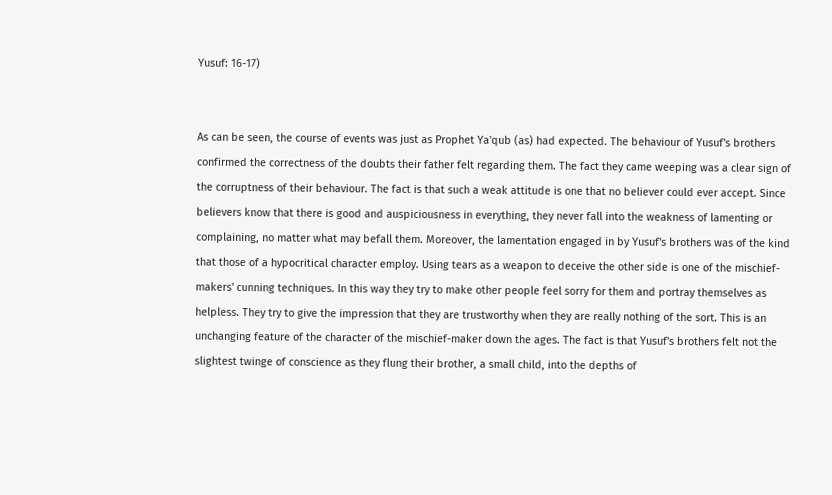Yusuf: 16-17)


As can be seen, the course of events was just as Prophet Ya'qub (as) had expected. The behaviour of Yusuf's brothers confirmed the correctness of the doubts their father felt regarding them. The fact they came weeping was a clear sign of the corruptness of their behaviour. The fact is that such a weak attitude is one that no believer could ever accept. Since believers know that there is good and auspiciousness in everything, they never fall into the weakness of lamenting or complaining, no matter what may befall them. Moreover, the lamentation engaged in by Yusuf's brothers was of the kind that those of a hypocritical character employ. Using tears as a weapon to deceive the other side is one of the mischief-makers' cunning techniques. In this way they try to make other people feel sorry for them and portray themselves as helpless. They try to give the impression that they are trustworthy when they are really nothing of the sort. This is an unchanging feature of the character of the mischief-maker down the ages. The fact is that Yusuf's brothers felt not the slightest twinge of conscience as they flung their brother, a small child, into the depths of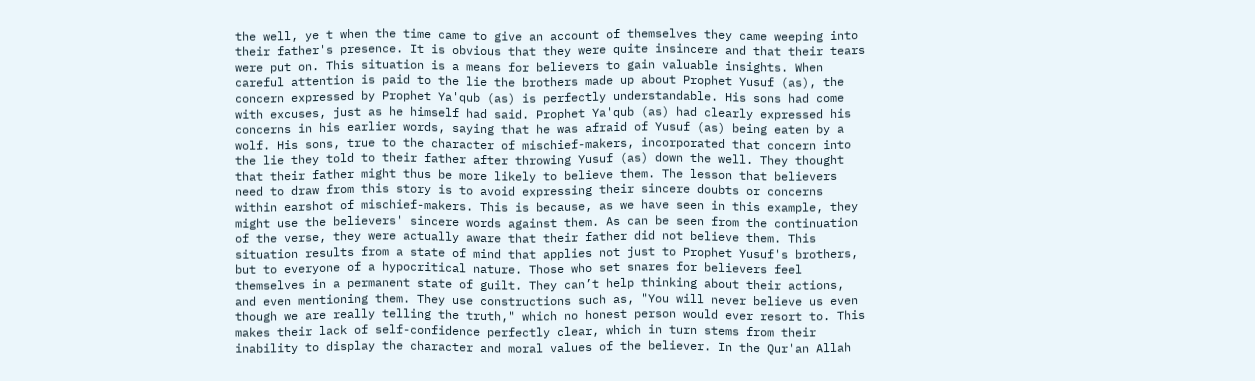the well, ye t when the time came to give an account of themselves they came weeping into their father's presence. It is obvious that they were quite insincere and that their tears were put on. This situation is a means for believers to gain valuable insights. When careful attention is paid to the lie the brothers made up about Prophet Yusuf (as), the concern expressed by Prophet Ya'qub (as) is perfectly understandable. His sons had come with excuses, just as he himself had said. Prophet Ya'qub (as) had clearly expressed his concerns in his earlier words, saying that he was afraid of Yusuf (as) being eaten by a wolf. His sons, true to the character of mischief-makers, incorporated that concern into the lie they told to their father after throwing Yusuf (as) down the well. They thought that their father might thus be more likely to believe them. The lesson that believers need to draw from this story is to avoid expressing their sincere doubts or concerns within earshot of mischief-makers. This is because, as we have seen in this example, they might use the believers' sincere words against them. As can be seen from the continuation of the verse, they were actually aware that their father did not believe them. This situation results from a state of mind that applies not just to Prophet Yusuf's brothers, but to everyone of a hypocritical nature. Those who set snares for believers feel themselves in a permanent state of guilt. They can’t help thinking about their actions, and even mentioning them. They use constructions such as, "You will never believe us even though we are really telling the truth," which no honest person would ever resort to. This makes their lack of self-confidence perfectly clear, which in turn stems from their inability to display the character and moral values of the believer. In the Qur'an Allah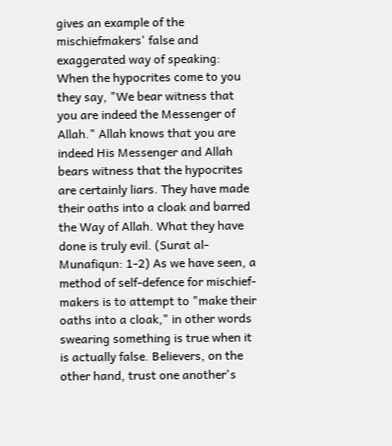gives an example of the mischiefmakers' false and exaggerated way of speaking: When the hypocrites come to you they say, "We bear witness that you are indeed the Messenger of Allah." Allah knows that you are indeed His Messenger and Allah bears witness that the hypocrites are certainly liars. They have made their oaths into a cloak and barred the Way of Allah. What they have done is truly evil. (Surat al-Munafiqun: 1-2) As we have seen, a method of self-defence for mischief-makers is to attempt to "make their oaths into a cloak," in other words swearing something is true when it is actually false. Believers, on the other hand, trust one another's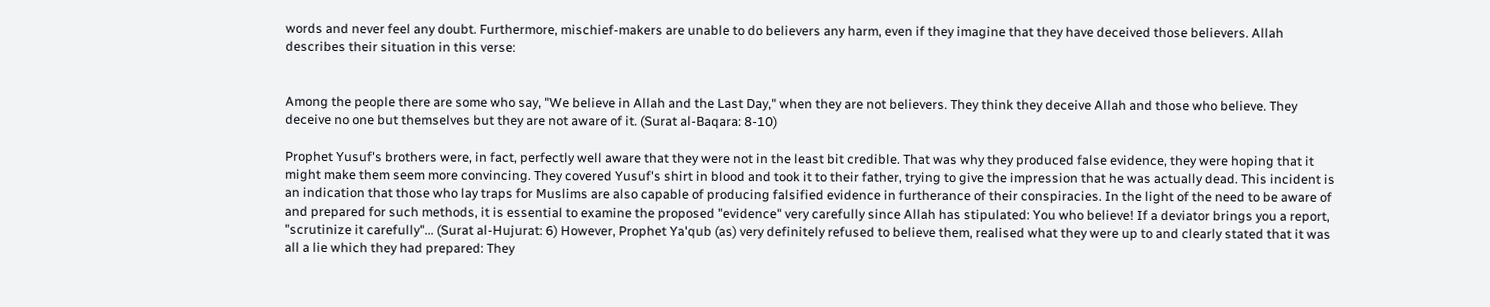words and never feel any doubt. Furthermore, mischief-makers are unable to do believers any harm, even if they imagine that they have deceived those believers. Allah describes their situation in this verse:


Among the people there are some who say, "We believe in Allah and the Last Day," when they are not believers. They think they deceive Allah and those who believe. They deceive no one but themselves but they are not aware of it. (Surat al-Baqara: 8-10)

Prophet Yusuf's brothers were, in fact, perfectly well aware that they were not in the least bit credible. That was why they produced false evidence, they were hoping that it might make them seem more convincing. They covered Yusuf's shirt in blood and took it to their father, trying to give the impression that he was actually dead. This incident is an indication that those who lay traps for Muslims are also capable of producing falsified evidence in furtherance of their conspiracies. In the light of the need to be aware of and prepared for such methods, it is essential to examine the proposed "evidence" very carefully since Allah has stipulated: You who believe! If a deviator brings you a report, "scrutinize it carefully"... (Surat al-Hujurat: 6) However, Prophet Ya'qub (as) very definitely refused to believe them, realised what they were up to and clearly stated that it was all a lie which they had prepared: They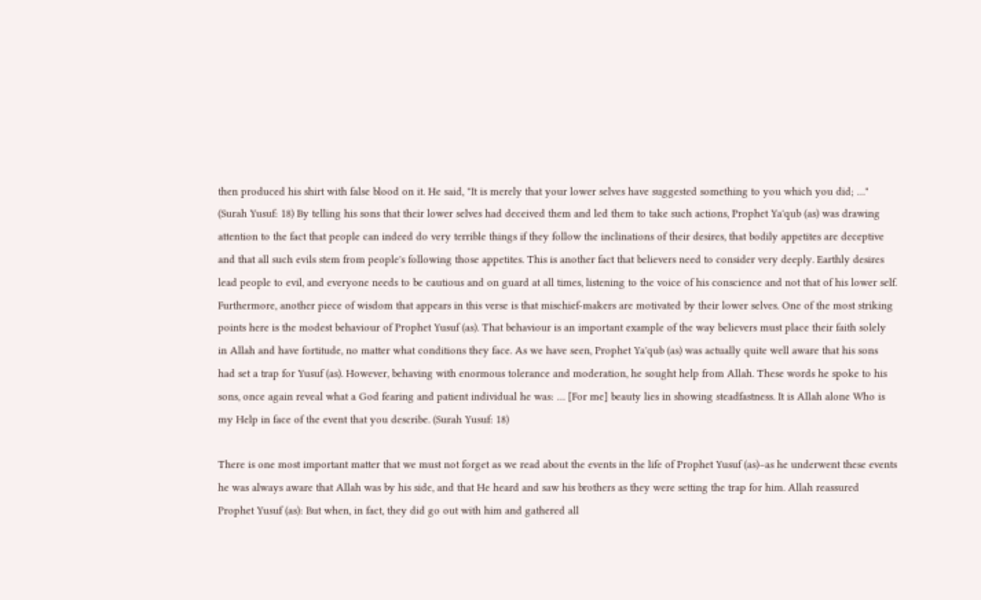then produced his shirt with false blood on it. He said, "It is merely that your lower selves have suggested something to you which you did; …" (Surah Yusuf: 18) By telling his sons that their lower selves had deceived them and led them to take such actions, Prophet Ya'qub (as) was drawing attention to the fact that people can indeed do very terrible things if they follow the inclinations of their desires, that bodily appetites are deceptive and that all such evils stem from people's following those appetites. This is another fact that believers need to consider very deeply. Earthly desires lead people to evil, and everyone needs to be cautious and on guard at all times, listening to the voice of his conscience and not that of his lower self. Furthermore, another piece of wisdom that appears in this verse is that mischief-makers are motivated by their lower selves. One of the most striking points here is the modest behaviour of Prophet Yusuf (as). That behaviour is an important example of the way believers must place their faith solely in Allah and have fortitude, no matter what conditions they face. As we have seen, Prophet Ya'qub (as) was actually quite well aware that his sons had set a trap for Yusuf (as). However, behaving with enormous tolerance and moderation, he sought help from Allah. These words he spoke to his sons, once again reveal what a God fearing and patient individual he was: … [For me] beauty lies in showing steadfastness. It is Allah alone Who is my Help in face of the event that you describe. (Surah Yusuf: 18)

There is one most important matter that we must not forget as we read about the events in the life of Prophet Yusuf (as)–as he underwent these events he was always aware that Allah was by his side, and that He heard and saw his brothers as they were setting the trap for him. Allah reassured Prophet Yusuf (as): But when, in fact, they did go out with him and gathered all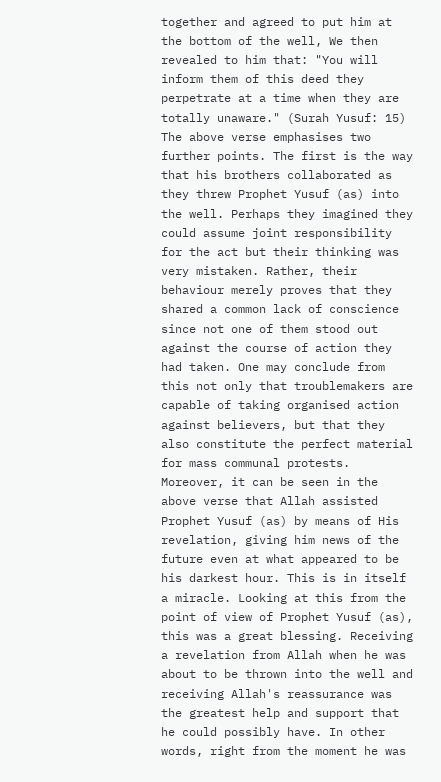together and agreed to put him at the bottom of the well, We then revealed to him that: "You will inform them of this deed they perpetrate at a time when they are totally unaware." (Surah Yusuf: 15) The above verse emphasises two further points. The first is the way that his brothers collaborated as they threw Prophet Yusuf (as) into the well. Perhaps they imagined they could assume joint responsibility for the act but their thinking was very mistaken. Rather, their behaviour merely proves that they shared a common lack of conscience since not one of them stood out against the course of action they had taken. One may conclude from this not only that troublemakers are capable of taking organised action against believers, but that they also constitute the perfect material for mass communal protests. Moreover, it can be seen in the above verse that Allah assisted Prophet Yusuf (as) by means of His revelation, giving him news of the future even at what appeared to be his darkest hour. This is in itself a miracle. Looking at this from the point of view of Prophet Yusuf (as), this was a great blessing. Receiving a revelation from Allah when he was about to be thrown into the well and receiving Allah's reassurance was the greatest help and support that he could possibly have. In other words, right from the moment he was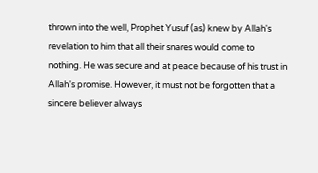thrown into the well, Prophet Yusuf (as) knew by Allah's revelation to him that all their snares would come to nothing. He was secure and at peace because of his trust in Allah's promise. However, it must not be forgotten that a sincere believer always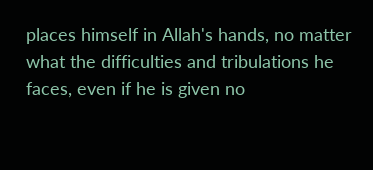places himself in Allah's hands, no matter what the difficulties and tribulations he faces, even if he is given no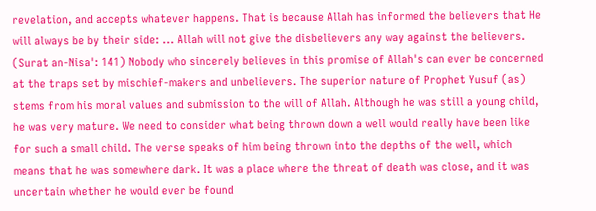revelation, and accepts whatever happens. That is because Allah has informed the believers that He will always be by their side: ... Allah will not give the disbelievers any way against the believers. (Surat an-Nisa': 141) Nobody who sincerely believes in this promise of Allah's can ever be concerned at the traps set by mischief-makers and unbelievers. The superior nature of Prophet Yusuf (as) stems from his moral values and submission to the will of Allah. Although he was still a young child, he was very mature. We need to consider what being thrown down a well would really have been like for such a small child. The verse speaks of him being thrown into the depths of the well, which means that he was somewhere dark. It was a place where the threat of death was close, and it was uncertain whether he would ever be found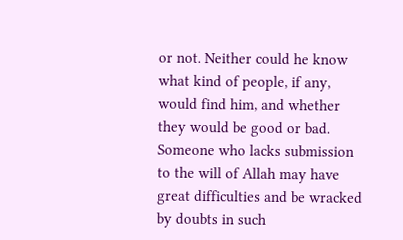or not. Neither could he know what kind of people, if any, would find him, and whether they would be good or bad. Someone who lacks submission to the will of Allah may have great difficulties and be wracked by doubts in such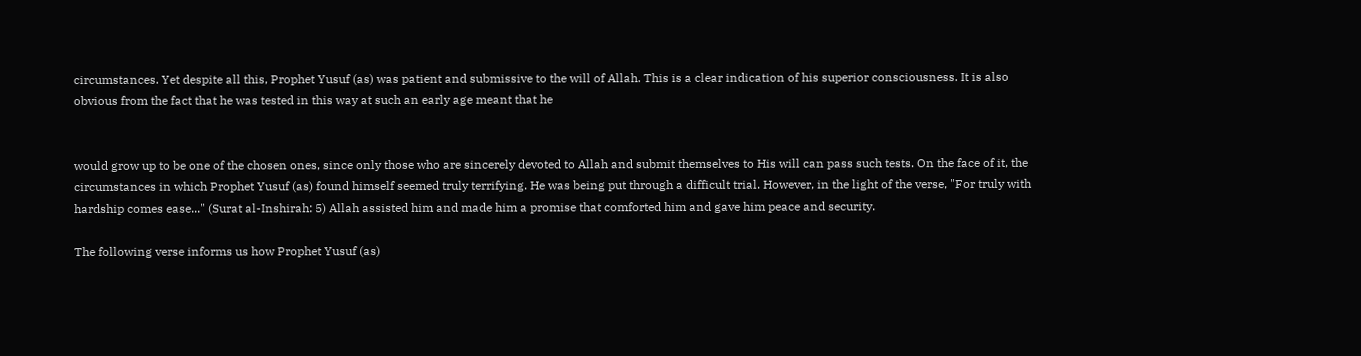circumstances. Yet despite all this, Prophet Yusuf (as) was patient and submissive to the will of Allah. This is a clear indication of his superior consciousness. It is also obvious from the fact that he was tested in this way at such an early age meant that he


would grow up to be one of the chosen ones, since only those who are sincerely devoted to Allah and submit themselves to His will can pass such tests. On the face of it, the circumstances in which Prophet Yusuf (as) found himself seemed truly terrifying. He was being put through a difficult trial. However, in the light of the verse, "For truly with hardship comes ease..." (Surat al-Inshirah: 5) Allah assisted him and made him a promise that comforted him and gave him peace and security.

The following verse informs us how Prophet Yusuf (as)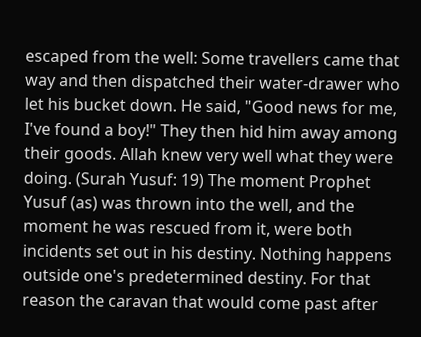escaped from the well: Some travellers came that way and then dispatched their water-drawer who let his bucket down. He said, "Good news for me, I've found a boy!" They then hid him away among their goods. Allah knew very well what they were doing. (Surah Yusuf: 19) The moment Prophet Yusuf (as) was thrown into the well, and the moment he was rescued from it, were both incidents set out in his destiny. Nothing happens outside one's predetermined destiny. For that reason the caravan that would come past after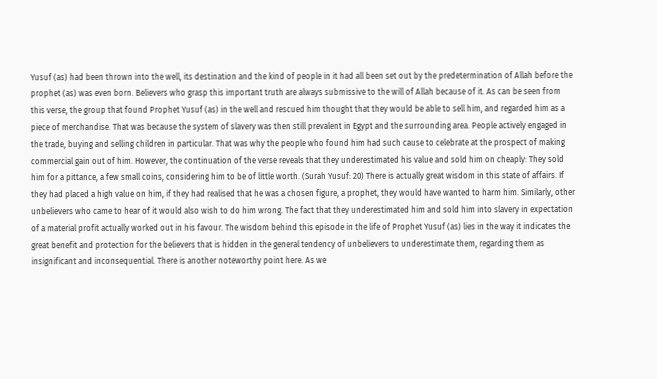Yusuf (as) had been thrown into the well, its destination and the kind of people in it had all been set out by the predetermination of Allah before the prophet (as) was even born. Believers who grasp this important truth are always submissive to the will of Allah because of it. As can be seen from this verse, the group that found Prophet Yusuf (as) in the well and rescued him thought that they would be able to sell him, and regarded him as a piece of merchandise. That was because the system of slavery was then still prevalent in Egypt and the surrounding area. People actively engaged in the trade, buying and selling children in particular. That was why the people who found him had such cause to celebrate at the prospect of making commercial gain out of him. However, the continuation of the verse reveals that they underestimated his value and sold him on cheaply: They sold him for a pittance, a few small coins, considering him to be of little worth. (Surah Yusuf: 20) There is actually great wisdom in this state of affairs. If they had placed a high value on him, if they had realised that he was a chosen figure, a prophet, they would have wanted to harm him. Similarly, other unbelievers who came to hear of it would also wish to do him wrong. The fact that they underestimated him and sold him into slavery in expectation of a material profit actually worked out in his favour. The wisdom behind this episode in the life of Prophet Yusuf (as) lies in the way it indicates the great benefit and protection for the believers that is hidden in the general tendency of unbelievers to underestimate them, regarding them as insignificant and inconsequential. There is another noteworthy point here. As we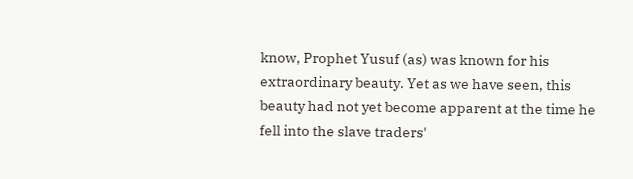know, Prophet Yusuf (as) was known for his extraordinary beauty. Yet as we have seen, this beauty had not yet become apparent at the time he fell into the slave traders'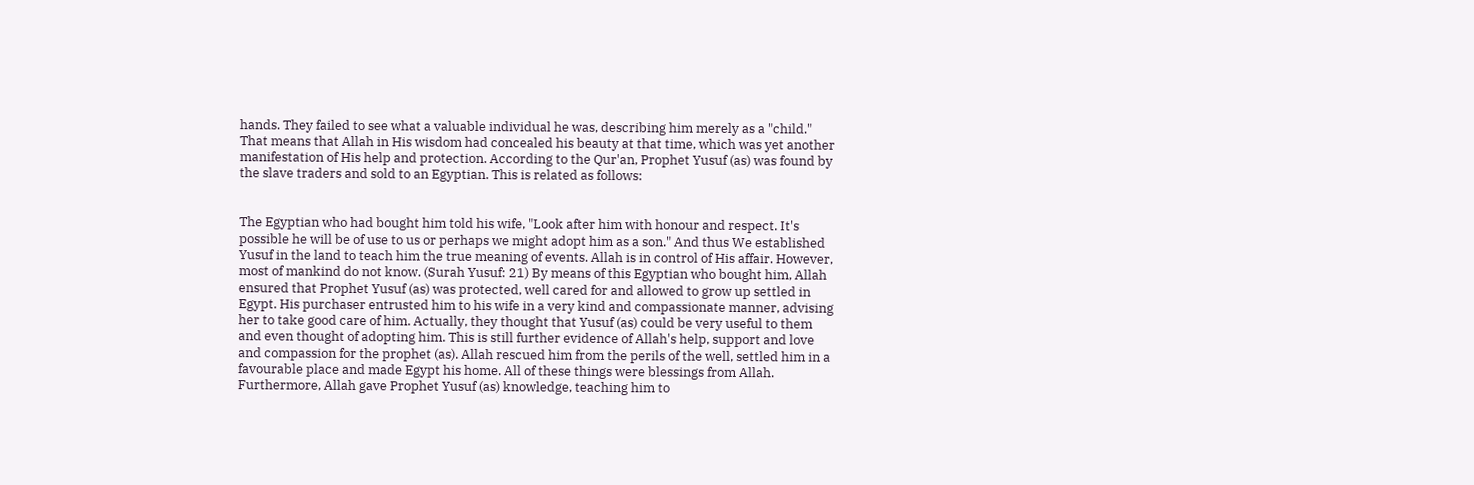hands. They failed to see what a valuable individual he was, describing him merely as a "child." That means that Allah in His wisdom had concealed his beauty at that time, which was yet another manifestation of His help and protection. According to the Qur'an, Prophet Yusuf (as) was found by the slave traders and sold to an Egyptian. This is related as follows:


The Egyptian who had bought him told his wife, "Look after him with honour and respect. It's possible he will be of use to us or perhaps we might adopt him as a son." And thus We established Yusuf in the land to teach him the true meaning of events. Allah is in control of His affair. However, most of mankind do not know. (Surah Yusuf: 21) By means of this Egyptian who bought him, Allah ensured that Prophet Yusuf (as) was protected, well cared for and allowed to grow up settled in Egypt. His purchaser entrusted him to his wife in a very kind and compassionate manner, advising her to take good care of him. Actually, they thought that Yusuf (as) could be very useful to them and even thought of adopting him. This is still further evidence of Allah's help, support and love and compassion for the prophet (as). Allah rescued him from the perils of the well, settled him in a favourable place and made Egypt his home. All of these things were blessings from Allah. Furthermore, Allah gave Prophet Yusuf (as) knowledge, teaching him to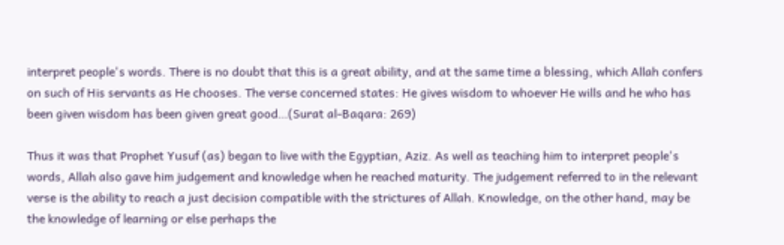interpret people's words. There is no doubt that this is a great ability, and at the same time a blessing, which Allah confers on such of His servants as He chooses. The verse concerned states: He gives wisdom to whoever He wills and he who has been given wisdom has been given great good…(Surat al-Baqara: 269)

Thus it was that Prophet Yusuf (as) began to live with the Egyptian, Aziz. As well as teaching him to interpret people's words, Allah also gave him judgement and knowledge when he reached maturity. The judgement referred to in the relevant verse is the ability to reach a just decision compatible with the strictures of Allah. Knowledge, on the other hand, may be the knowledge of learning or else perhaps the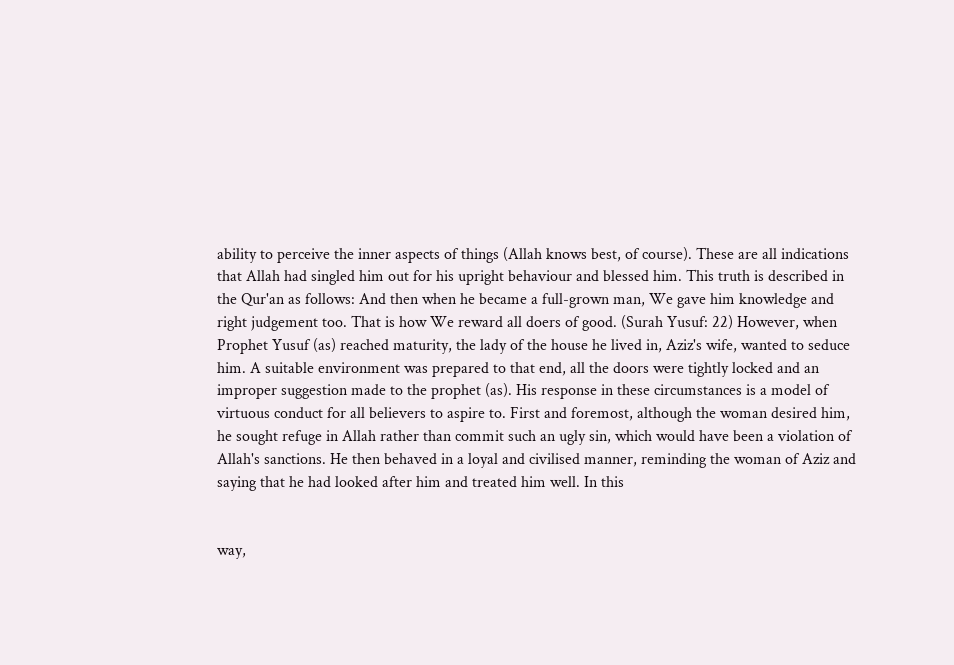ability to perceive the inner aspects of things (Allah knows best, of course). These are all indications that Allah had singled him out for his upright behaviour and blessed him. This truth is described in the Qur'an as follows: And then when he became a full-grown man, We gave him knowledge and right judgement too. That is how We reward all doers of good. (Surah Yusuf: 22) However, when Prophet Yusuf (as) reached maturity, the lady of the house he lived in, Aziz's wife, wanted to seduce him. A suitable environment was prepared to that end, all the doors were tightly locked and an improper suggestion made to the prophet (as). His response in these circumstances is a model of virtuous conduct for all believers to aspire to. First and foremost, although the woman desired him, he sought refuge in Allah rather than commit such an ugly sin, which would have been a violation of Allah's sanctions. He then behaved in a loyal and civilised manner, reminding the woman of Aziz and saying that he had looked after him and treated him well. In this


way,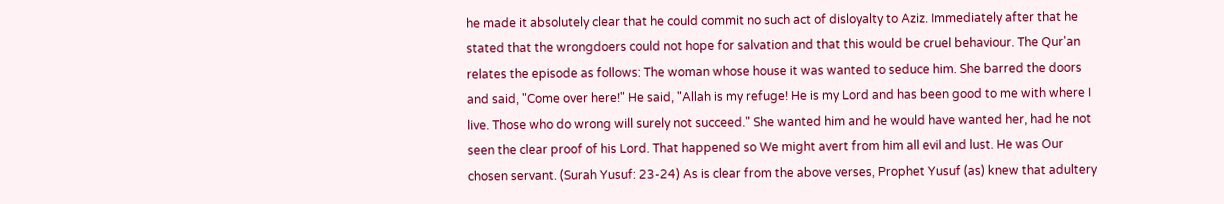he made it absolutely clear that he could commit no such act of disloyalty to Aziz. Immediately after that he stated that the wrongdoers could not hope for salvation and that this would be cruel behaviour. The Qur'an relates the episode as follows: The woman whose house it was wanted to seduce him. She barred the doors and said, "Come over here!" He said, "Allah is my refuge! He is my Lord and has been good to me with where I live. Those who do wrong will surely not succeed." She wanted him and he would have wanted her, had he not seen the clear proof of his Lord. That happened so We might avert from him all evil and lust. He was Our chosen servant. (Surah Yusuf: 23-24) As is clear from the above verses, Prophet Yusuf (as) knew that adultery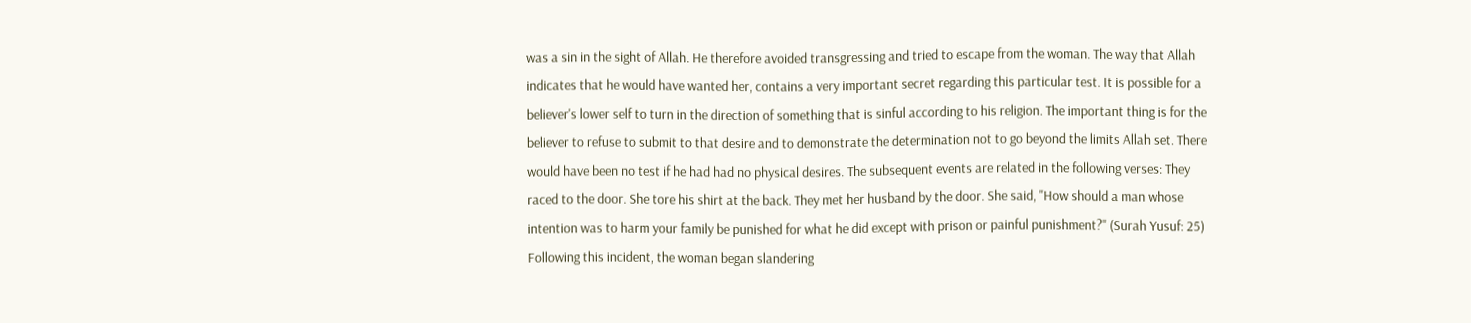was a sin in the sight of Allah. He therefore avoided transgressing and tried to escape from the woman. The way that Allah indicates that he would have wanted her, contains a very important secret regarding this particular test. It is possible for a believer's lower self to turn in the direction of something that is sinful according to his religion. The important thing is for the believer to refuse to submit to that desire and to demonstrate the determination not to go beyond the limits Allah set. There would have been no test if he had had no physical desires. The subsequent events are related in the following verses: They raced to the door. She tore his shirt at the back. They met her husband by the door. She said, "How should a man whose intention was to harm your family be punished for what he did except with prison or painful punishment?" (Surah Yusuf: 25) Following this incident, the woman began slandering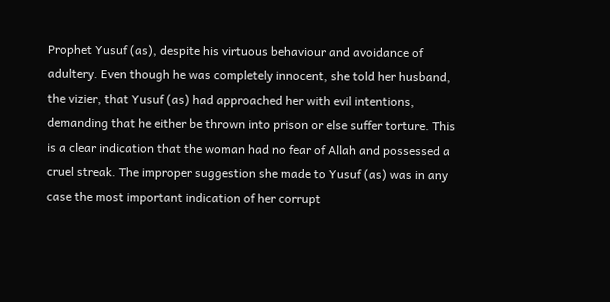Prophet Yusuf (as), despite his virtuous behaviour and avoidance of adultery. Even though he was completely innocent, she told her husband, the vizier, that Yusuf (as) had approached her with evil intentions, demanding that he either be thrown into prison or else suffer torture. This is a clear indication that the woman had no fear of Allah and possessed a cruel streak. The improper suggestion she made to Yusuf (as) was in any case the most important indication of her corrupt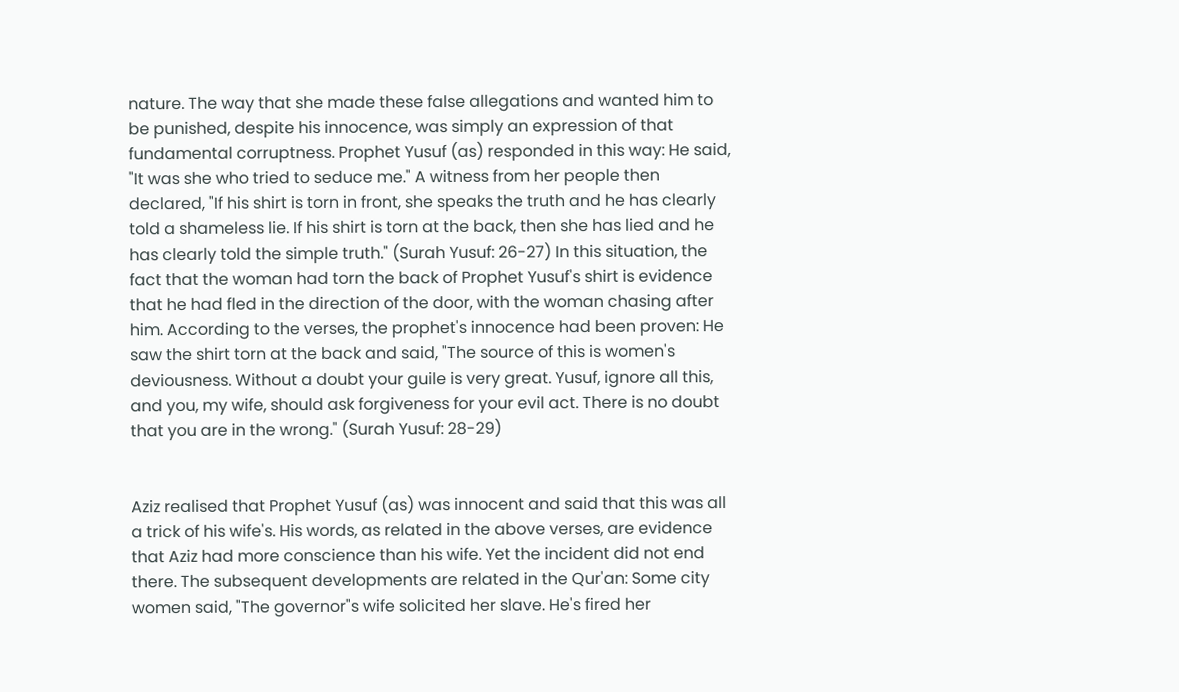nature. The way that she made these false allegations and wanted him to be punished, despite his innocence, was simply an expression of that fundamental corruptness. Prophet Yusuf (as) responded in this way: He said, "It was she who tried to seduce me." A witness from her people then declared, "If his shirt is torn in front, she speaks the truth and he has clearly told a shameless lie. If his shirt is torn at the back, then she has lied and he has clearly told the simple truth." (Surah Yusuf: 26-27) In this situation, the fact that the woman had torn the back of Prophet Yusuf's shirt is evidence that he had fled in the direction of the door, with the woman chasing after him. According to the verses, the prophet's innocence had been proven: He saw the shirt torn at the back and said, "The source of this is women's deviousness. Without a doubt your guile is very great. Yusuf, ignore all this, and you, my wife, should ask forgiveness for your evil act. There is no doubt that you are in the wrong." (Surah Yusuf: 28-29)


Aziz realised that Prophet Yusuf (as) was innocent and said that this was all a trick of his wife's. His words, as related in the above verses, are evidence that Aziz had more conscience than his wife. Yet the incident did not end there. The subsequent developments are related in the Qur'an: Some city women said, "The governor"s wife solicited her slave. He's fired her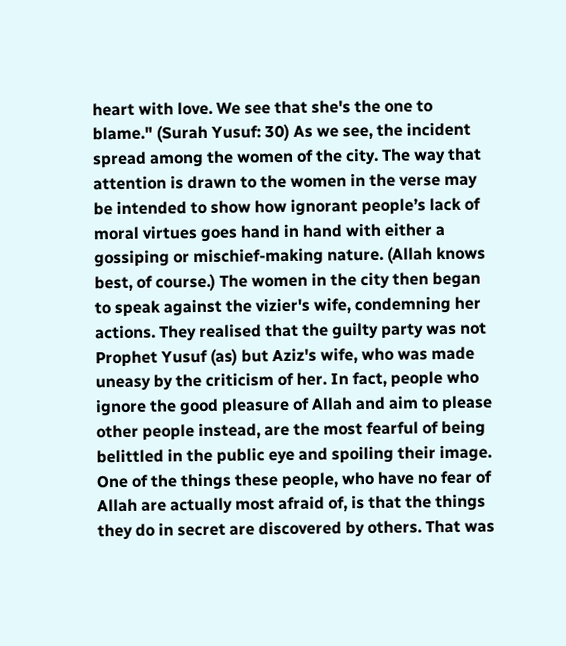heart with love. We see that she's the one to blame." (Surah Yusuf: 30) As we see, the incident spread among the women of the city. The way that attention is drawn to the women in the verse may be intended to show how ignorant people’s lack of moral virtues goes hand in hand with either a gossiping or mischief-making nature. (Allah knows best, of course.) The women in the city then began to speak against the vizier's wife, condemning her actions. They realised that the guilty party was not Prophet Yusuf (as) but Aziz's wife, who was made uneasy by the criticism of her. In fact, people who ignore the good pleasure of Allah and aim to please other people instead, are the most fearful of being belittled in the public eye and spoiling their image. One of the things these people, who have no fear of Allah are actually most afraid of, is that the things they do in secret are discovered by others. That was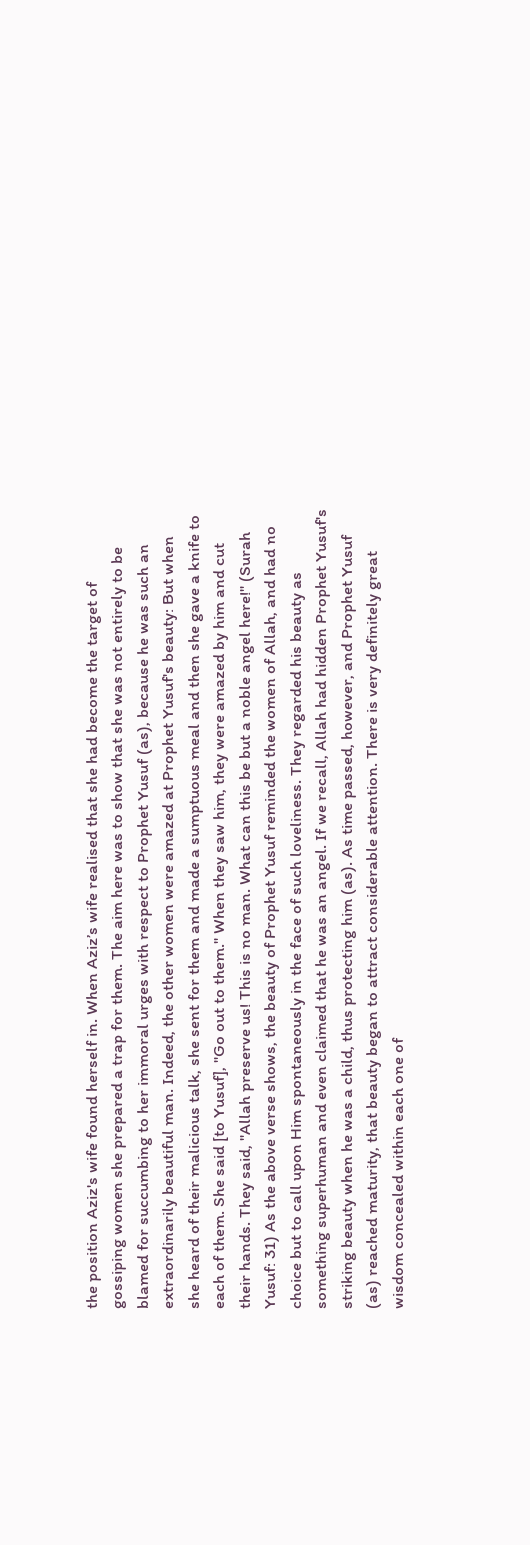the position Aziz's wife found herself in. When Aziz’s wife realised that she had become the target of gossiping women she prepared a trap for them. The aim here was to show that she was not entirely to be blamed for succumbing to her immoral urges with respect to Prophet Yusuf (as), because he was such an extraordinarily beautiful man. Indeed, the other women were amazed at Prophet Yusuf's beauty: But when she heard of their malicious talk, she sent for them and made a sumptuous meal and then she gave a knife to each of them. She said [to Yusuf], "Go out to them." When they saw him, they were amazed by him and cut their hands. They said, "Allah preserve us! This is no man. What can this be but a noble angel here!" (Surah Yusuf: 31) As the above verse shows, the beauty of Prophet Yusuf reminded the women of Allah, and had no choice but to call upon Him spontaneously in the face of such loveliness. They regarded his beauty as something superhuman and even claimed that he was an angel. If we recall, Allah had hidden Prophet Yusuf's striking beauty when he was a child, thus protecting him (as). As time passed, however, and Prophet Yusuf (as) reached maturity, that beauty began to attract considerable attention. There is very definitely great wisdom concealed within each one of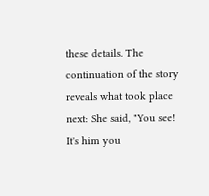these details. The continuation of the story reveals what took place next: She said, "You see! It's him you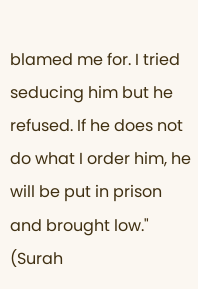blamed me for. I tried seducing him but he refused. If he does not do what I order him, he will be put in prison and brought low." (Surah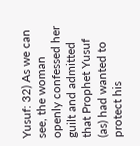Yusuf: 32) As we can see, the woman openly confessed her guilt and admitted that Prophet Yusuf (as) had wanted to protect his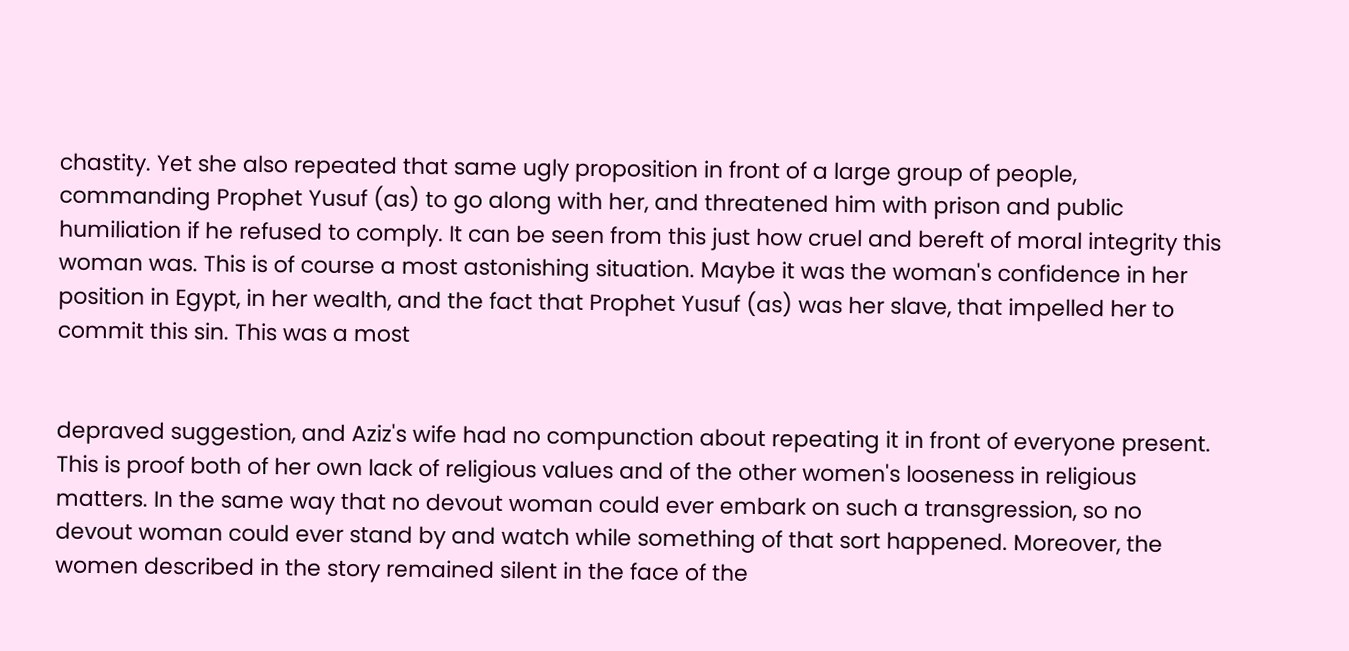chastity. Yet she also repeated that same ugly proposition in front of a large group of people, commanding Prophet Yusuf (as) to go along with her, and threatened him with prison and public humiliation if he refused to comply. It can be seen from this just how cruel and bereft of moral integrity this woman was. This is of course a most astonishing situation. Maybe it was the woman's confidence in her position in Egypt, in her wealth, and the fact that Prophet Yusuf (as) was her slave, that impelled her to commit this sin. This was a most


depraved suggestion, and Aziz's wife had no compunction about repeating it in front of everyone present. This is proof both of her own lack of religious values and of the other women's looseness in religious matters. In the same way that no devout woman could ever embark on such a transgression, so no devout woman could ever stand by and watch while something of that sort happened. Moreover, the women described in the story remained silent in the face of the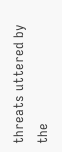threats uttered by the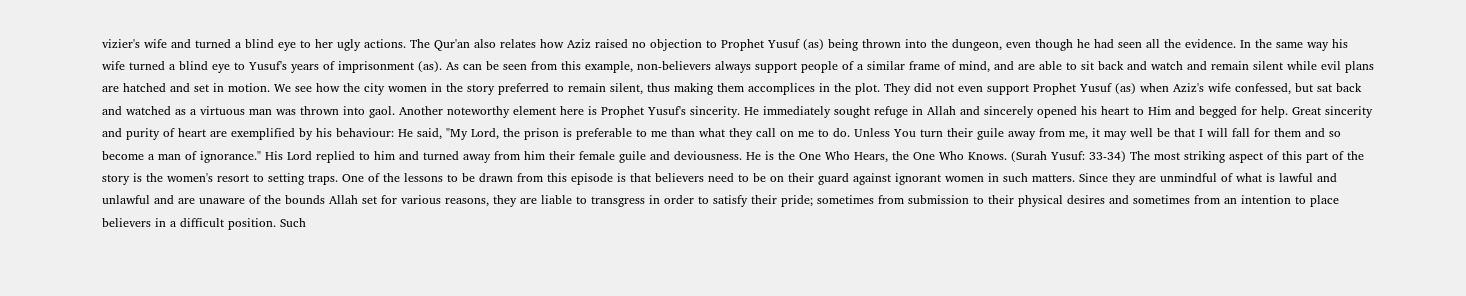vizier's wife and turned a blind eye to her ugly actions. The Qur'an also relates how Aziz raised no objection to Prophet Yusuf (as) being thrown into the dungeon, even though he had seen all the evidence. In the same way his wife turned a blind eye to Yusuf's years of imprisonment (as). As can be seen from this example, non-believers always support people of a similar frame of mind, and are able to sit back and watch and remain silent while evil plans are hatched and set in motion. We see how the city women in the story preferred to remain silent, thus making them accomplices in the plot. They did not even support Prophet Yusuf (as) when Aziz's wife confessed, but sat back and watched as a virtuous man was thrown into gaol. Another noteworthy element here is Prophet Yusuf's sincerity. He immediately sought refuge in Allah and sincerely opened his heart to Him and begged for help. Great sincerity and purity of heart are exemplified by his behaviour: He said, "My Lord, the prison is preferable to me than what they call on me to do. Unless You turn their guile away from me, it may well be that I will fall for them and so become a man of ignorance." His Lord replied to him and turned away from him their female guile and deviousness. He is the One Who Hears, the One Who Knows. (Surah Yusuf: 33-34) The most striking aspect of this part of the story is the women's resort to setting traps. One of the lessons to be drawn from this episode is that believers need to be on their guard against ignorant women in such matters. Since they are unmindful of what is lawful and unlawful and are unaware of the bounds Allah set for various reasons, they are liable to transgress in order to satisfy their pride; sometimes from submission to their physical desires and sometimes from an intention to place believers in a difficult position. Such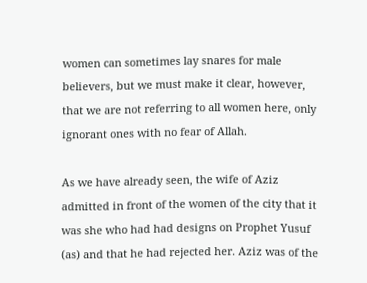women can sometimes lay snares for male believers, but we must make it clear, however, that we are not referring to all women here, only ignorant ones with no fear of Allah.

As we have already seen, the wife of Aziz admitted in front of the women of the city that it was she who had had designs on Prophet Yusuf (as) and that he had rejected her. Aziz was of the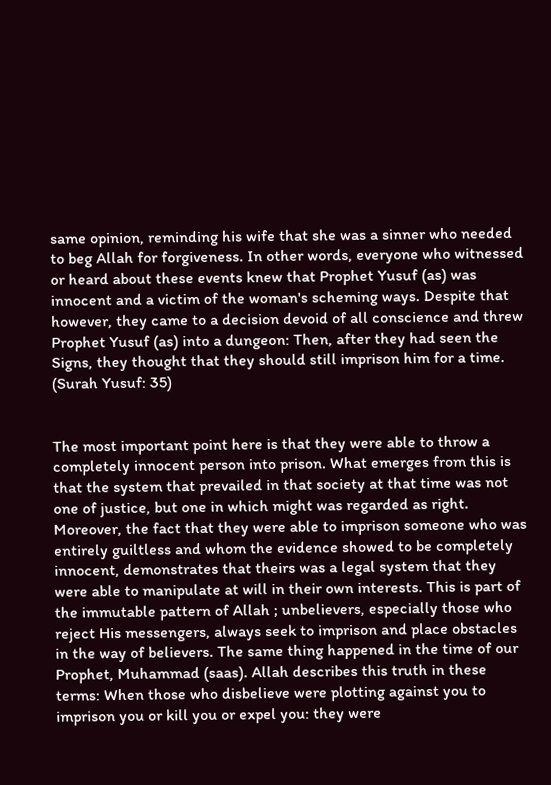same opinion, reminding his wife that she was a sinner who needed to beg Allah for forgiveness. In other words, everyone who witnessed or heard about these events knew that Prophet Yusuf (as) was innocent and a victim of the woman's scheming ways. Despite that however, they came to a decision devoid of all conscience and threw Prophet Yusuf (as) into a dungeon: Then, after they had seen the Signs, they thought that they should still imprison him for a time. (Surah Yusuf: 35)


The most important point here is that they were able to throw a completely innocent person into prison. What emerges from this is that the system that prevailed in that society at that time was not one of justice, but one in which might was regarded as right. Moreover, the fact that they were able to imprison someone who was entirely guiltless and whom the evidence showed to be completely innocent, demonstrates that theirs was a legal system that they were able to manipulate at will in their own interests. This is part of the immutable pattern of Allah ; unbelievers, especially those who reject His messengers, always seek to imprison and place obstacles in the way of believers. The same thing happened in the time of our Prophet, Muhammad (saas). Allah describes this truth in these terms: When those who disbelieve were plotting against you to imprison you or kill you or expel you: they were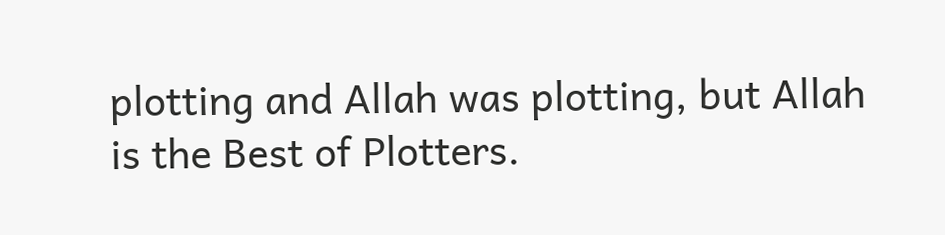plotting and Allah was plotting, but Allah is the Best of Plotters.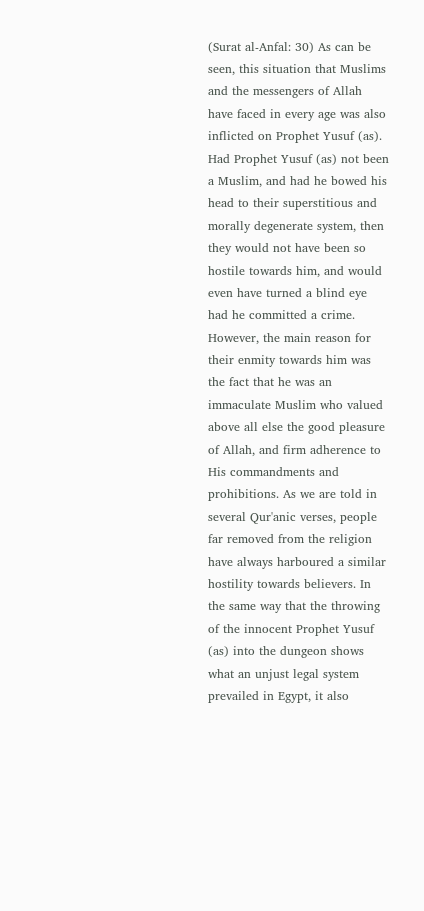(Surat al-Anfal: 30) As can be seen, this situation that Muslims and the messengers of Allah have faced in every age was also inflicted on Prophet Yusuf (as). Had Prophet Yusuf (as) not been a Muslim, and had he bowed his head to their superstitious and morally degenerate system, then they would not have been so hostile towards him, and would even have turned a blind eye had he committed a crime. However, the main reason for their enmity towards him was the fact that he was an immaculate Muslim who valued above all else the good pleasure of Allah, and firm adherence to His commandments and prohibitions. As we are told in several Qur'anic verses, people far removed from the religion have always harboured a similar hostility towards believers. In the same way that the throwing of the innocent Prophet Yusuf (as) into the dungeon shows what an unjust legal system prevailed in Egypt, it also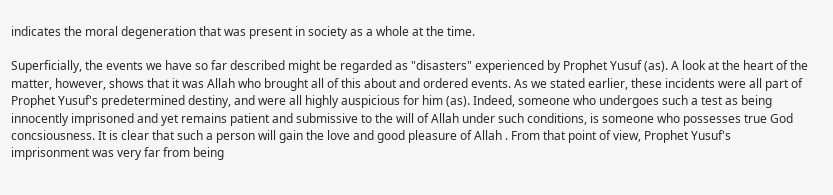indicates the moral degeneration that was present in society as a whole at the time.

Superficially, the events we have so far described might be regarded as "disasters" experienced by Prophet Yusuf (as). A look at the heart of the matter, however, shows that it was Allah who brought all of this about and ordered events. As we stated earlier, these incidents were all part of Prophet Yusuf's predetermined destiny, and were all highly auspicious for him (as). Indeed, someone who undergoes such a test as being innocently imprisoned and yet remains patient and submissive to the will of Allah under such conditions, is someone who possesses true God concsiousness. It is clear that such a person will gain the love and good pleasure of Allah . From that point of view, Prophet Yusuf's imprisonment was very far from being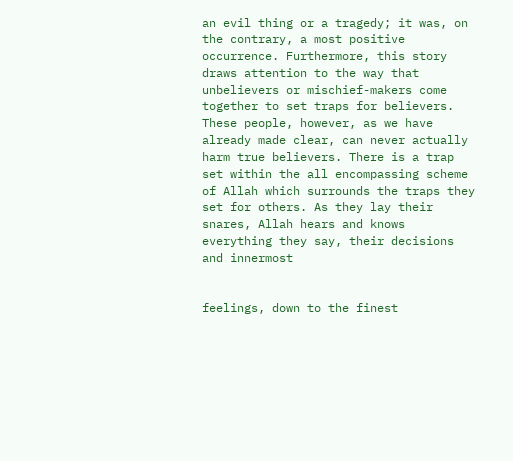an evil thing or a tragedy; it was, on the contrary, a most positive occurrence. Furthermore, this story draws attention to the way that unbelievers or mischief-makers come together to set traps for believers. These people, however, as we have already made clear, can never actually harm true believers. There is a trap set within the all encompassing scheme of Allah which surrounds the traps they set for others. As they lay their snares, Allah hears and knows everything they say, their decisions and innermost


feelings, down to the finest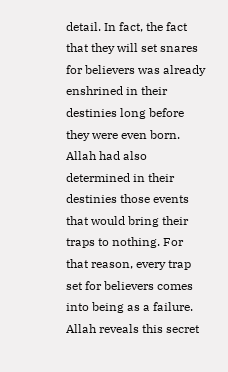detail. In fact, the fact that they will set snares for believers was already enshrined in their destinies long before they were even born. Allah had also determined in their destinies those events that would bring their traps to nothing. For that reason, every trap set for believers comes into being as a failure. Allah reveals this secret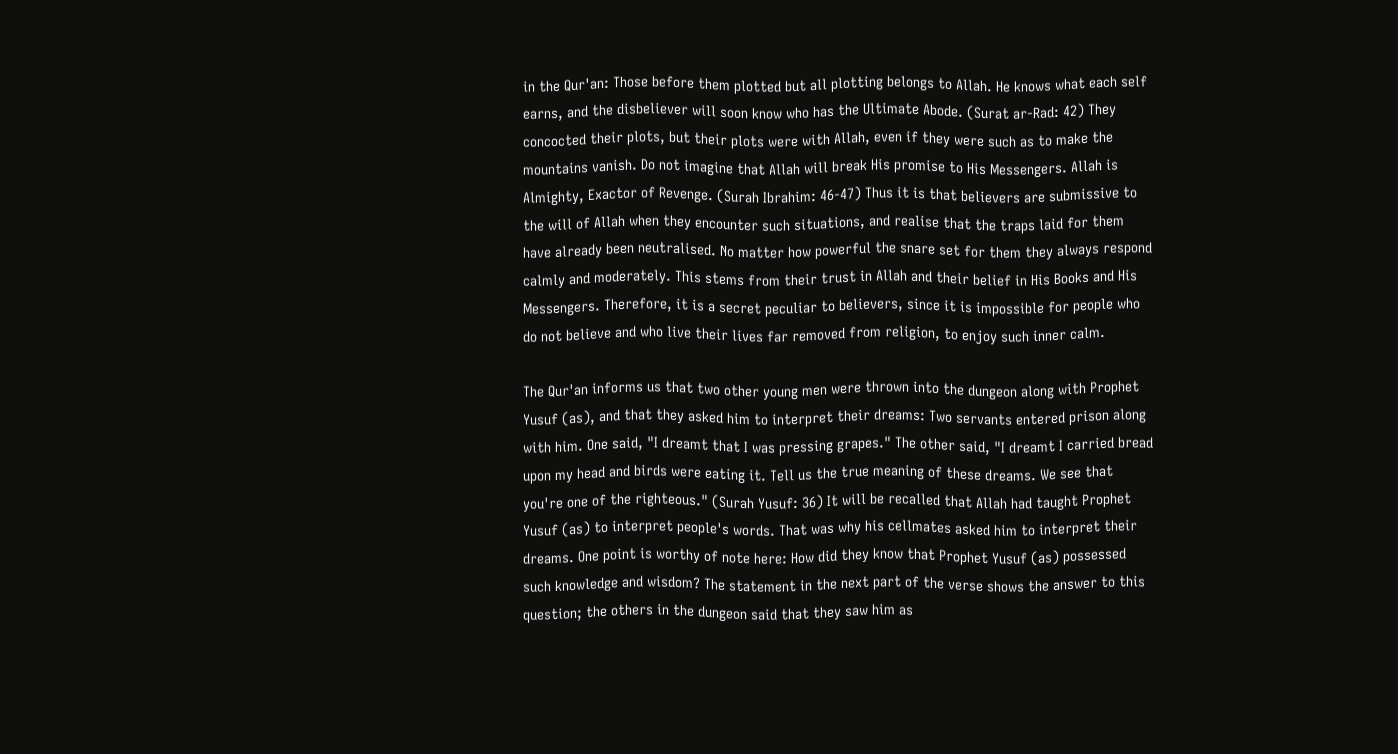in the Qur'an: Those before them plotted but all plotting belongs to Allah. He knows what each self earns, and the disbeliever will soon know who has the Ultimate Abode. (Surat ar-Rad: 42) They concocted their plots, but their plots were with Allah, even if they were such as to make the mountains vanish. Do not imagine that Allah will break His promise to His Messengers. Allah is Almighty, Exactor of Revenge. (Surah Ibrahim: 46-47) Thus it is that believers are submissive to the will of Allah when they encounter such situations, and realise that the traps laid for them have already been neutralised. No matter how powerful the snare set for them they always respond calmly and moderately. This stems from their trust in Allah and their belief in His Books and His Messengers. Therefore, it is a secret peculiar to believers, since it is impossible for people who do not believe and who live their lives far removed from religion, to enjoy such inner calm.

The Qur'an informs us that two other young men were thrown into the dungeon along with Prophet Yusuf (as), and that they asked him to interpret their dreams: Two servants entered prison along with him. One said, "I dreamt that I was pressing grapes." The other said, "I dreamt I carried bread upon my head and birds were eating it. Tell us the true meaning of these dreams. We see that you're one of the righteous." (Surah Yusuf: 36) It will be recalled that Allah had taught Prophet Yusuf (as) to interpret people's words. That was why his cellmates asked him to interpret their dreams. One point is worthy of note here: How did they know that Prophet Yusuf (as) possessed such knowledge and wisdom? The statement in the next part of the verse shows the answer to this question; the others in the dungeon said that they saw him as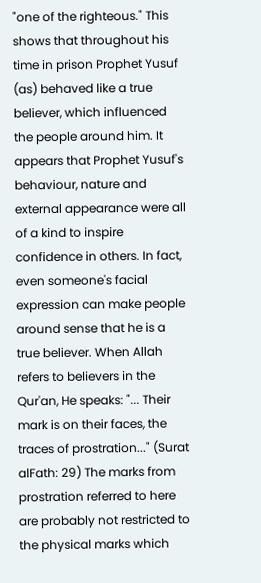"one of the righteous." This shows that throughout his time in prison Prophet Yusuf (as) behaved like a true believer, which influenced the people around him. It appears that Prophet Yusuf's behaviour, nature and external appearance were all of a kind to inspire confidence in others. In fact, even someone's facial expression can make people around sense that he is a true believer. When Allah refers to believers in the Qur'an, He speaks: "... Their mark is on their faces, the traces of prostration..." (Surat alFath: 29) The marks from prostration referred to here are probably not restricted to the physical marks which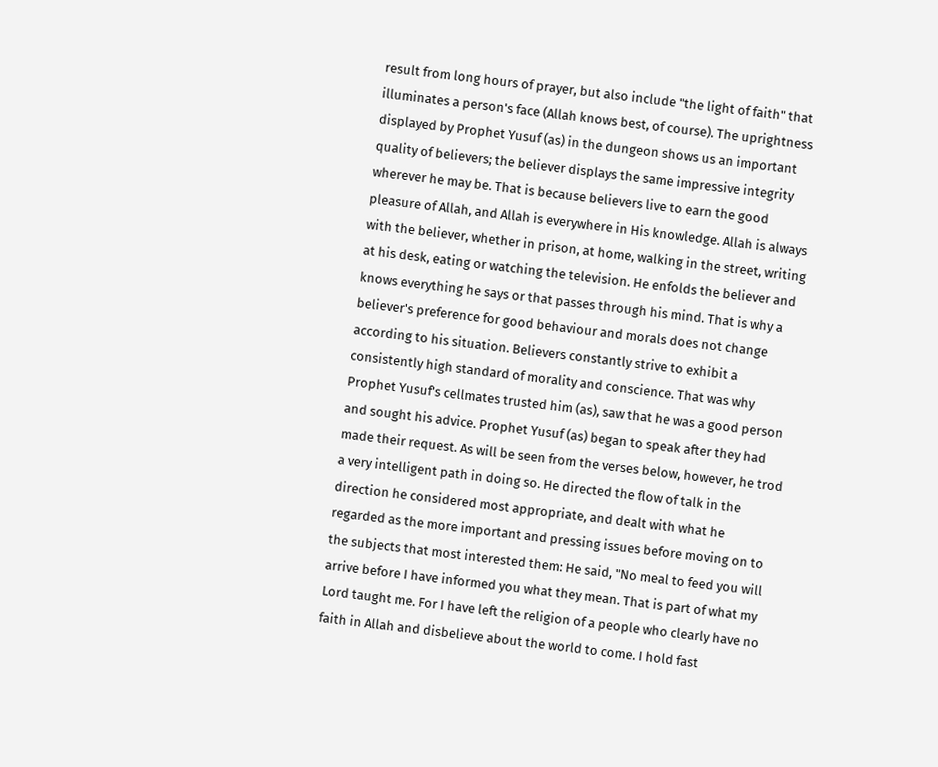result from long hours of prayer, but also include "the light of faith" that illuminates a person's face (Allah knows best, of course). The uprightness displayed by Prophet Yusuf (as) in the dungeon shows us an important quality of believers; the believer displays the same impressive integrity wherever he may be. That is because believers live to earn the good pleasure of Allah, and Allah is everywhere in His knowledge. Allah is always with the believer, whether in prison, at home, walking in the street, writing at his desk, eating or watching the television. He enfolds the believer and knows everything he says or that passes through his mind. That is why a believer's preference for good behaviour and morals does not change according to his situation. Believers constantly strive to exhibit a consistently high standard of morality and conscience. That was why Prophet Yusuf's cellmates trusted him (as), saw that he was a good person and sought his advice. Prophet Yusuf (as) began to speak after they had made their request. As will be seen from the verses below, however, he trod a very intelligent path in doing so. He directed the flow of talk in the direction he considered most appropriate, and dealt with what he regarded as the more important and pressing issues before moving on to the subjects that most interested them: He said, "No meal to feed you will arrive before I have informed you what they mean. That is part of what my Lord taught me. For I have left the religion of a people who clearly have no faith in Allah and disbelieve about the world to come. I hold fast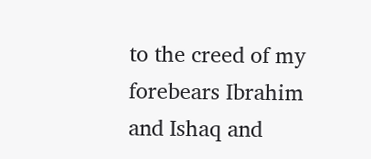to the creed of my forebears Ibrahim and Ishaq and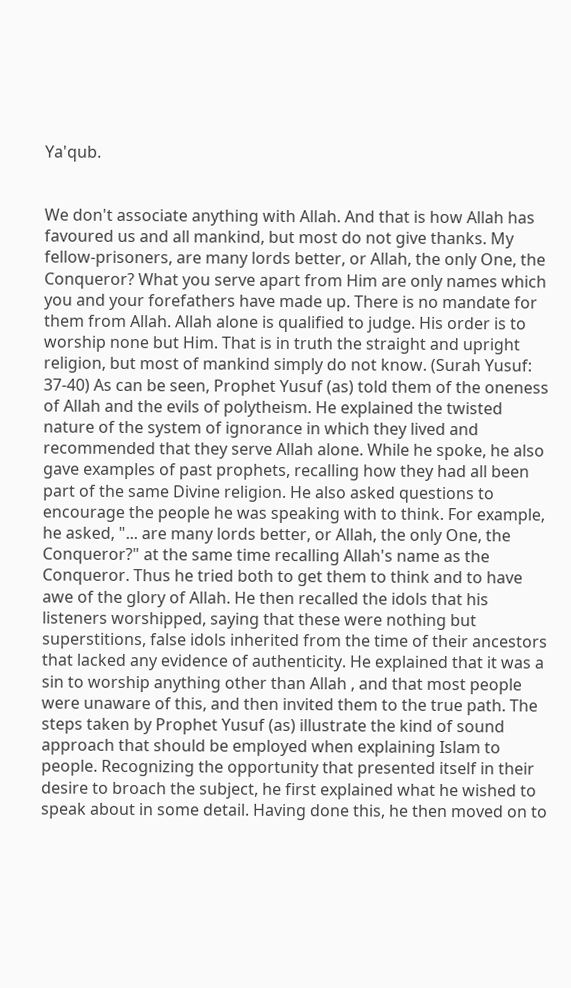Ya'qub.


We don't associate anything with Allah. And that is how Allah has favoured us and all mankind, but most do not give thanks. My fellow-prisoners, are many lords better, or Allah, the only One, the Conqueror? What you serve apart from Him are only names which you and your forefathers have made up. There is no mandate for them from Allah. Allah alone is qualified to judge. His order is to worship none but Him. That is in truth the straight and upright religion, but most of mankind simply do not know. (Surah Yusuf: 37-40) As can be seen, Prophet Yusuf (as) told them of the oneness of Allah and the evils of polytheism. He explained the twisted nature of the system of ignorance in which they lived and recommended that they serve Allah alone. While he spoke, he also gave examples of past prophets, recalling how they had all been part of the same Divine religion. He also asked questions to encourage the people he was speaking with to think. For example, he asked, "... are many lords better, or Allah, the only One, the Conqueror?" at the same time recalling Allah's name as the Conqueror. Thus he tried both to get them to think and to have awe of the glory of Allah. He then recalled the idols that his listeners worshipped, saying that these were nothing but superstitions, false idols inherited from the time of their ancestors that lacked any evidence of authenticity. He explained that it was a sin to worship anything other than Allah , and that most people were unaware of this, and then invited them to the true path. The steps taken by Prophet Yusuf (as) illustrate the kind of sound approach that should be employed when explaining Islam to people. Recognizing the opportunity that presented itself in their desire to broach the subject, he first explained what he wished to speak about in some detail. Having done this, he then moved on to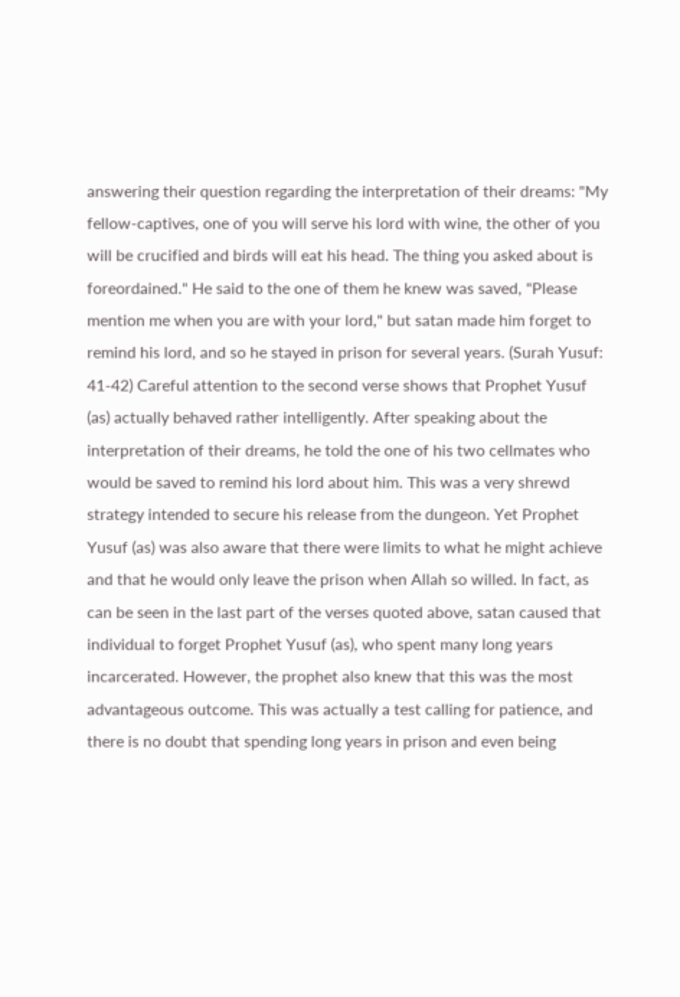answering their question regarding the interpretation of their dreams: "My fellow-captives, one of you will serve his lord with wine, the other of you will be crucified and birds will eat his head. The thing you asked about is foreordained." He said to the one of them he knew was saved, "Please mention me when you are with your lord," but satan made him forget to remind his lord, and so he stayed in prison for several years. (Surah Yusuf: 41-42) Careful attention to the second verse shows that Prophet Yusuf (as) actually behaved rather intelligently. After speaking about the interpretation of their dreams, he told the one of his two cellmates who would be saved to remind his lord about him. This was a very shrewd strategy intended to secure his release from the dungeon. Yet Prophet Yusuf (as) was also aware that there were limits to what he might achieve and that he would only leave the prison when Allah so willed. In fact, as can be seen in the last part of the verses quoted above, satan caused that individual to forget Prophet Yusuf (as), who spent many long years incarcerated. However, the prophet also knew that this was the most advantageous outcome. This was actually a test calling for patience, and there is no doubt that spending long years in prison and even being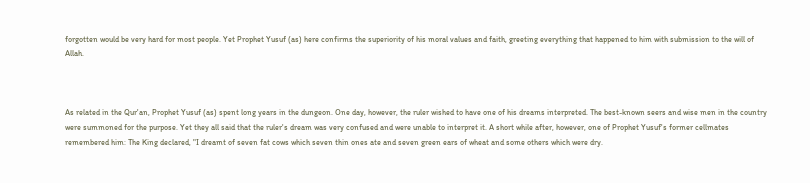forgotten would be very hard for most people. Yet Prophet Yusuf (as) here confirms the superiority of his moral values and faith, greeting everything that happened to him with submission to the will of Allah.



As related in the Qur'an, Prophet Yusuf (as) spent long years in the dungeon. One day, however, the ruler wished to have one of his dreams interpreted. The best-known seers and wise men in the country were summoned for the purpose. Yet they all said that the ruler's dream was very confused and were unable to interpret it. A short while after, however, one of Prophet Yusuf's former cellmates remembered him: The King declared, "I dreamt of seven fat cows which seven thin ones ate and seven green ears of wheat and some others which were dry.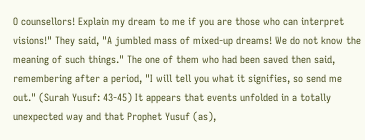O counsellors! Explain my dream to me if you are those who can interpret visions!" They said, "A jumbled mass of mixed-up dreams! We do not know the meaning of such things." The one of them who had been saved then said, remembering after a period, "I will tell you what it signifies, so send me out." (Surah Yusuf: 43-45) It appears that events unfolded in a totally unexpected way and that Prophet Yusuf (as),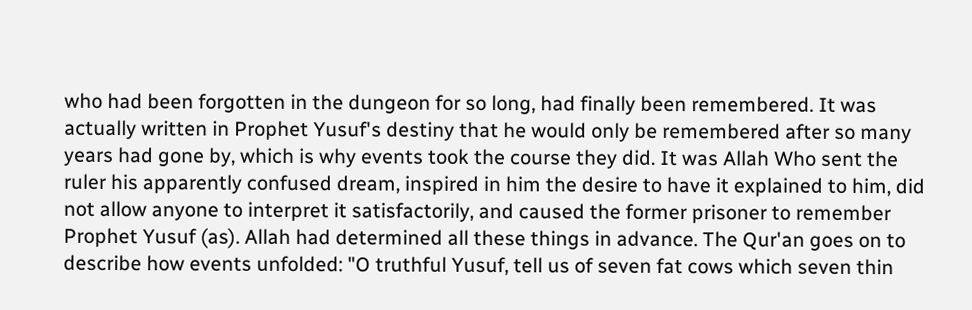who had been forgotten in the dungeon for so long, had finally been remembered. It was actually written in Prophet Yusuf's destiny that he would only be remembered after so many years had gone by, which is why events took the course they did. It was Allah Who sent the ruler his apparently confused dream, inspired in him the desire to have it explained to him, did not allow anyone to interpret it satisfactorily, and caused the former prisoner to remember Prophet Yusuf (as). Allah had determined all these things in advance. The Qur'an goes on to describe how events unfolded: "O truthful Yusuf, tell us of seven fat cows which seven thin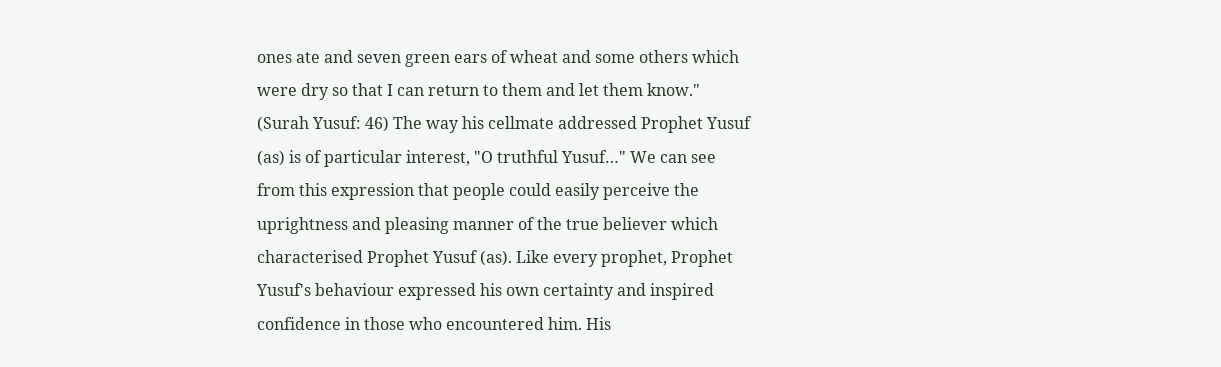ones ate and seven green ears of wheat and some others which were dry so that I can return to them and let them know." (Surah Yusuf: 46) The way his cellmate addressed Prophet Yusuf (as) is of particular interest, "O truthful Yusuf…" We can see from this expression that people could easily perceive the uprightness and pleasing manner of the true believer which characterised Prophet Yusuf (as). Like every prophet, Prophet Yusuf's behaviour expressed his own certainty and inspired confidence in those who encountered him. His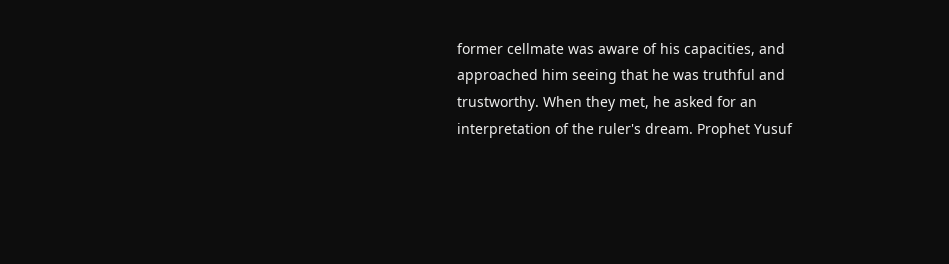former cellmate was aware of his capacities, and approached him seeing that he was truthful and trustworthy. When they met, he asked for an interpretation of the ruler's dream. Prophet Yusuf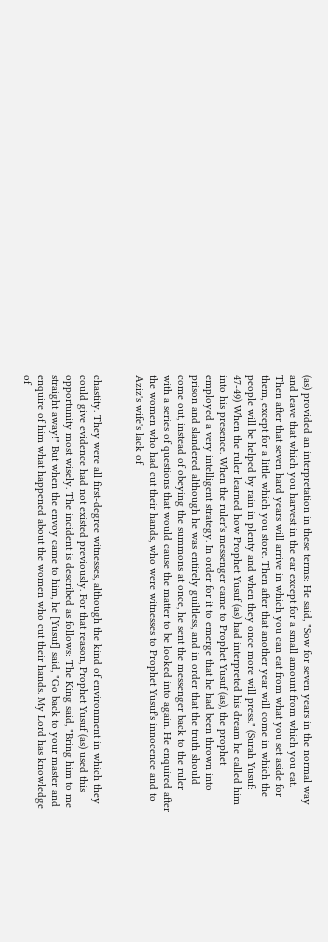(as) provided an interpretation in these terms: He said, "Sow for seven years in the normal way and leave that which you harvest in the ear except for a small amount from which you eat. Then after that seven hard years will arrive in which you can eat from what you set aside for them, except for a little which you store. Then after that another year will come in which the people will be helped by rain in plenty and when they once more will press." (Surah Yusuf: 47-49) When the ruler learned how Prophet Yusuf (as) had interpreted his dream he called him into his presence. When the ruler's messenger came to Prophet Yusuf (as), the prophet employed a very intelligent strategy. In order for it to emerge that he had been thrown into prison and slandered although he was entirely guiltless, and in order that the truth should come out, instead of obeying the summons at once, he sent the messenger back to the ruler with a series of questions that would cause the matter to be looked into again. He enquired after the women who had cut their hands, who were witnesses to Prophet Yusuf's innocence and to Aziz's wife's lack of


chastity. They were all first-degree witnesses, although the kind of environment in which they could give evidence had not existed previously. For that reason, Prophet Yusuf (as) used this opportunity most wisely. The incident is described as follows: The King said, "Bring him to me straight away!" But when the envoy came to him, he [Yusuf] said, "Go back to your master and enquire of him what happened about the women who cut their hands. My Lord has knowledge of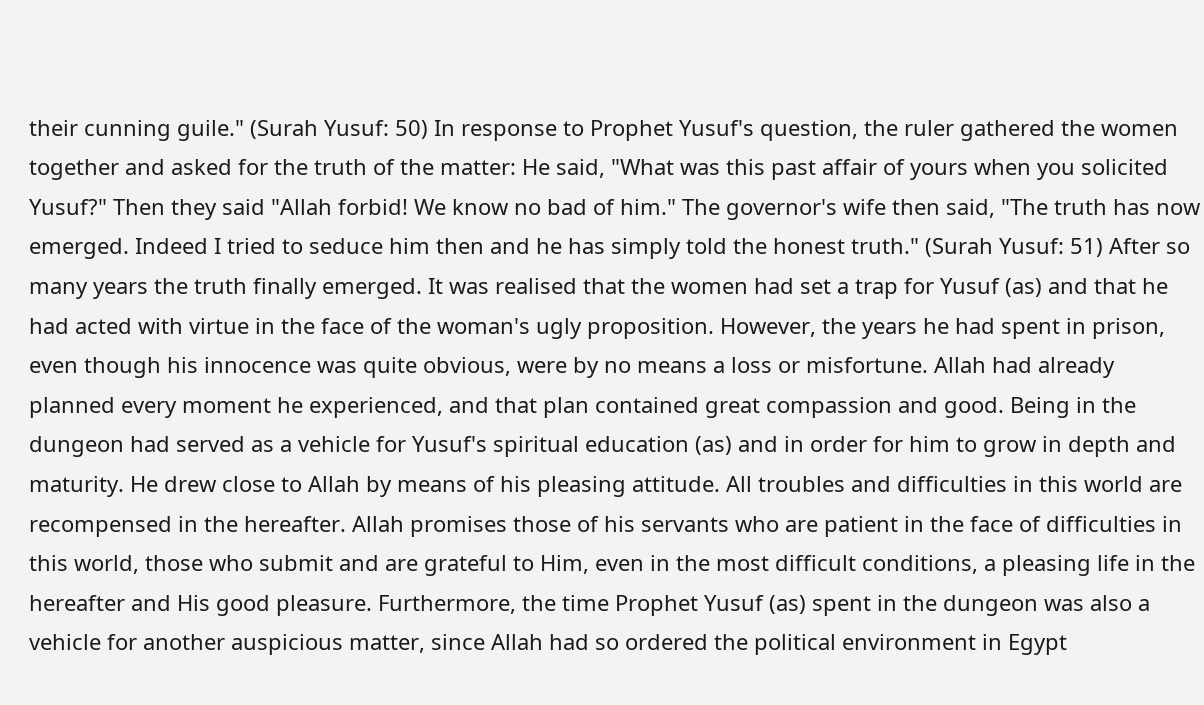their cunning guile." (Surah Yusuf: 50) In response to Prophet Yusuf's question, the ruler gathered the women together and asked for the truth of the matter: He said, "What was this past affair of yours when you solicited Yusuf?" Then they said "Allah forbid! We know no bad of him." The governor's wife then said, "The truth has now emerged. Indeed I tried to seduce him then and he has simply told the honest truth." (Surah Yusuf: 51) After so many years the truth finally emerged. It was realised that the women had set a trap for Yusuf (as) and that he had acted with virtue in the face of the woman's ugly proposition. However, the years he had spent in prison, even though his innocence was quite obvious, were by no means a loss or misfortune. Allah had already planned every moment he experienced, and that plan contained great compassion and good. Being in the dungeon had served as a vehicle for Yusuf's spiritual education (as) and in order for him to grow in depth and maturity. He drew close to Allah by means of his pleasing attitude. All troubles and difficulties in this world are recompensed in the hereafter. Allah promises those of his servants who are patient in the face of difficulties in this world, those who submit and are grateful to Him, even in the most difficult conditions, a pleasing life in the hereafter and His good pleasure. Furthermore, the time Prophet Yusuf (as) spent in the dungeon was also a vehicle for another auspicious matter, since Allah had so ordered the political environment in Egypt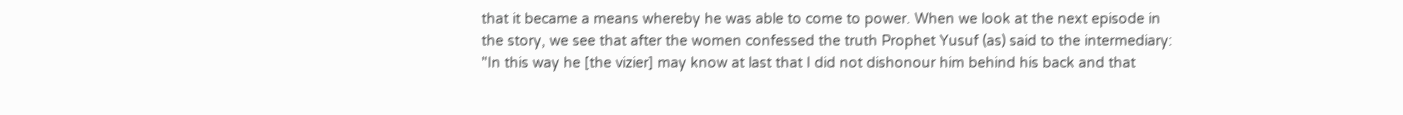that it became a means whereby he was able to come to power. When we look at the next episode in the story, we see that after the women confessed the truth Prophet Yusuf (as) said to the intermediary: "In this way he [the vizier] may know at last that I did not dishonour him behind his back and that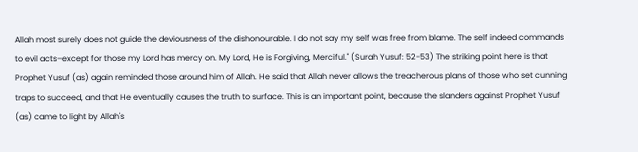Allah most surely does not guide the deviousness of the dishonourable. I do not say my self was free from blame. The self indeed commands to evil acts–except for those my Lord has mercy on. My Lord, He is Forgiving, Merciful." (Surah Yusuf: 52-53) The striking point here is that Prophet Yusuf (as) again reminded those around him of Allah. He said that Allah never allows the treacherous plans of those who set cunning traps to succeed, and that He eventually causes the truth to surface. This is an important point, because the slanders against Prophet Yusuf (as) came to light by Allah's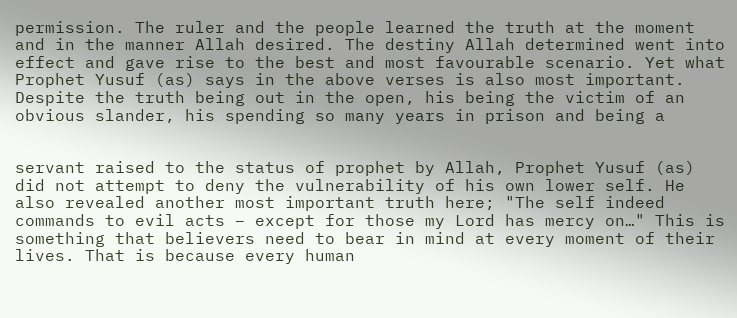permission. The ruler and the people learned the truth at the moment and in the manner Allah desired. The destiny Allah determined went into effect and gave rise to the best and most favourable scenario. Yet what Prophet Yusuf (as) says in the above verses is also most important. Despite the truth being out in the open, his being the victim of an obvious slander, his spending so many years in prison and being a


servant raised to the status of prophet by Allah, Prophet Yusuf (as) did not attempt to deny the vulnerability of his own lower self. He also revealed another most important truth here; "The self indeed commands to evil acts – except for those my Lord has mercy on…" This is something that believers need to bear in mind at every moment of their lives. That is because every human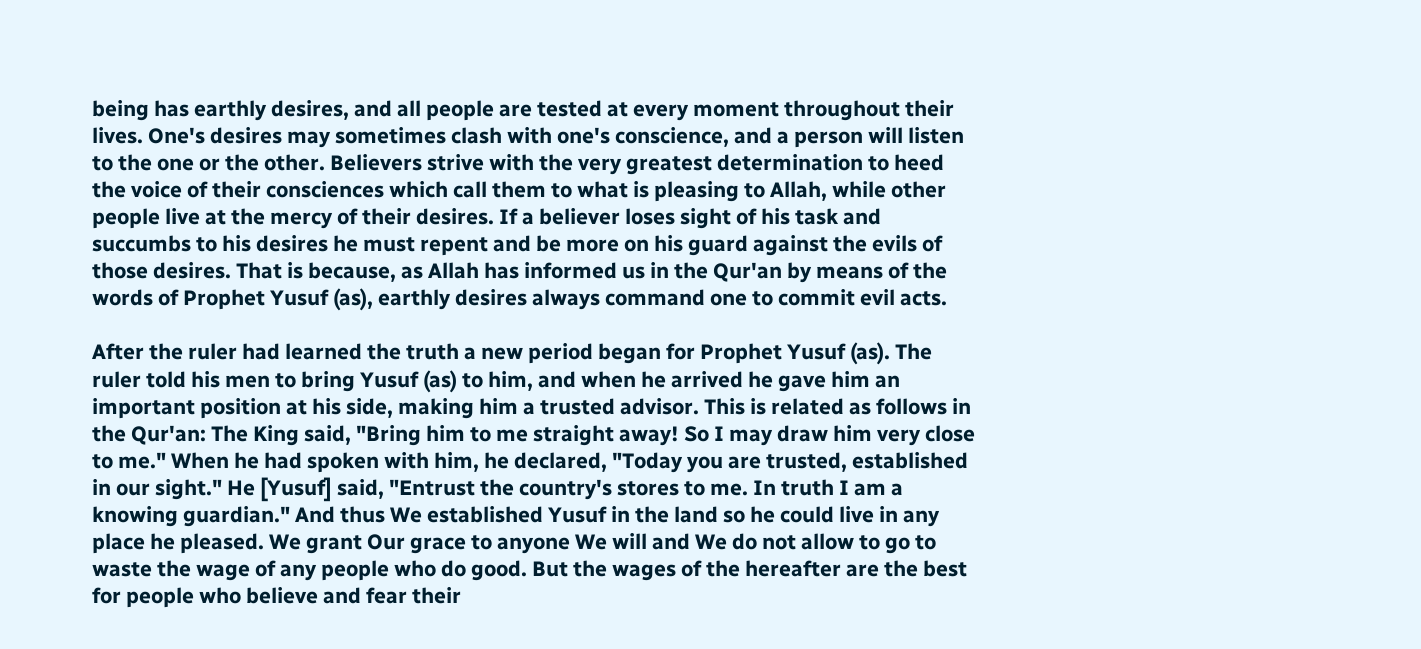being has earthly desires, and all people are tested at every moment throughout their lives. One's desires may sometimes clash with one's conscience, and a person will listen to the one or the other. Believers strive with the very greatest determination to heed the voice of their consciences which call them to what is pleasing to Allah, while other people live at the mercy of their desires. If a believer loses sight of his task and succumbs to his desires he must repent and be more on his guard against the evils of those desires. That is because, as Allah has informed us in the Qur'an by means of the words of Prophet Yusuf (as), earthly desires always command one to commit evil acts.

After the ruler had learned the truth a new period began for Prophet Yusuf (as). The ruler told his men to bring Yusuf (as) to him, and when he arrived he gave him an important position at his side, making him a trusted advisor. This is related as follows in the Qur'an: The King said, "Bring him to me straight away! So I may draw him very close to me." When he had spoken with him, he declared, "Today you are trusted, established in our sight." He [Yusuf] said, "Entrust the country's stores to me. In truth I am a knowing guardian." And thus We established Yusuf in the land so he could live in any place he pleased. We grant Our grace to anyone We will and We do not allow to go to waste the wage of any people who do good. But the wages of the hereafter are the best for people who believe and fear their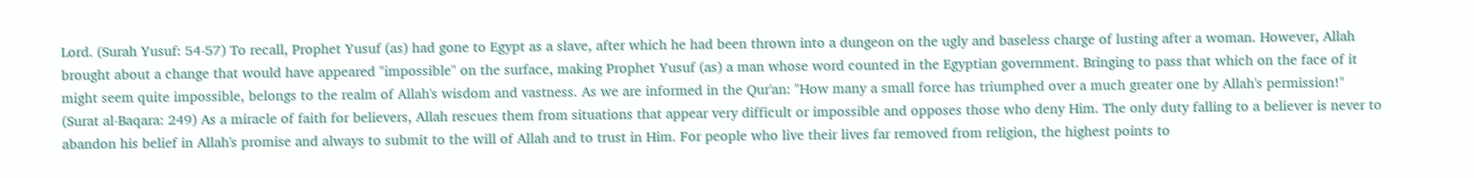Lord. (Surah Yusuf: 54-57) To recall, Prophet Yusuf (as) had gone to Egypt as a slave, after which he had been thrown into a dungeon on the ugly and baseless charge of lusting after a woman. However, Allah brought about a change that would have appeared "impossible" on the surface, making Prophet Yusuf (as) a man whose word counted in the Egyptian government. Bringing to pass that which on the face of it might seem quite impossible, belongs to the realm of Allah's wisdom and vastness. As we are informed in the Qur'an: "How many a small force has triumphed over a much greater one by Allah's permission!" (Surat al-Baqara: 249) As a miracle of faith for believers, Allah rescues them from situations that appear very difficult or impossible and opposes those who deny Him. The only duty falling to a believer is never to abandon his belief in Allah's promise and always to submit to the will of Allah and to trust in Him. For people who live their lives far removed from religion, the highest points to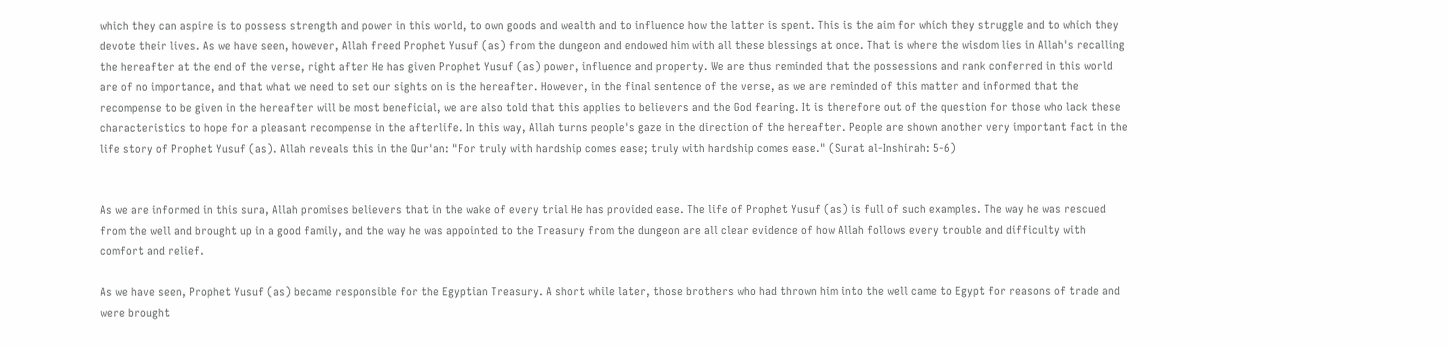which they can aspire is to possess strength and power in this world, to own goods and wealth and to influence how the latter is spent. This is the aim for which they struggle and to which they devote their lives. As we have seen, however, Allah freed Prophet Yusuf (as) from the dungeon and endowed him with all these blessings at once. That is where the wisdom lies in Allah's recalling the hereafter at the end of the verse, right after He has given Prophet Yusuf (as) power, influence and property. We are thus reminded that the possessions and rank conferred in this world are of no importance, and that what we need to set our sights on is the hereafter. However, in the final sentence of the verse, as we are reminded of this matter and informed that the recompense to be given in the hereafter will be most beneficial, we are also told that this applies to believers and the God fearing. It is therefore out of the question for those who lack these characteristics to hope for a pleasant recompense in the afterlife. In this way, Allah turns people's gaze in the direction of the hereafter. People are shown another very important fact in the life story of Prophet Yusuf (as). Allah reveals this in the Qur'an: "For truly with hardship comes ease; truly with hardship comes ease." (Surat al-Inshirah: 5-6)


As we are informed in this sura, Allah promises believers that in the wake of every trial He has provided ease. The life of Prophet Yusuf (as) is full of such examples. The way he was rescued from the well and brought up in a good family, and the way he was appointed to the Treasury from the dungeon are all clear evidence of how Allah follows every trouble and difficulty with comfort and relief.

As we have seen, Prophet Yusuf (as) became responsible for the Egyptian Treasury. A short while later, those brothers who had thrown him into the well came to Egypt for reasons of trade and were brought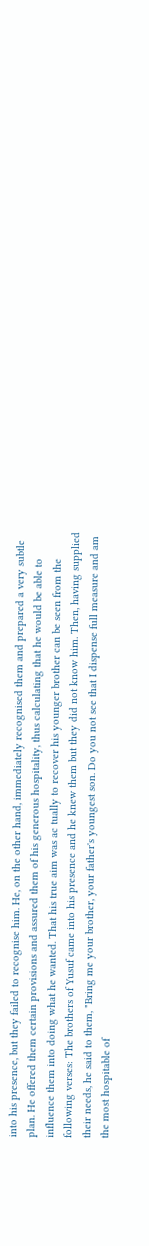into his presence, but they failed to recognise him. He, on the other hand, immediately recognised them and prepared a very subtle plan. He offered them certain provisions and assured them of his generous hospitality, thus calculating that he would be able to influence them into doing what he wanted. That his true aim was ac tually to recover his younger brother can be seen from the following verses: The brothers of Yusuf came into his presence and he knew them but they did not know him. Then, having supplied their needs, he said to them, "Bring me your brother, your father's youngest son. Do you not see that I dispense full measure and am the most hospitable of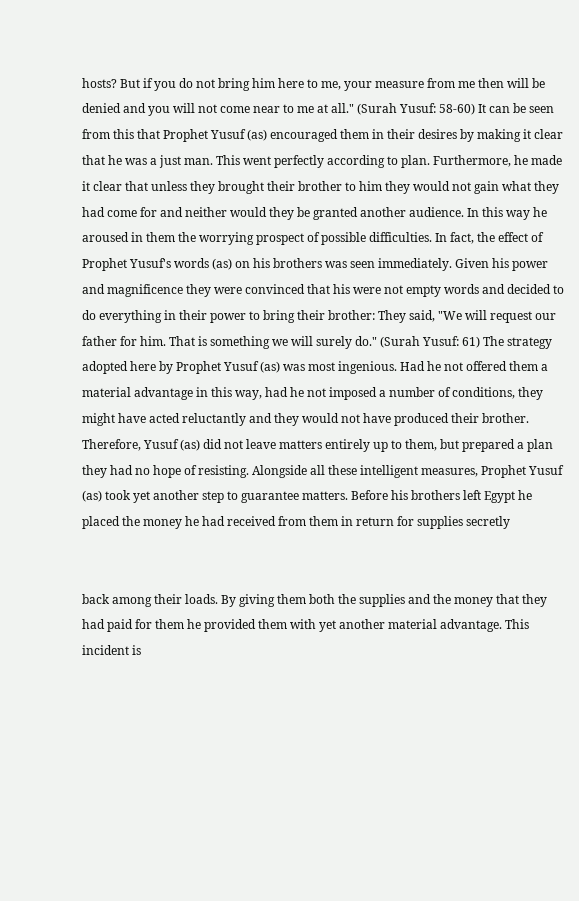hosts? But if you do not bring him here to me, your measure from me then will be denied and you will not come near to me at all." (Surah Yusuf: 58-60) It can be seen from this that Prophet Yusuf (as) encouraged them in their desires by making it clear that he was a just man. This went perfectly according to plan. Furthermore, he made it clear that unless they brought their brother to him they would not gain what they had come for and neither would they be granted another audience. In this way he aroused in them the worrying prospect of possible difficulties. In fact, the effect of Prophet Yusuf's words (as) on his brothers was seen immediately. Given his power and magnificence they were convinced that his were not empty words and decided to do everything in their power to bring their brother: They said, "We will request our father for him. That is something we will surely do." (Surah Yusuf: 61) The strategy adopted here by Prophet Yusuf (as) was most ingenious. Had he not offered them a material advantage in this way, had he not imposed a number of conditions, they might have acted reluctantly and they would not have produced their brother. Therefore, Yusuf (as) did not leave matters entirely up to them, but prepared a plan they had no hope of resisting. Alongside all these intelligent measures, Prophet Yusuf (as) took yet another step to guarantee matters. Before his brothers left Egypt he placed the money he had received from them in return for supplies secretly


back among their loads. By giving them both the supplies and the money that they had paid for them he provided them with yet another material advantage. This incident is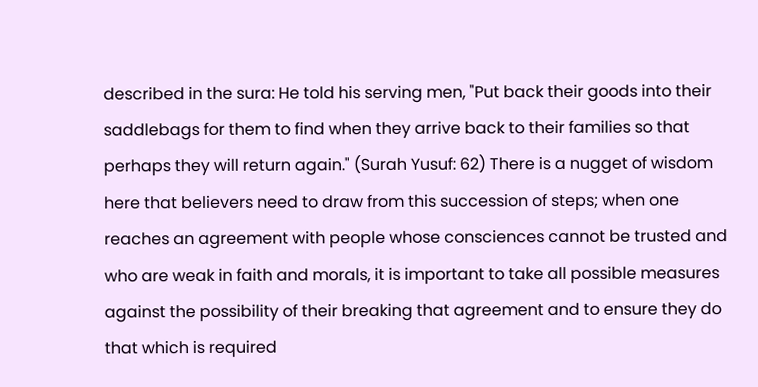described in the sura: He told his serving men, "Put back their goods into their saddlebags for them to find when they arrive back to their families so that perhaps they will return again." (Surah Yusuf: 62) There is a nugget of wisdom here that believers need to draw from this succession of steps; when one reaches an agreement with people whose consciences cannot be trusted and who are weak in faith and morals, it is important to take all possible measures against the possibility of their breaking that agreement and to ensure they do that which is required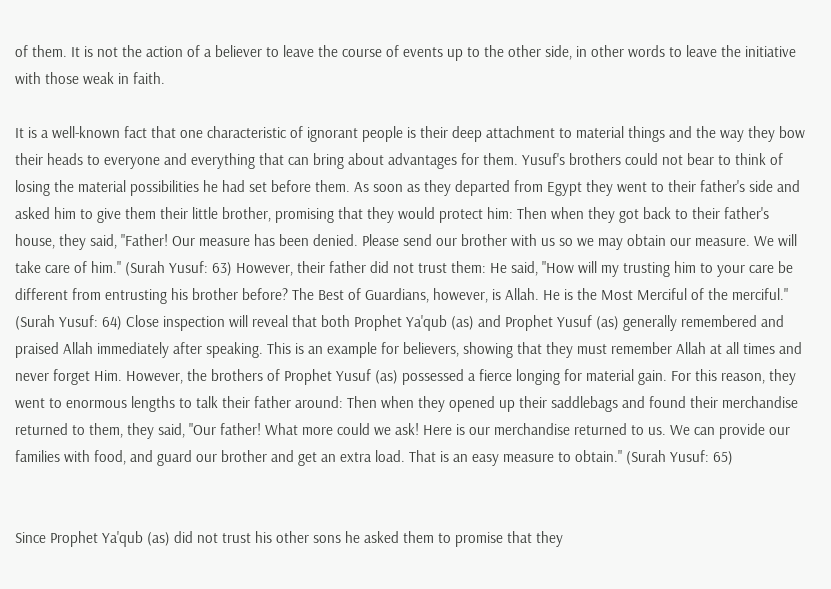of them. It is not the action of a believer to leave the course of events up to the other side, in other words to leave the initiative with those weak in faith.

It is a well-known fact that one characteristic of ignorant people is their deep attachment to material things and the way they bow their heads to everyone and everything that can bring about advantages for them. Yusuf's brothers could not bear to think of losing the material possibilities he had set before them. As soon as they departed from Egypt they went to their father's side and asked him to give them their little brother, promising that they would protect him: Then when they got back to their father's house, they said, "Father! Our measure has been denied. Please send our brother with us so we may obtain our measure. We will take care of him." (Surah Yusuf: 63) However, their father did not trust them: He said, "How will my trusting him to your care be different from entrusting his brother before? The Best of Guardians, however, is Allah. He is the Most Merciful of the merciful." (Surah Yusuf: 64) Close inspection will reveal that both Prophet Ya'qub (as) and Prophet Yusuf (as) generally remembered and praised Allah immediately after speaking. This is an example for believers, showing that they must remember Allah at all times and never forget Him. However, the brothers of Prophet Yusuf (as) possessed a fierce longing for material gain. For this reason, they went to enormous lengths to talk their father around: Then when they opened up their saddlebags and found their merchandise returned to them, they said, "Our father! What more could we ask! Here is our merchandise returned to us. We can provide our families with food, and guard our brother and get an extra load. That is an easy measure to obtain." (Surah Yusuf: 65)


Since Prophet Ya'qub (as) did not trust his other sons he asked them to promise that they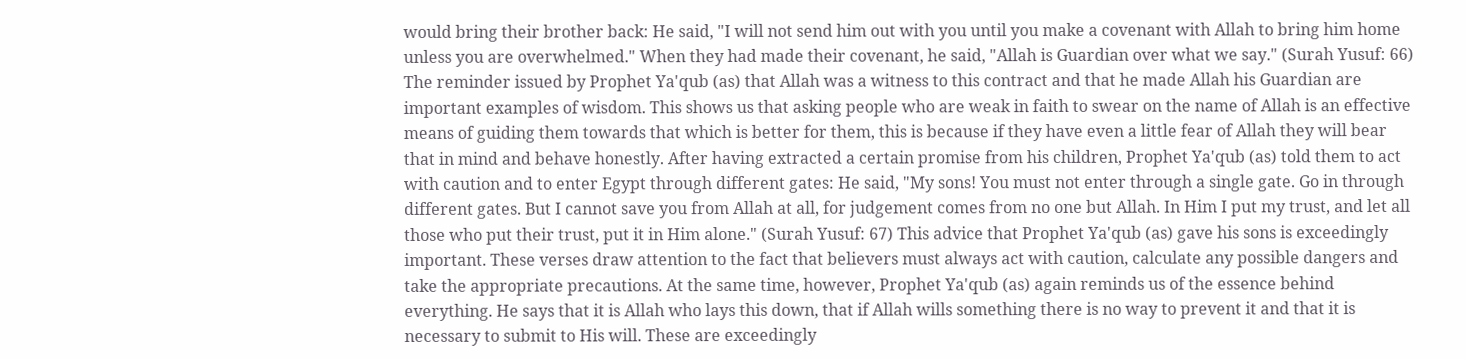would bring their brother back: He said, "I will not send him out with you until you make a covenant with Allah to bring him home unless you are overwhelmed." When they had made their covenant, he said, "Allah is Guardian over what we say." (Surah Yusuf: 66) The reminder issued by Prophet Ya'qub (as) that Allah was a witness to this contract and that he made Allah his Guardian are important examples of wisdom. This shows us that asking people who are weak in faith to swear on the name of Allah is an effective means of guiding them towards that which is better for them, this is because if they have even a little fear of Allah they will bear that in mind and behave honestly. After having extracted a certain promise from his children, Prophet Ya'qub (as) told them to act with caution and to enter Egypt through different gates: He said, "My sons! You must not enter through a single gate. Go in through different gates. But I cannot save you from Allah at all, for judgement comes from no one but Allah. In Him I put my trust, and let all those who put their trust, put it in Him alone." (Surah Yusuf: 67) This advice that Prophet Ya'qub (as) gave his sons is exceedingly important. These verses draw attention to the fact that believers must always act with caution, calculate any possible dangers and take the appropriate precautions. At the same time, however, Prophet Ya'qub (as) again reminds us of the essence behind everything. He says that it is Allah who lays this down, that if Allah wills something there is no way to prevent it and that it is necessary to submit to His will. These are exceedingly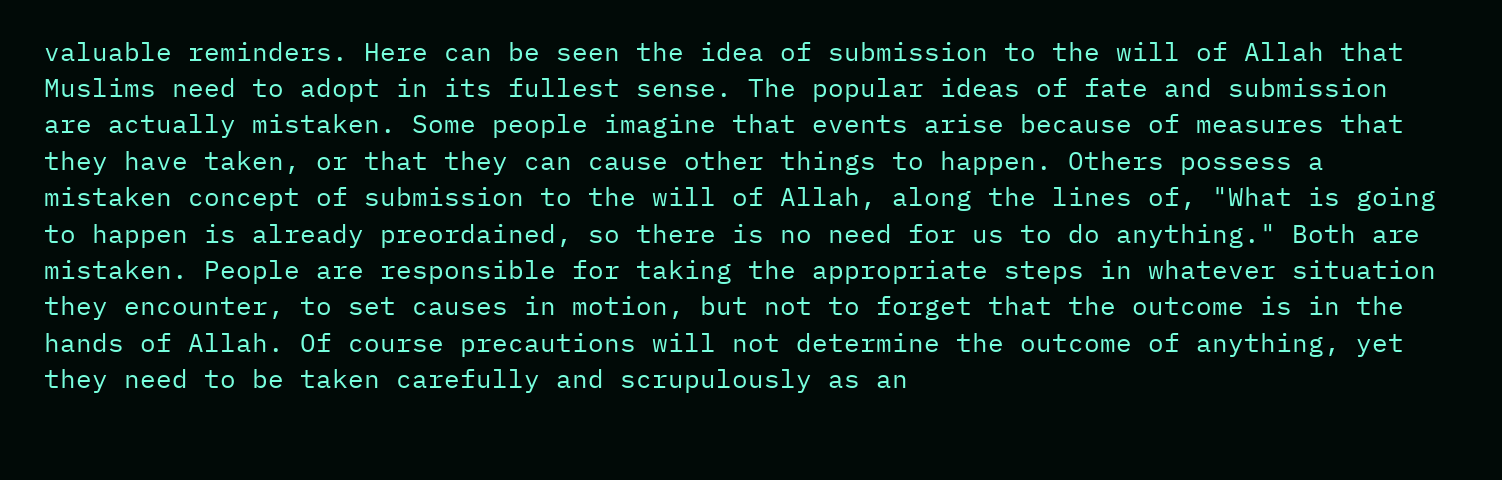valuable reminders. Here can be seen the idea of submission to the will of Allah that Muslims need to adopt in its fullest sense. The popular ideas of fate and submission are actually mistaken. Some people imagine that events arise because of measures that they have taken, or that they can cause other things to happen. Others possess a mistaken concept of submission to the will of Allah, along the lines of, "What is going to happen is already preordained, so there is no need for us to do anything." Both are mistaken. People are responsible for taking the appropriate steps in whatever situation they encounter, to set causes in motion, but not to forget that the outcome is in the hands of Allah. Of course precautions will not determine the outcome of anything, yet they need to be taken carefully and scrupulously as an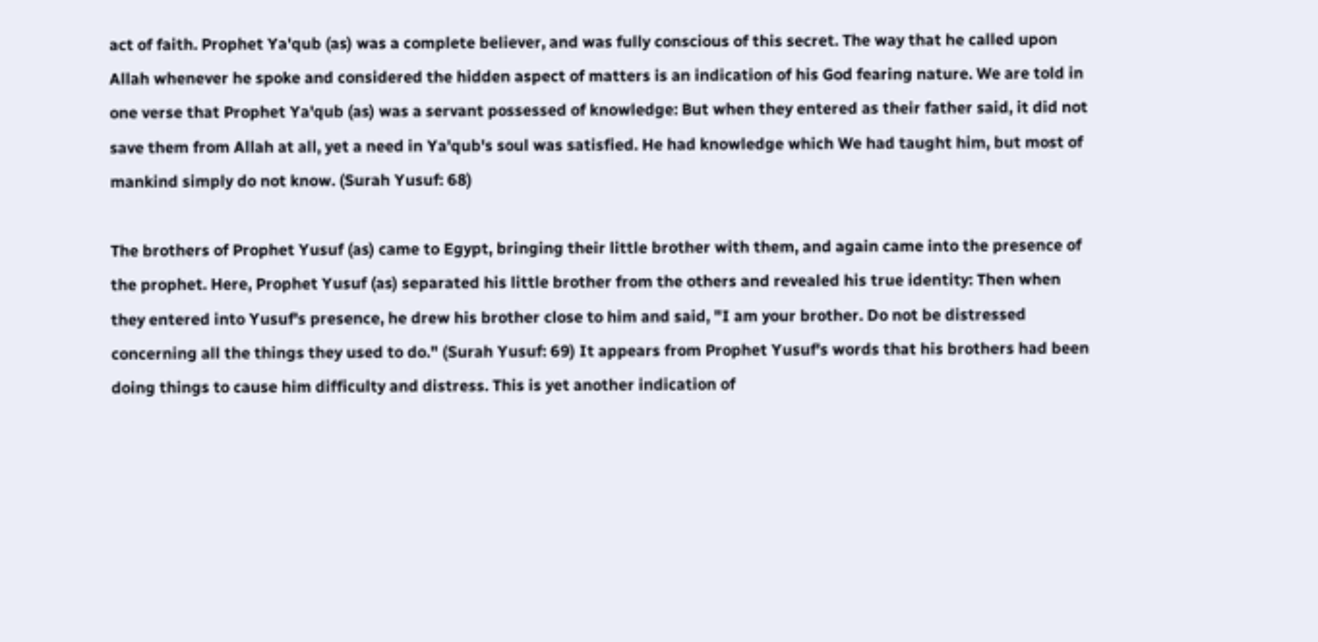act of faith. Prophet Ya'qub (as) was a complete believer, and was fully conscious of this secret. The way that he called upon Allah whenever he spoke and considered the hidden aspect of matters is an indication of his God fearing nature. We are told in one verse that Prophet Ya'qub (as) was a servant possessed of knowledge: But when they entered as their father said, it did not save them from Allah at all, yet a need in Ya'qub's soul was satisfied. He had knowledge which We had taught him, but most of mankind simply do not know. (Surah Yusuf: 68)

The brothers of Prophet Yusuf (as) came to Egypt, bringing their little brother with them, and again came into the presence of the prophet. Here, Prophet Yusuf (as) separated his little brother from the others and revealed his true identity: Then when they entered into Yusuf's presence, he drew his brother close to him and said, "I am your brother. Do not be distressed concerning all the things they used to do." (Surah Yusuf: 69) It appears from Prophet Yusuf's words that his brothers had been doing things to cause him difficulty and distress. This is yet another indication of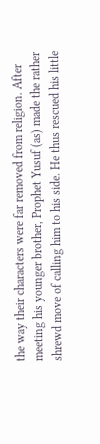the way their characters were far removed from religion. After meeting his younger brother, Prophet Yusuf (as) made the rather shrewd move of calling him to his side. He thus rescued his little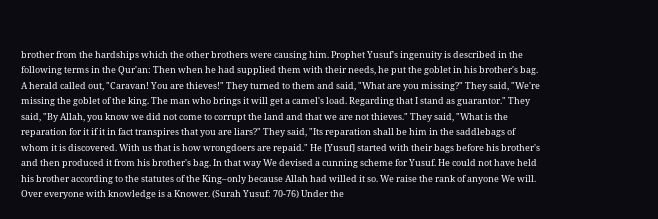brother from the hardships which the other brothers were causing him. Prophet Yusuf's ingenuity is described in the following terms in the Qur'an: Then when he had supplied them with their needs, he put the goblet in his brother's bag. A herald called out, "Caravan! You are thieves!" They turned to them and said, "What are you missing?" They said, "We're missing the goblet of the king. The man who brings it will get a camel's load. Regarding that I stand as guarantor." They said, "By Allah, you know we did not come to corrupt the land and that we are not thieves." They said, "What is the reparation for it if it in fact transpires that you are liars?" They said, "Its reparation shall be him in the saddlebags of whom it is discovered. With us that is how wrongdoers are repaid." He [Yusuf] started with their bags before his brother's and then produced it from his brother's bag. In that way We devised a cunning scheme for Yusuf. He could not have held his brother according to the statutes of the King–only because Allah had willed it so. We raise the rank of anyone We will. Over everyone with knowledge is a Knower. (Surah Yusuf: 70-76) Under the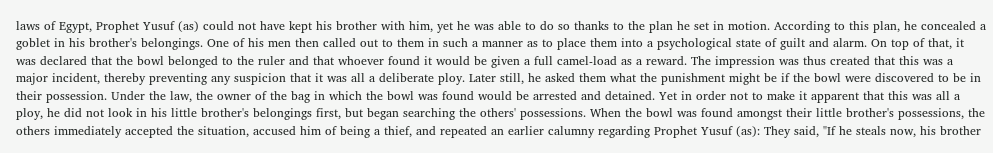laws of Egypt, Prophet Yusuf (as) could not have kept his brother with him, yet he was able to do so thanks to the plan he set in motion. According to this plan, he concealed a goblet in his brother's belongings. One of his men then called out to them in such a manner as to place them into a psychological state of guilt and alarm. On top of that, it was declared that the bowl belonged to the ruler and that whoever found it would be given a full camel-load as a reward. The impression was thus created that this was a major incident, thereby preventing any suspicion that it was all a deliberate ploy. Later still, he asked them what the punishment might be if the bowl were discovered to be in their possession. Under the law, the owner of the bag in which the bowl was found would be arrested and detained. Yet in order not to make it apparent that this was all a ploy, he did not look in his little brother's belongings first, but began searching the others' possessions. When the bowl was found amongst their little brother's possessions, the others immediately accepted the situation, accused him of being a thief, and repeated an earlier calumny regarding Prophet Yusuf (as): They said, "If he steals now, his brother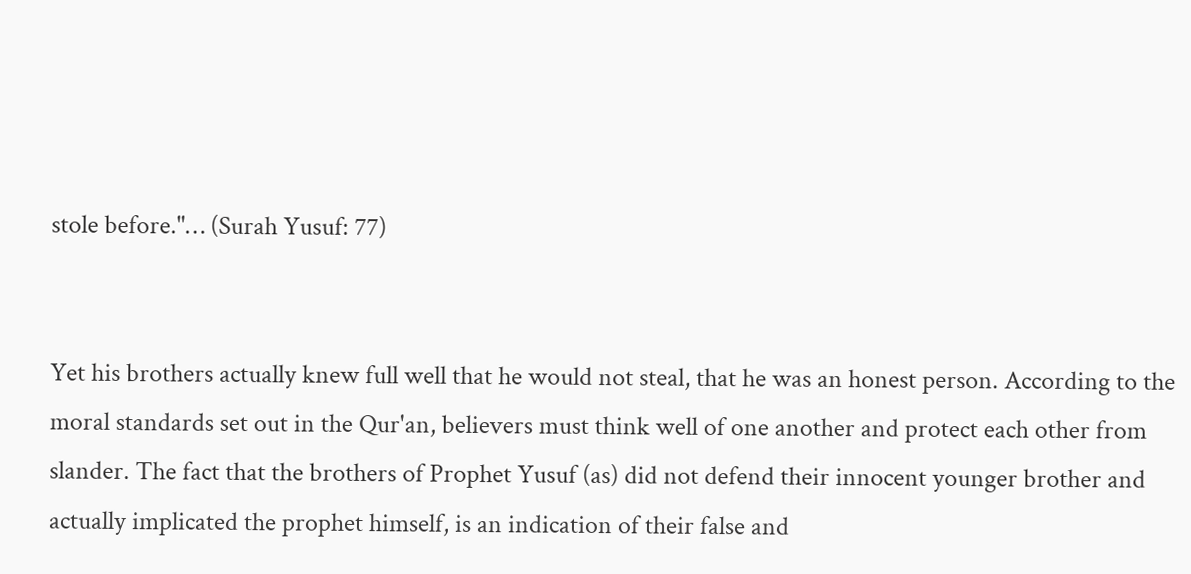stole before."… (Surah Yusuf: 77)


Yet his brothers actually knew full well that he would not steal, that he was an honest person. According to the moral standards set out in the Qur'an, believers must think well of one another and protect each other from slander. The fact that the brothers of Prophet Yusuf (as) did not defend their innocent younger brother and actually implicated the prophet himself, is an indication of their false and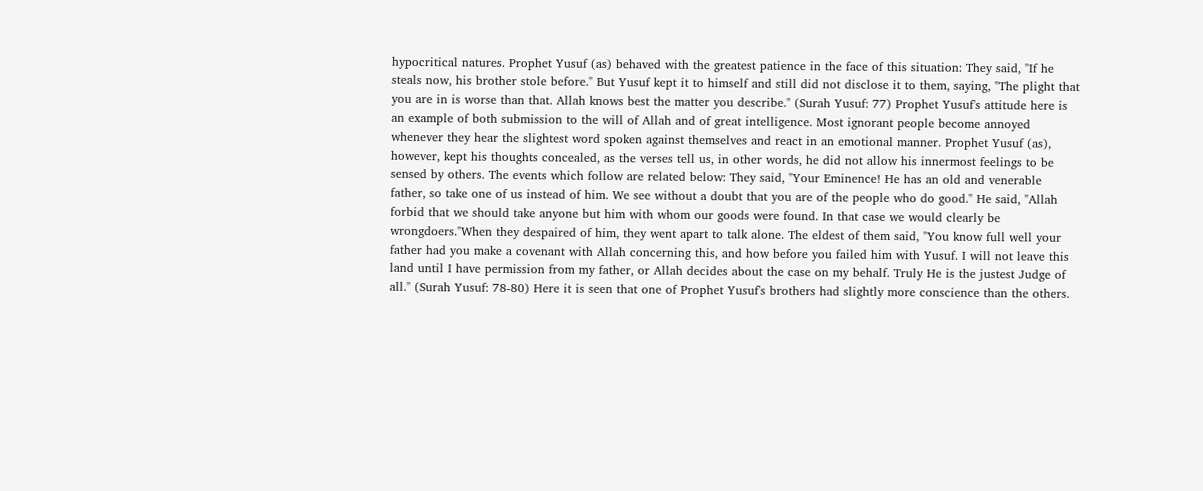hypocritical natures. Prophet Yusuf (as) behaved with the greatest patience in the face of this situation: They said, "If he steals now, his brother stole before." But Yusuf kept it to himself and still did not disclose it to them, saying, "The plight that you are in is worse than that. Allah knows best the matter you describe." (Surah Yusuf: 77) Prophet Yusuf's attitude here is an example of both submission to the will of Allah and of great intelligence. Most ignorant people become annoyed whenever they hear the slightest word spoken against themselves and react in an emotional manner. Prophet Yusuf (as), however, kept his thoughts concealed, as the verses tell us, in other words, he did not allow his innermost feelings to be sensed by others. The events which follow are related below: They said, "Your Eminence! He has an old and venerable father, so take one of us instead of him. We see without a doubt that you are of the people who do good." He said, "Allah forbid that we should take anyone but him with whom our goods were found. In that case we would clearly be wrongdoers."When they despaired of him, they went apart to talk alone. The eldest of them said, "You know full well your father had you make a covenant with Allah concerning this, and how before you failed him with Yusuf. I will not leave this land until I have permission from my father, or Allah decides about the case on my behalf. Truly He is the justest Judge of all." (Surah Yusuf: 78-80) Here it is seen that one of Prophet Yusuf's brothers had slightly more conscience than the others.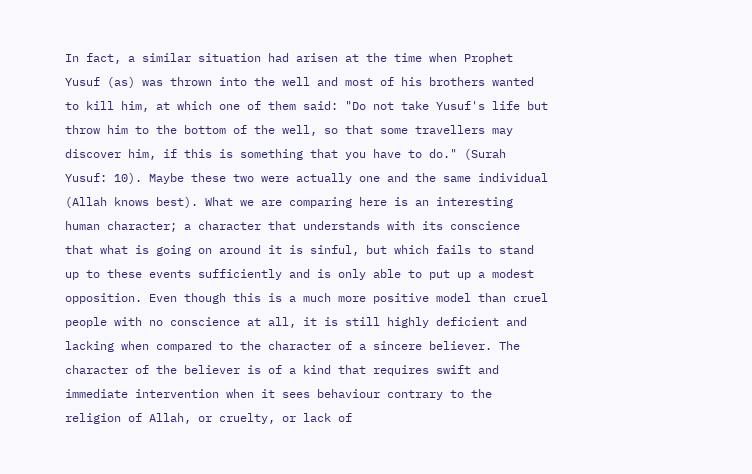In fact, a similar situation had arisen at the time when Prophet Yusuf (as) was thrown into the well and most of his brothers wanted to kill him, at which one of them said: "Do not take Yusuf's life but throw him to the bottom of the well, so that some travellers may discover him, if this is something that you have to do." (Surah Yusuf: 10). Maybe these two were actually one and the same individual (Allah knows best). What we are comparing here is an interesting human character; a character that understands with its conscience that what is going on around it is sinful, but which fails to stand up to these events sufficiently and is only able to put up a modest opposition. Even though this is a much more positive model than cruel people with no conscience at all, it is still highly deficient and lacking when compared to the character of a sincere believer. The character of the believer is of a kind that requires swift and immediate intervention when it sees behaviour contrary to the religion of Allah, or cruelty, or lack of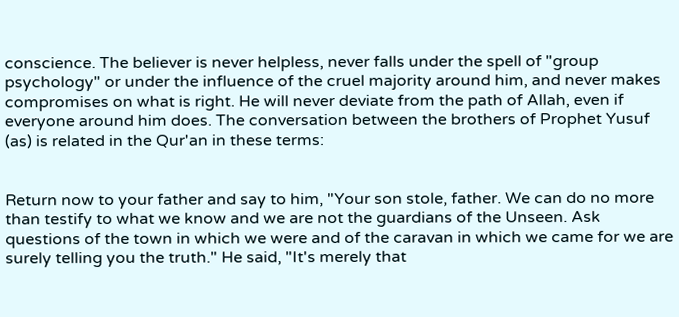conscience. The believer is never helpless, never falls under the spell of "group psychology" or under the influence of the cruel majority around him, and never makes compromises on what is right. He will never deviate from the path of Allah, even if everyone around him does. The conversation between the brothers of Prophet Yusuf (as) is related in the Qur'an in these terms:


Return now to your father and say to him, "Your son stole, father. We can do no more than testify to what we know and we are not the guardians of the Unseen. Ask questions of the town in which we were and of the caravan in which we came for we are surely telling you the truth." He said, "It's merely that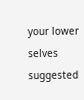your lower selves suggested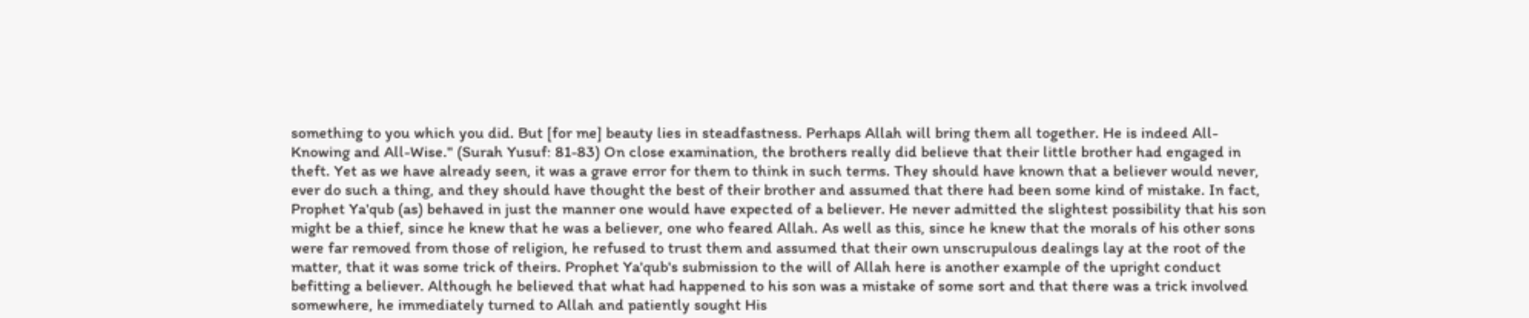something to you which you did. But [for me] beauty lies in steadfastness. Perhaps Allah will bring them all together. He is indeed All-Knowing and All-Wise." (Surah Yusuf: 81-83) On close examination, the brothers really did believe that their little brother had engaged in theft. Yet as we have already seen, it was a grave error for them to think in such terms. They should have known that a believer would never, ever do such a thing, and they should have thought the best of their brother and assumed that there had been some kind of mistake. In fact, Prophet Ya'qub (as) behaved in just the manner one would have expected of a believer. He never admitted the slightest possibility that his son might be a thief, since he knew that he was a believer, one who feared Allah. As well as this, since he knew that the morals of his other sons were far removed from those of religion, he refused to trust them and assumed that their own unscrupulous dealings lay at the root of the matter, that it was some trick of theirs. Prophet Ya'qub's submission to the will of Allah here is another example of the upright conduct befitting a believer. Although he believed that what had happened to his son was a mistake of some sort and that there was a trick involved somewhere, he immediately turned to Allah and patiently sought His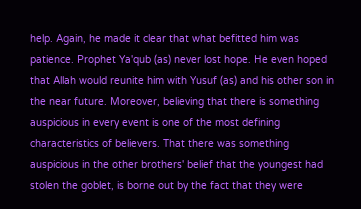help. Again, he made it clear that what befitted him was patience. Prophet Ya'qub (as) never lost hope. He even hoped that Allah would reunite him with Yusuf (as) and his other son in the near future. Moreover, believing that there is something auspicious in every event is one of the most defining characteristics of believers. That there was something auspicious in the other brothers' belief that the youngest had stolen the goblet, is borne out by the fact that they were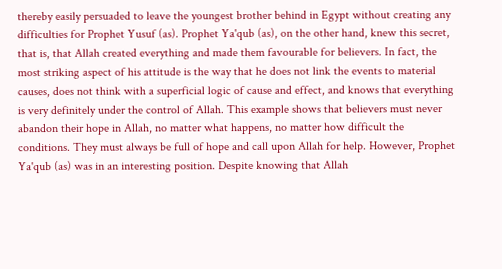thereby easily persuaded to leave the youngest brother behind in Egypt without creating any difficulties for Prophet Yusuf (as). Prophet Ya'qub (as), on the other hand, knew this secret, that is, that Allah created everything and made them favourable for believers. In fact, the most striking aspect of his attitude is the way that he does not link the events to material causes, does not think with a superficial logic of cause and effect, and knows that everything is very definitely under the control of Allah. This example shows that believers must never abandon their hope in Allah, no matter what happens, no matter how difficult the conditions. They must always be full of hope and call upon Allah for help. However, Prophet Ya'qub (as) was in an interesting position. Despite knowing that Allah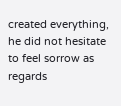created everything, he did not hesitate to feel sorrow as regards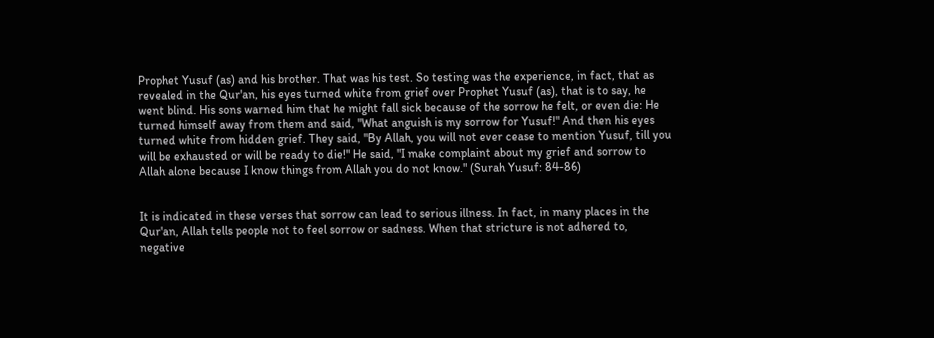Prophet Yusuf (as) and his brother. That was his test. So testing was the experience, in fact, that as revealed in the Qur'an, his eyes turned white from grief over Prophet Yusuf (as), that is to say, he went blind. His sons warned him that he might fall sick because of the sorrow he felt, or even die: He turned himself away from them and said, "What anguish is my sorrow for Yusuf!" And then his eyes turned white from hidden grief. They said, "By Allah, you will not ever cease to mention Yusuf, till you will be exhausted or will be ready to die!" He said, "I make complaint about my grief and sorrow to Allah alone because I know things from Allah you do not know." (Surah Yusuf: 84-86)


It is indicated in these verses that sorrow can lead to serious illness. In fact, in many places in the Qur'an, Allah tells people not to feel sorrow or sadness. When that stricture is not adhered to, negative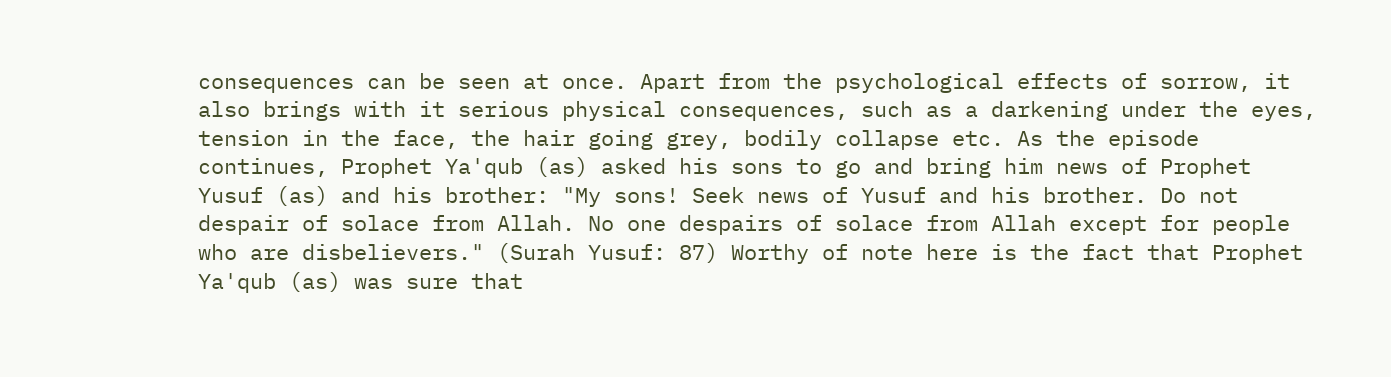consequences can be seen at once. Apart from the psychological effects of sorrow, it also brings with it serious physical consequences, such as a darkening under the eyes, tension in the face, the hair going grey, bodily collapse etc. As the episode continues, Prophet Ya'qub (as) asked his sons to go and bring him news of Prophet Yusuf (as) and his brother: "My sons! Seek news of Yusuf and his brother. Do not despair of solace from Allah. No one despairs of solace from Allah except for people who are disbelievers." (Surah Yusuf: 87) Worthy of note here is the fact that Prophet Ya'qub (as) was sure that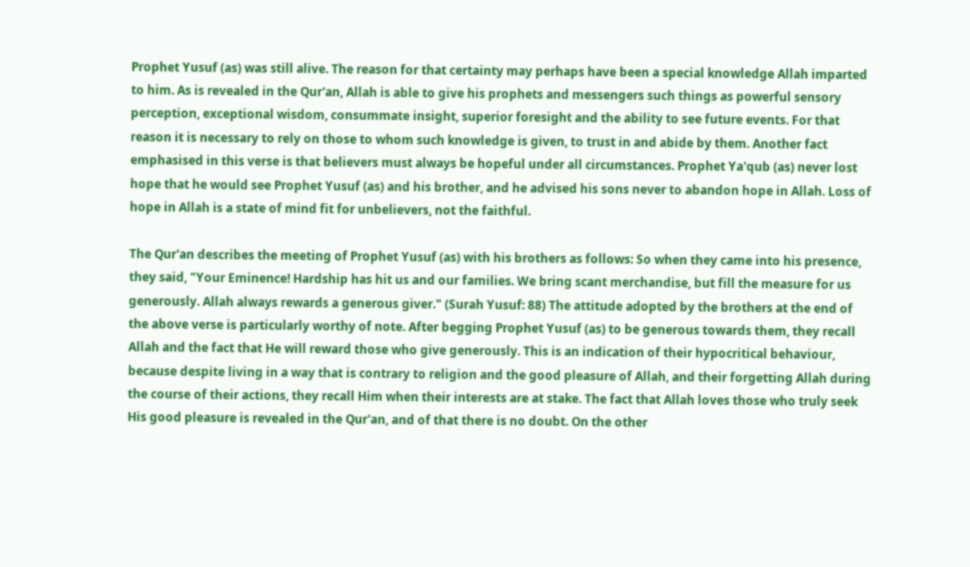Prophet Yusuf (as) was still alive. The reason for that certainty may perhaps have been a special knowledge Allah imparted to him. As is revealed in the Qur'an, Allah is able to give his prophets and messengers such things as powerful sensory perception, exceptional wisdom, consummate insight, superior foresight and the ability to see future events. For that reason it is necessary to rely on those to whom such knowledge is given, to trust in and abide by them. Another fact emphasised in this verse is that believers must always be hopeful under all circumstances. Prophet Ya'qub (as) never lost hope that he would see Prophet Yusuf (as) and his brother, and he advised his sons never to abandon hope in Allah. Loss of hope in Allah is a state of mind fit for unbelievers, not the faithful.

The Qur'an describes the meeting of Prophet Yusuf (as) with his brothers as follows: So when they came into his presence, they said, "Your Eminence! Hardship has hit us and our families. We bring scant merchandise, but fill the measure for us generously. Allah always rewards a generous giver." (Surah Yusuf: 88) The attitude adopted by the brothers at the end of the above verse is particularly worthy of note. After begging Prophet Yusuf (as) to be generous towards them, they recall Allah and the fact that He will reward those who give generously. This is an indication of their hypocritical behaviour, because despite living in a way that is contrary to religion and the good pleasure of Allah, and their forgetting Allah during the course of their actions, they recall Him when their interests are at stake. The fact that Allah loves those who truly seek His good pleasure is revealed in the Qur'an, and of that there is no doubt. On the other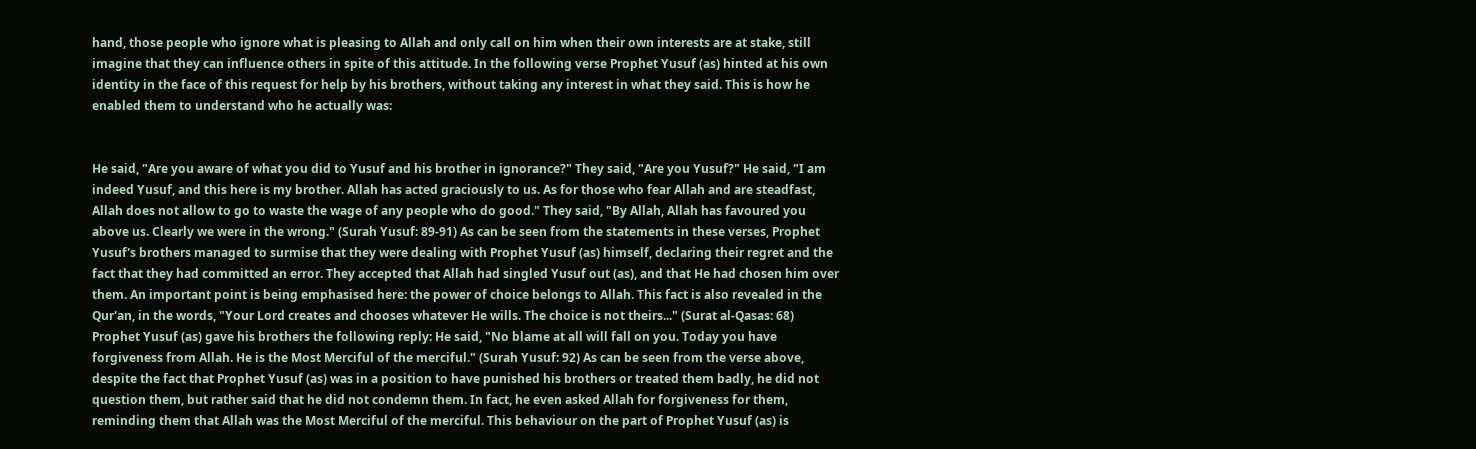hand, those people who ignore what is pleasing to Allah and only call on him when their own interests are at stake, still imagine that they can influence others in spite of this attitude. In the following verse Prophet Yusuf (as) hinted at his own identity in the face of this request for help by his brothers, without taking any interest in what they said. This is how he enabled them to understand who he actually was:


He said, "Are you aware of what you did to Yusuf and his brother in ignorance?" They said, "Are you Yusuf?" He said, "I am indeed Yusuf, and this here is my brother. Allah has acted graciously to us. As for those who fear Allah and are steadfast, Allah does not allow to go to waste the wage of any people who do good." They said, "By Allah, Allah has favoured you above us. Clearly we were in the wrong." (Surah Yusuf: 89-91) As can be seen from the statements in these verses, Prophet Yusuf's brothers managed to surmise that they were dealing with Prophet Yusuf (as) himself, declaring their regret and the fact that they had committed an error. They accepted that Allah had singled Yusuf out (as), and that He had chosen him over them. An important point is being emphasised here: the power of choice belongs to Allah. This fact is also revealed in the Qur'an, in the words, "Your Lord creates and chooses whatever He wills. The choice is not theirs..." (Surat al-Qasas: 68) Prophet Yusuf (as) gave his brothers the following reply: He said, "No blame at all will fall on you. Today you have forgiveness from Allah. He is the Most Merciful of the merciful." (Surah Yusuf: 92) As can be seen from the verse above, despite the fact that Prophet Yusuf (as) was in a position to have punished his brothers or treated them badly, he did not question them, but rather said that he did not condemn them. In fact, he even asked Allah for forgiveness for them, reminding them that Allah was the Most Merciful of the merciful. This behaviour on the part of Prophet Yusuf (as) is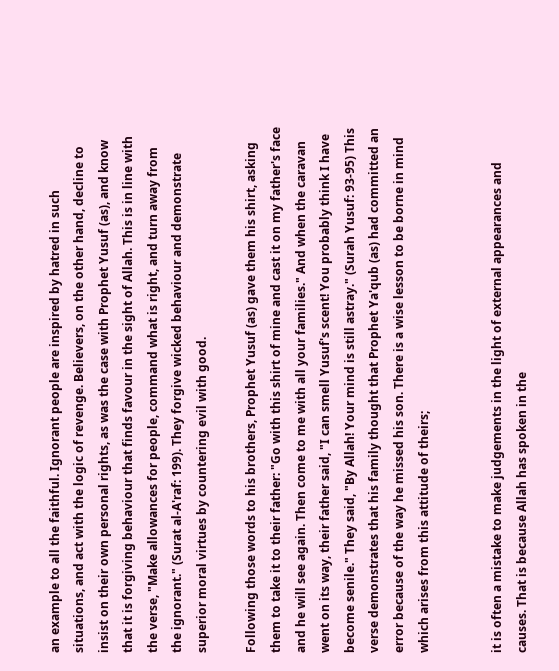an example to all the faithful. Ignorant people are inspired by hatred in such situations, and act with the logic of revenge. Believers, on the other hand, decline to insist on their own personal rights, as was the case with Prophet Yusuf (as), and know that it is forgiving behaviour that finds favour in the sight of Allah. This is in line with the verse, "Make allowances for people, command what is right, and turn away from the ignorant." (Surat al-A'raf: 199). They forgive wicked behaviour and demonstrate superior moral virtues by countering evil with good.

Following those words to his brothers, Prophet Yusuf (as) gave them his shirt, asking them to take it to their father: "Go with this shirt of mine and cast it on my father's face and he will see again. Then come to me with all your families." And when the caravan went on its way, their father said, "I can smell Yusuf's scent! You probably think I have become senile." They said, "By Allah! Your mind is still astray." (Surah Yusuf: 93-95) This verse demonstrates that his family thought that Prophet Ya'qub (as) had committed an error because of the way he missed his son. There is a wise lesson to be borne in mind which arises from this attitude of theirs;


it is often a mistake to make judgements in the light of external appearances and causes. That is because Allah has spoken in the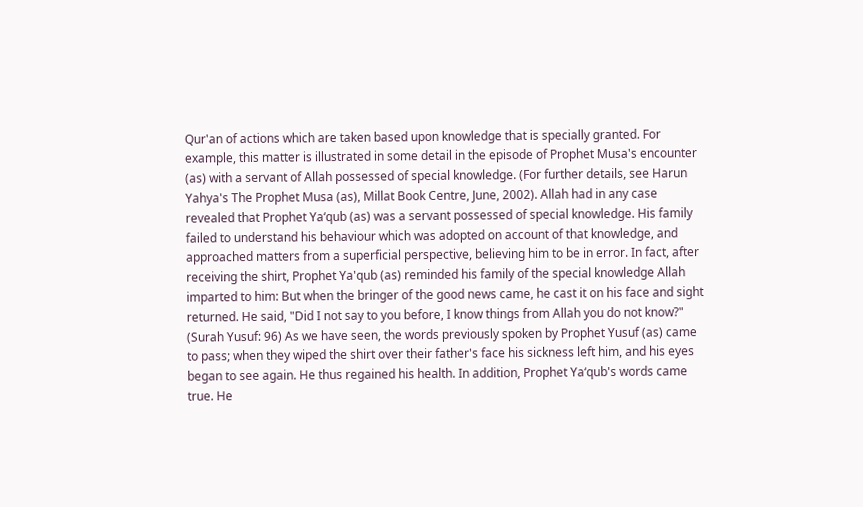Qur'an of actions which are taken based upon knowledge that is specially granted. For example, this matter is illustrated in some detail in the episode of Prophet Musa's encounter (as) with a servant of Allah possessed of special knowledge. (For further details, see Harun Yahya's The Prophet Musa (as), Millat Book Centre, June, 2002). Allah had in any case revealed that Prophet Ya‘qub (as) was a servant possessed of special knowledge. His family failed to understand his behaviour which was adopted on account of that knowledge, and approached matters from a superficial perspective, believing him to be in error. In fact, after receiving the shirt, Prophet Ya'qub (as) reminded his family of the special knowledge Allah imparted to him: But when the bringer of the good news came, he cast it on his face and sight returned. He said, "Did I not say to you before, I know things from Allah you do not know?" (Surah Yusuf: 96) As we have seen, the words previously spoken by Prophet Yusuf (as) came to pass; when they wiped the shirt over their father's face his sickness left him, and his eyes began to see again. He thus regained his health. In addition, Prophet Ya‘qub's words came true. He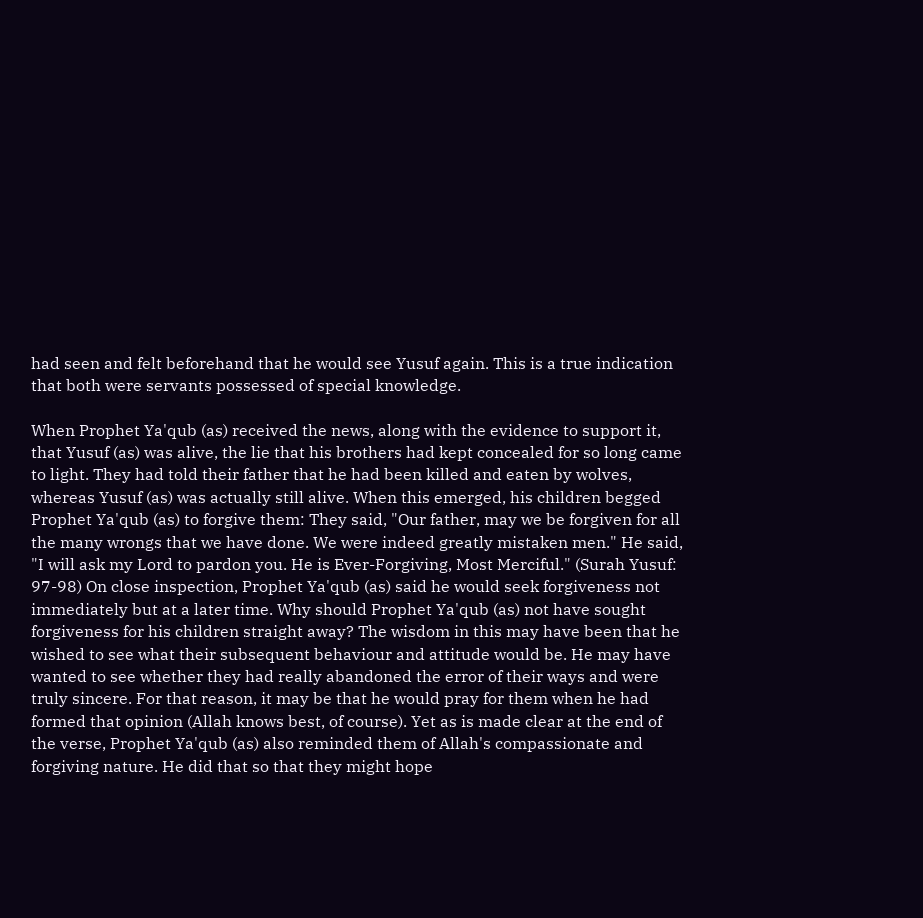had seen and felt beforehand that he would see Yusuf again. This is a true indication that both were servants possessed of special knowledge.

When Prophet Ya'qub (as) received the news, along with the evidence to support it, that Yusuf (as) was alive, the lie that his brothers had kept concealed for so long came to light. They had told their father that he had been killed and eaten by wolves, whereas Yusuf (as) was actually still alive. When this emerged, his children begged Prophet Ya'qub (as) to forgive them: They said, "Our father, may we be forgiven for all the many wrongs that we have done. We were indeed greatly mistaken men." He said, "I will ask my Lord to pardon you. He is Ever-Forgiving, Most Merciful." (Surah Yusuf: 97-98) On close inspection, Prophet Ya'qub (as) said he would seek forgiveness not immediately but at a later time. Why should Prophet Ya'qub (as) not have sought forgiveness for his children straight away? The wisdom in this may have been that he wished to see what their subsequent behaviour and attitude would be. He may have wanted to see whether they had really abandoned the error of their ways and were truly sincere. For that reason, it may be that he would pray for them when he had formed that opinion (Allah knows best, of course). Yet as is made clear at the end of the verse, Prophet Ya'qub (as) also reminded them of Allah's compassionate and forgiving nature. He did that so that they might hope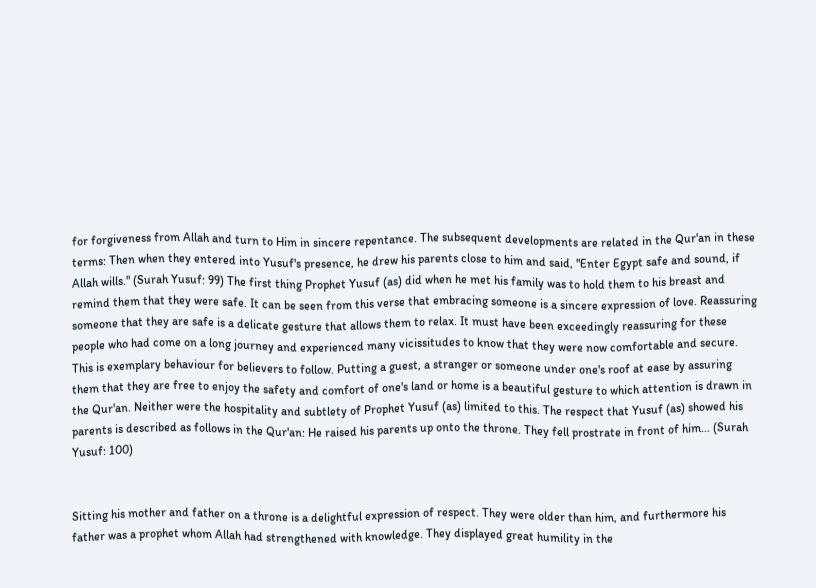for forgiveness from Allah and turn to Him in sincere repentance. The subsequent developments are related in the Qur'an in these terms: Then when they entered into Yusuf's presence, he drew his parents close to him and said, "Enter Egypt safe and sound, if Allah wills." (Surah Yusuf: 99) The first thing Prophet Yusuf (as) did when he met his family was to hold them to his breast and remind them that they were safe. It can be seen from this verse that embracing someone is a sincere expression of love. Reassuring someone that they are safe is a delicate gesture that allows them to relax. It must have been exceedingly reassuring for these people who had come on a long journey and experienced many vicissitudes to know that they were now comfortable and secure. This is exemplary behaviour for believers to follow. Putting a guest, a stranger or someone under one's roof at ease by assuring them that they are free to enjoy the safety and comfort of one's land or home is a beautiful gesture to which attention is drawn in the Qur'an. Neither were the hospitality and subtlety of Prophet Yusuf (as) limited to this. The respect that Yusuf (as) showed his parents is described as follows in the Qur'an: He raised his parents up onto the throne. They fell prostrate in front of him... (Surah Yusuf: 100)


Sitting his mother and father on a throne is a delightful expression of respect. They were older than him, and furthermore his father was a prophet whom Allah had strengthened with knowledge. They displayed great humility in the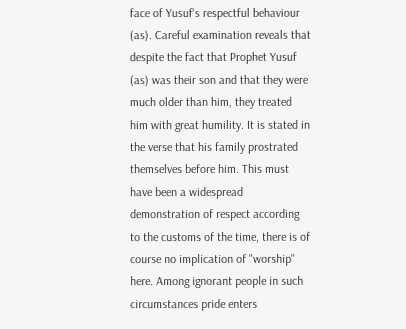face of Yusuf's respectful behaviour (as). Careful examination reveals that despite the fact that Prophet Yusuf (as) was their son and that they were much older than him, they treated him with great humility. It is stated in the verse that his family prostrated themselves before him. This must have been a widespread demonstration of respect according to the customs of the time, there is of course no implication of "worship" here. Among ignorant people in such circumstances pride enters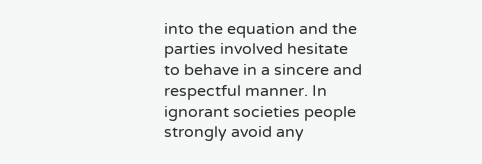into the equation and the parties involved hesitate to behave in a sincere and respectful manner. In ignorant societies people strongly avoid any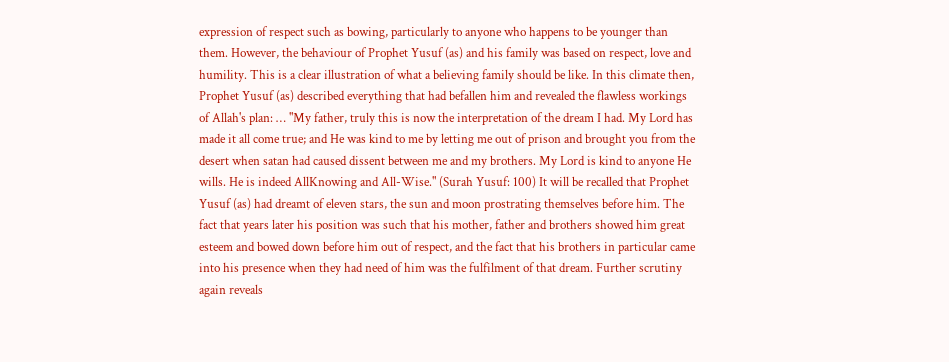expression of respect such as bowing, particularly to anyone who happens to be younger than them. However, the behaviour of Prophet Yusuf (as) and his family was based on respect, love and humility. This is a clear illustration of what a believing family should be like. In this climate then, Prophet Yusuf (as) described everything that had befallen him and revealed the flawless workings of Allah's plan: … "My father, truly this is now the interpretation of the dream I had. My Lord has made it all come true; and He was kind to me by letting me out of prison and brought you from the desert when satan had caused dissent between me and my brothers. My Lord is kind to anyone He wills. He is indeed AllKnowing and All-Wise." (Surah Yusuf: 100) It will be recalled that Prophet Yusuf (as) had dreamt of eleven stars, the sun and moon prostrating themselves before him. The fact that years later his position was such that his mother, father and brothers showed him great esteem and bowed down before him out of respect, and the fact that his brothers in particular came into his presence when they had need of him was the fulfilment of that dream. Further scrutiny again reveals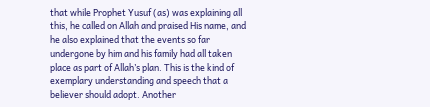that while Prophet Yusuf (as) was explaining all this, he called on Allah and praised His name, and he also explained that the events so far undergone by him and his family had all taken place as part of Allah’s plan. This is the kind of exemplary understanding and speech that a believer should adopt. Another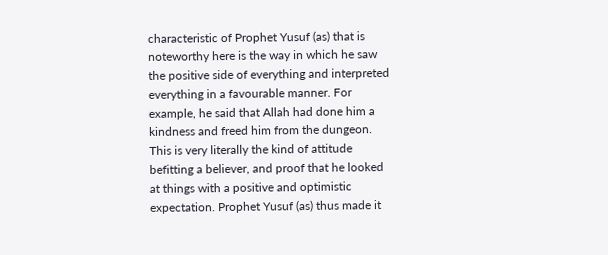characteristic of Prophet Yusuf (as) that is noteworthy here is the way in which he saw the positive side of everything and interpreted everything in a favourable manner. For example, he said that Allah had done him a kindness and freed him from the dungeon. This is very literally the kind of attitude befitting a believer, and proof that he looked at things with a positive and optimistic expectation. Prophet Yusuf (as) thus made it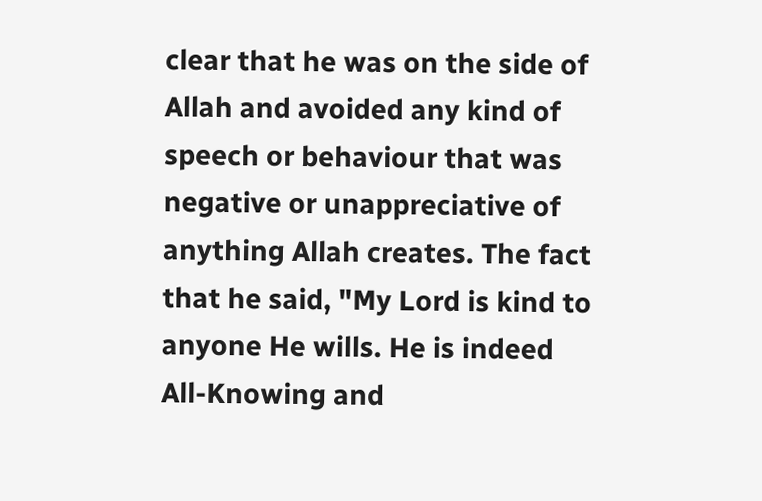clear that he was on the side of Allah and avoided any kind of speech or behaviour that was negative or unappreciative of anything Allah creates. The fact that he said, "My Lord is kind to anyone He wills. He is indeed All-Knowing and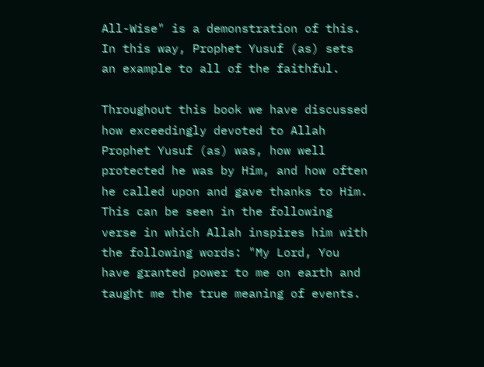All-Wise" is a demonstration of this. In this way, Prophet Yusuf (as) sets an example to all of the faithful.

Throughout this book we have discussed how exceedingly devoted to Allah Prophet Yusuf (as) was, how well protected he was by Him, and how often he called upon and gave thanks to Him. This can be seen in the following verse in which Allah inspires him with the following words: "My Lord, You have granted power to me on earth and taught me the true meaning of events.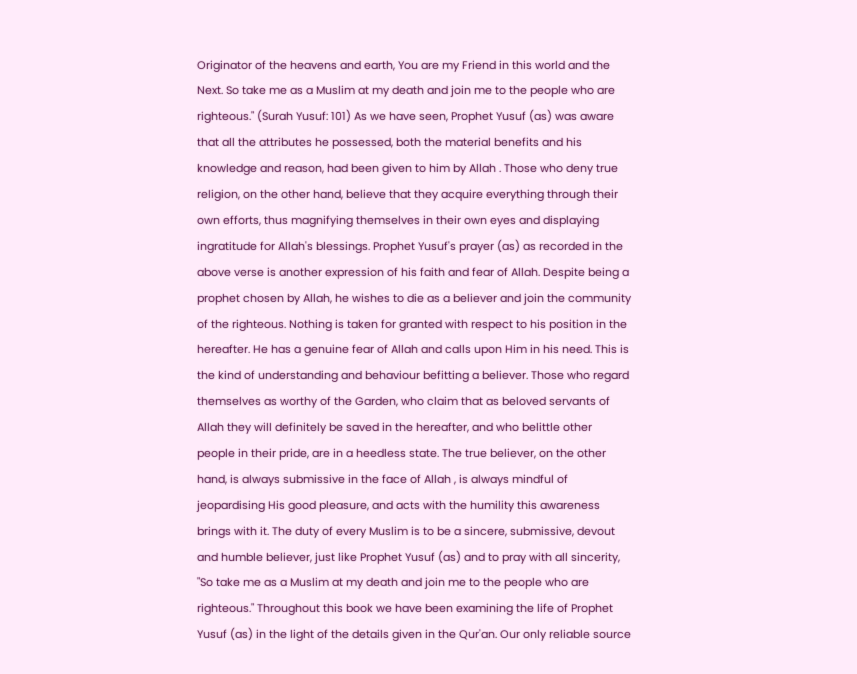Originator of the heavens and earth, You are my Friend in this world and the Next. So take me as a Muslim at my death and join me to the people who are righteous." (Surah Yusuf: 101) As we have seen, Prophet Yusuf (as) was aware that all the attributes he possessed, both the material benefits and his knowledge and reason, had been given to him by Allah . Those who deny true religion, on the other hand, believe that they acquire everything through their own efforts, thus magnifying themselves in their own eyes and displaying ingratitude for Allah's blessings. Prophet Yusuf's prayer (as) as recorded in the above verse is another expression of his faith and fear of Allah. Despite being a prophet chosen by Allah, he wishes to die as a believer and join the community of the righteous. Nothing is taken for granted with respect to his position in the hereafter. He has a genuine fear of Allah and calls upon Him in his need. This is the kind of understanding and behaviour befitting a believer. Those who regard themselves as worthy of the Garden, who claim that as beloved servants of Allah they will definitely be saved in the hereafter, and who belittle other people in their pride, are in a heedless state. The true believer, on the other hand, is always submissive in the face of Allah , is always mindful of jeopardising His good pleasure, and acts with the humility this awareness brings with it. The duty of every Muslim is to be a sincere, submissive, devout and humble believer, just like Prophet Yusuf (as) and to pray with all sincerity, "So take me as a Muslim at my death and join me to the people who are righteous." Throughout this book we have been examining the life of Prophet Yusuf (as) in the light of the details given in the Qur'an. Our only reliable source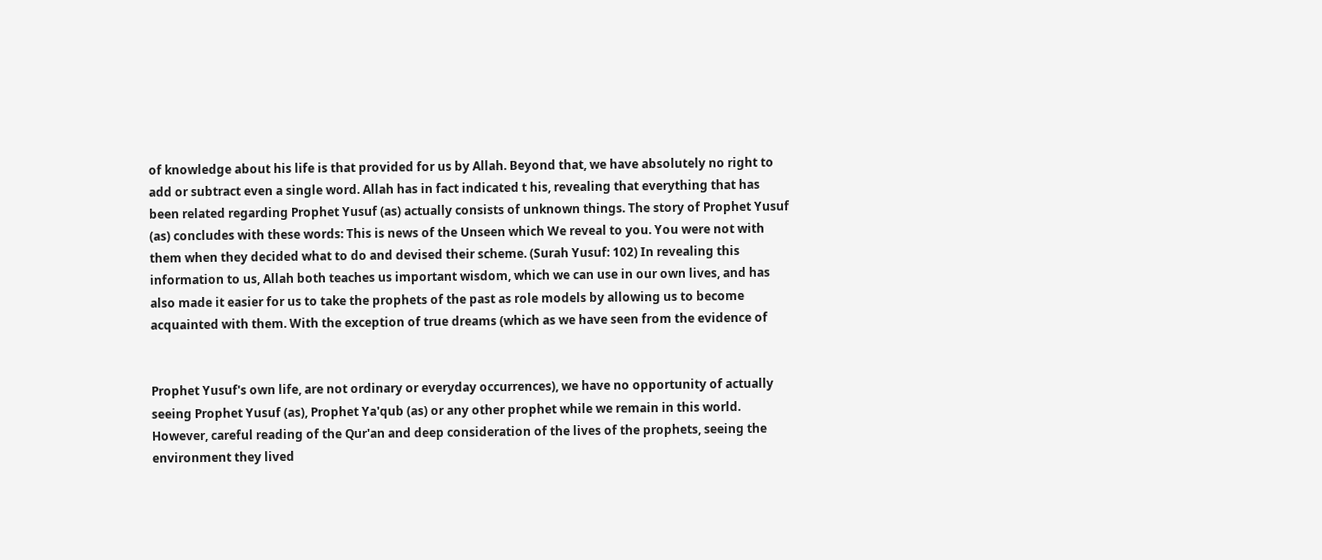of knowledge about his life is that provided for us by Allah. Beyond that, we have absolutely no right to add or subtract even a single word. Allah has in fact indicated t his, revealing that everything that has been related regarding Prophet Yusuf (as) actually consists of unknown things. The story of Prophet Yusuf (as) concludes with these words: This is news of the Unseen which We reveal to you. You were not with them when they decided what to do and devised their scheme. (Surah Yusuf: 102) In revealing this information to us, Allah both teaches us important wisdom, which we can use in our own lives, and has also made it easier for us to take the prophets of the past as role models by allowing us to become acquainted with them. With the exception of true dreams (which as we have seen from the evidence of


Prophet Yusuf's own life, are not ordinary or everyday occurrences), we have no opportunity of actually seeing Prophet Yusuf (as), Prophet Ya'qub (as) or any other prophet while we remain in this world. However, careful reading of the Qur'an and deep consideration of the lives of the prophets, seeing the environment they lived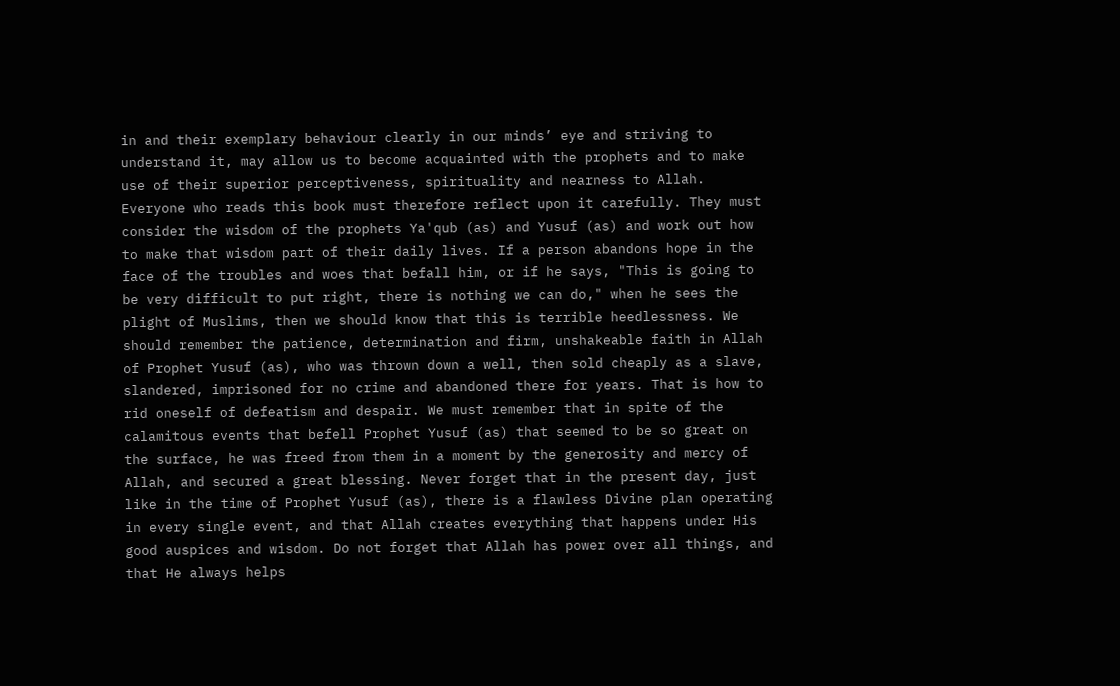in and their exemplary behaviour clearly in our minds’ eye and striving to understand it, may allow us to become acquainted with the prophets and to make use of their superior perceptiveness, spirituality and nearness to Allah. Everyone who reads this book must therefore reflect upon it carefully. They must consider the wisdom of the prophets Ya'qub (as) and Yusuf (as) and work out how to make that wisdom part of their daily lives. If a person abandons hope in the face of the troubles and woes that befall him, or if he says, "This is going to be very difficult to put right, there is nothing we can do," when he sees the plight of Muslims, then we should know that this is terrible heedlessness. We should remember the patience, determination and firm, unshakeable faith in Allah of Prophet Yusuf (as), who was thrown down a well, then sold cheaply as a slave, slandered, imprisoned for no crime and abandoned there for years. That is how to rid oneself of defeatism and despair. We must remember that in spite of the calamitous events that befell Prophet Yusuf (as) that seemed to be so great on the surface, he was freed from them in a moment by the generosity and mercy of Allah, and secured a great blessing. Never forget that in the present day, just like in the time of Prophet Yusuf (as), there is a flawless Divine plan operating in every single event, and that Allah creates everything that happens under His good auspices and wisdom. Do not forget that Allah has power over all things, and that He always helps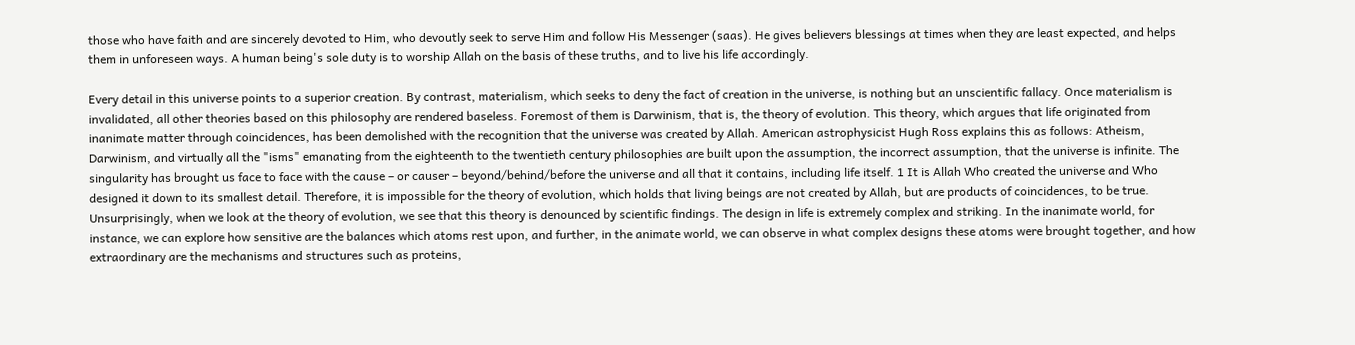those who have faith and are sincerely devoted to Him, who devoutly seek to serve Him and follow His Messenger (saas). He gives believers blessings at times when they are least expected, and helps them in unforeseen ways. A human being's sole duty is to worship Allah on the basis of these truths, and to live his life accordingly.

Every detail in this universe points to a superior creation. By contrast, materialism, which seeks to deny the fact of creation in the universe, is nothing but an unscientific fallacy. Once materialism is invalidated, all other theories based on this philosophy are rendered baseless. Foremost of them is Darwinism, that is, the theory of evolution. This theory, which argues that life originated from inanimate matter through coincidences, has been demolished with the recognition that the universe was created by Allah. American astrophysicist Hugh Ross explains this as follows: Atheism, Darwinism, and virtually all the "isms" emanating from the eighteenth to the twentieth century philosophies are built upon the assumption, the incorrect assumption, that the universe is infinite. The singularity has brought us face to face with the cause – or causer – beyond/behind/before the universe and all that it contains, including life itself. 1 It is Allah Who created the universe and Who designed it down to its smallest detail. Therefore, it is impossible for the theory of evolution, which holds that living beings are not created by Allah, but are products of coincidences, to be true. Unsurprisingly, when we look at the theory of evolution, we see that this theory is denounced by scientific findings. The design in life is extremely complex and striking. In the inanimate world, for instance, we can explore how sensitive are the balances which atoms rest upon, and further, in the animate world, we can observe in what complex designs these atoms were brought together, and how extraordinary are the mechanisms and structures such as proteins,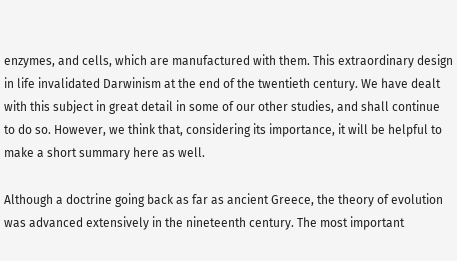enzymes, and cells, which are manufactured with them. This extraordinary design in life invalidated Darwinism at the end of the twentieth century. We have dealt with this subject in great detail in some of our other studies, and shall continue to do so. However, we think that, considering its importance, it will be helpful to make a short summary here as well.

Although a doctrine going back as far as ancient Greece, the theory of evolution was advanced extensively in the nineteenth century. The most important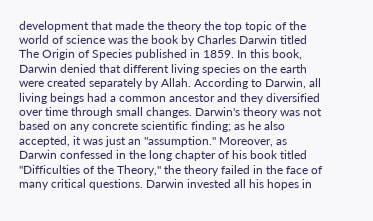development that made the theory the top topic of the world of science was the book by Charles Darwin titled The Origin of Species published in 1859. In this book, Darwin denied that different living species on the earth were created separately by Allah. According to Darwin, all living beings had a common ancestor and they diversified over time through small changes. Darwin's theory was not based on any concrete scientific finding; as he also accepted, it was just an "assumption." Moreover, as Darwin confessed in the long chapter of his book titled "Difficulties of the Theory," the theory failed in the face of many critical questions. Darwin invested all his hopes in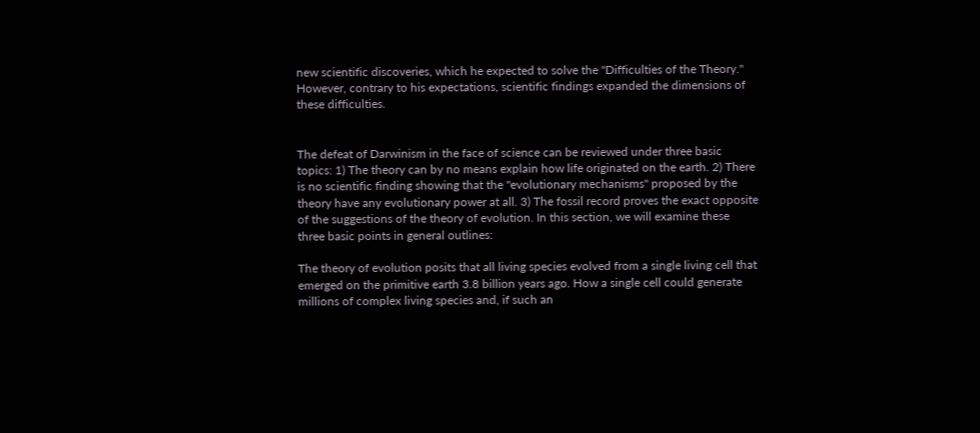new scientific discoveries, which he expected to solve the "Difficulties of the Theory." However, contrary to his expectations, scientific findings expanded the dimensions of these difficulties.


The defeat of Darwinism in the face of science can be reviewed under three basic topics: 1) The theory can by no means explain how life originated on the earth. 2) There is no scientific finding showing that the "evolutionary mechanisms" proposed by the theory have any evolutionary power at all. 3) The fossil record proves the exact opposite of the suggestions of the theory of evolution. In this section, we will examine these three basic points in general outlines:

The theory of evolution posits that all living species evolved from a single living cell that emerged on the primitive earth 3.8 billion years ago. How a single cell could generate millions of complex living species and, if such an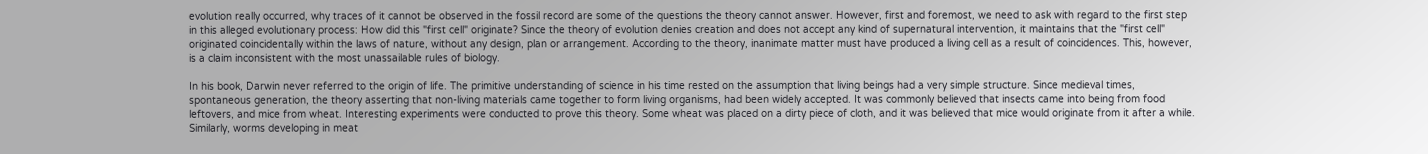evolution really occurred, why traces of it cannot be observed in the fossil record are some of the questions the theory cannot answer. However, first and foremost, we need to ask with regard to the first step in this alleged evolutionary process: How did this "first cell" originate? Since the theory of evolution denies creation and does not accept any kind of supernatural intervention, it maintains that the "first cell" originated coincidentally within the laws of nature, without any design, plan or arrangement. According to the theory, inanimate matter must have produced a living cell as a result of coincidences. This, however, is a claim inconsistent with the most unassailable rules of biology.

In his book, Darwin never referred to the origin of life. The primitive understanding of science in his time rested on the assumption that living beings had a very simple structure. Since medieval times, spontaneous generation, the theory asserting that non-living materials came together to form living organisms, had been widely accepted. It was commonly believed that insects came into being from food leftovers, and mice from wheat. Interesting experiments were conducted to prove this theory. Some wheat was placed on a dirty piece of cloth, and it was believed that mice would originate from it after a while. Similarly, worms developing in meat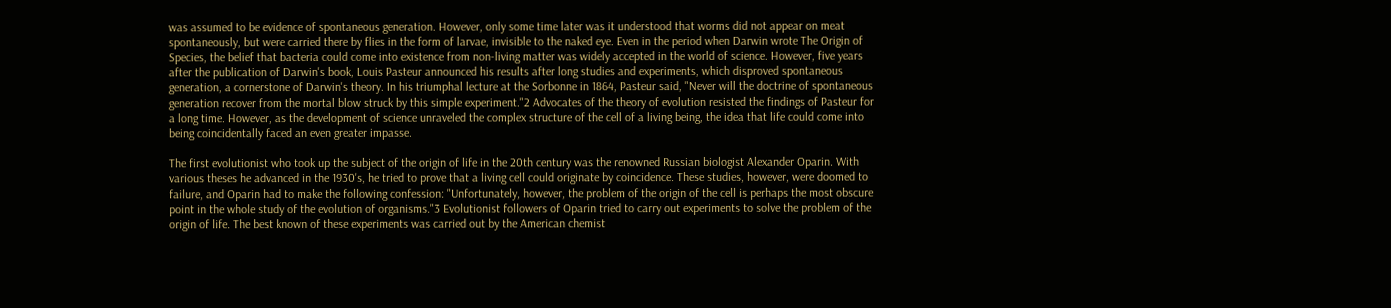was assumed to be evidence of spontaneous generation. However, only some time later was it understood that worms did not appear on meat spontaneously, but were carried there by flies in the form of larvae, invisible to the naked eye. Even in the period when Darwin wrote The Origin of Species, the belief that bacteria could come into existence from non-living matter was widely accepted in the world of science. However, five years after the publication of Darwin's book, Louis Pasteur announced his results after long studies and experiments, which disproved spontaneous generation, a cornerstone of Darwin's theory. In his triumphal lecture at the Sorbonne in 1864, Pasteur said, "Never will the doctrine of spontaneous generation recover from the mortal blow struck by this simple experiment."2 Advocates of the theory of evolution resisted the findings of Pasteur for a long time. However, as the development of science unraveled the complex structure of the cell of a living being, the idea that life could come into being coincidentally faced an even greater impasse.

The first evolutionist who took up the subject of the origin of life in the 20th century was the renowned Russian biologist Alexander Oparin. With various theses he advanced in the 1930's, he tried to prove that a living cell could originate by coincidence. These studies, however, were doomed to failure, and Oparin had to make the following confession: "Unfortunately, however, the problem of the origin of the cell is perhaps the most obscure point in the whole study of the evolution of organisms."3 Evolutionist followers of Oparin tried to carry out experiments to solve the problem of the origin of life. The best known of these experiments was carried out by the American chemist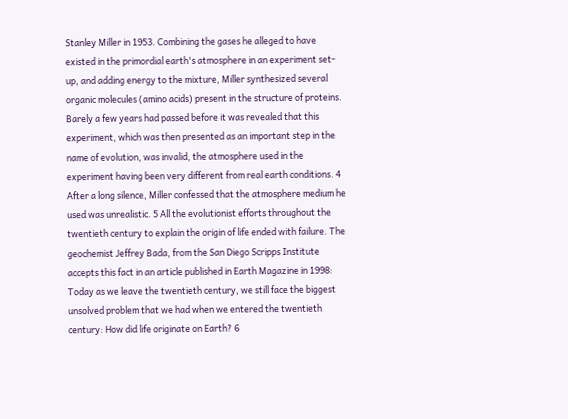Stanley Miller in 1953. Combining the gases he alleged to have existed in the primordial earth's atmosphere in an experiment set-up, and adding energy to the mixture, Miller synthesized several organic molecules (amino acids) present in the structure of proteins. Barely a few years had passed before it was revealed that this experiment, which was then presented as an important step in the name of evolution, was invalid, the atmosphere used in the experiment having been very different from real earth conditions. 4 After a long silence, Miller confessed that the atmosphere medium he used was unrealistic. 5 All the evolutionist efforts throughout the twentieth century to explain the origin of life ended with failure. The geochemist Jeffrey Bada, from the San Diego Scripps Institute accepts this fact in an article published in Earth Magazine in 1998: Today as we leave the twentieth century, we still face the biggest unsolved problem that we had when we entered the twentieth century: How did life originate on Earth? 6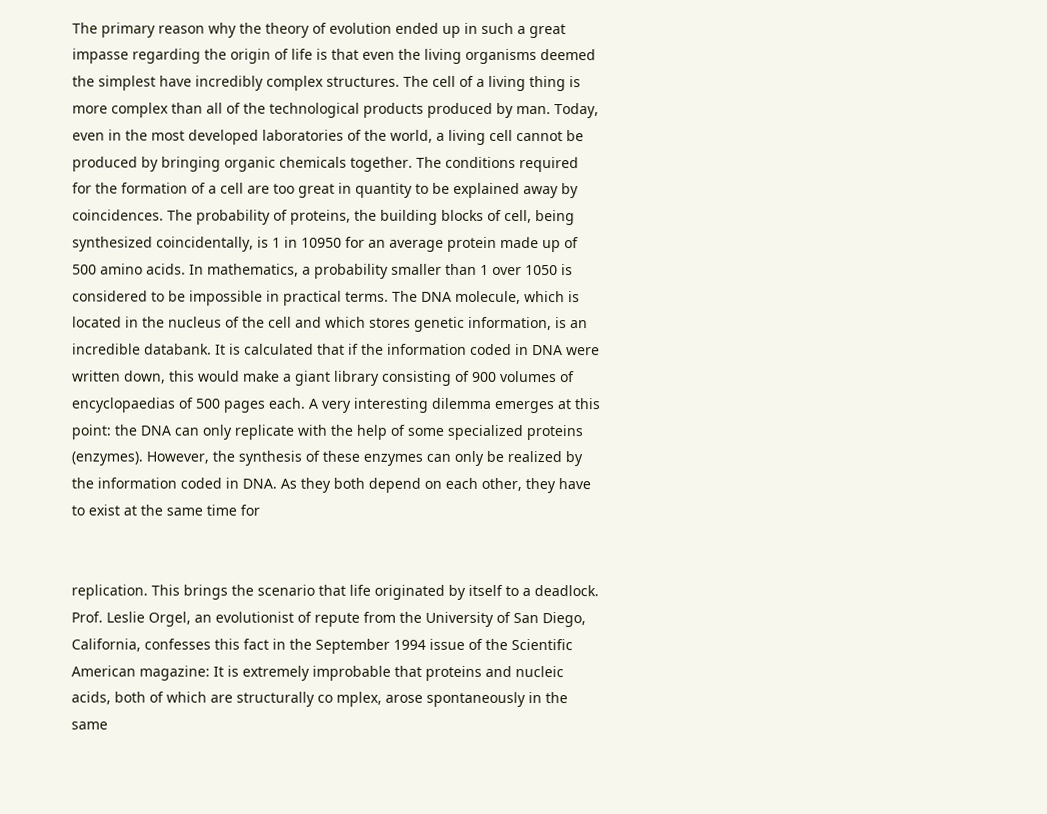The primary reason why the theory of evolution ended up in such a great impasse regarding the origin of life is that even the living organisms deemed the simplest have incredibly complex structures. The cell of a living thing is more complex than all of the technological products produced by man. Today, even in the most developed laboratories of the world, a living cell cannot be produced by bringing organic chemicals together. The conditions required for the formation of a cell are too great in quantity to be explained away by coincidences. The probability of proteins, the building blocks of cell, being synthesized coincidentally, is 1 in 10950 for an average protein made up of 500 amino acids. In mathematics, a probability smaller than 1 over 1050 is considered to be impossible in practical terms. The DNA molecule, which is located in the nucleus of the cell and which stores genetic information, is an incredible databank. It is calculated that if the information coded in DNA were written down, this would make a giant library consisting of 900 volumes of encyclopaedias of 500 pages each. A very interesting dilemma emerges at this point: the DNA can only replicate with the help of some specialized proteins (enzymes). However, the synthesis of these enzymes can only be realized by the information coded in DNA. As they both depend on each other, they have to exist at the same time for


replication. This brings the scenario that life originated by itself to a deadlock. Prof. Leslie Orgel, an evolutionist of repute from the University of San Diego, California, confesses this fact in the September 1994 issue of the Scientific American magazine: It is extremely improbable that proteins and nucleic acids, both of which are structurally co mplex, arose spontaneously in the same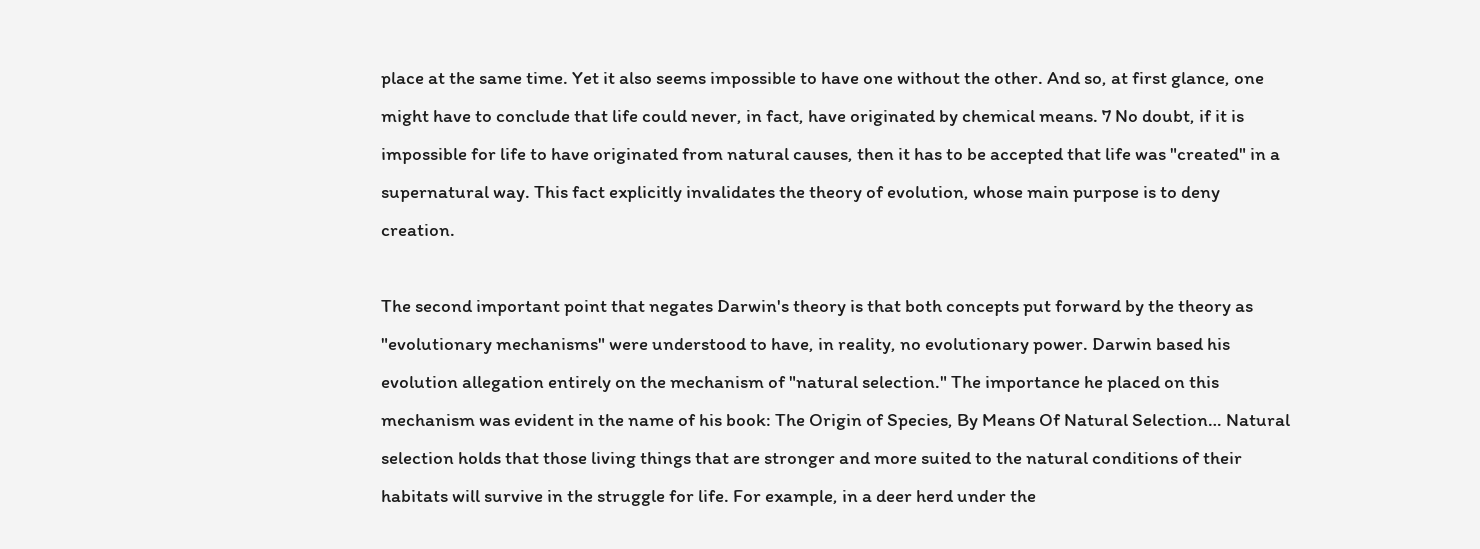place at the same time. Yet it also seems impossible to have one without the other. And so, at first glance, one might have to conclude that life could never, in fact, have originated by chemical means. 7 No doubt, if it is impossible for life to have originated from natural causes, then it has to be accepted that life was "created" in a supernatural way. This fact explicitly invalidates the theory of evolution, whose main purpose is to deny creation.

The second important point that negates Darwin's theory is that both concepts put forward by the theory as "evolutionary mechanisms" were understood to have, in reality, no evolutionary power. Darwin based his evolution allegation entirely on the mechanism of "natural selection." The importance he placed on this mechanism was evident in the name of his book: The Origin of Species, By Means Of Natural Selection… Natural selection holds that those living things that are stronger and more suited to the natural conditions of their habitats will survive in the struggle for life. For example, in a deer herd under the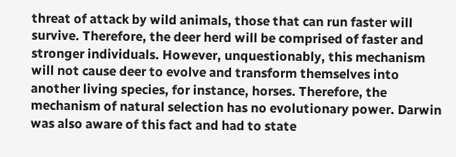threat of attack by wild animals, those that can run faster will survive. Therefore, the deer herd will be comprised of faster and stronger individuals. However, unquestionably, this mechanism will not cause deer to evolve and transform themselves into another living species, for instance, horses. Therefore, the mechanism of natural selection has no evolutionary power. Darwin was also aware of this fact and had to state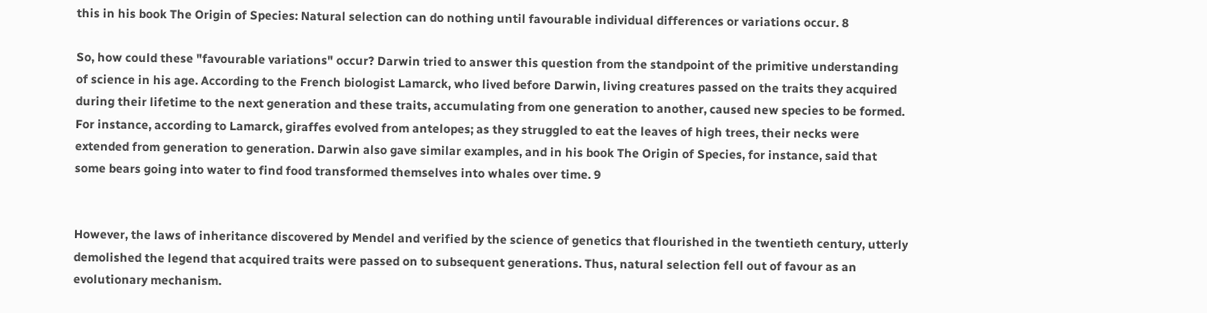this in his book The Origin of Species: Natural selection can do nothing until favourable individual differences or variations occur. 8

So, how could these "favourable variations" occur? Darwin tried to answer this question from the standpoint of the primitive understanding of science in his age. According to the French biologist Lamarck, who lived before Darwin, living creatures passed on the traits they acquired during their lifetime to the next generation and these traits, accumulating from one generation to another, caused new species to be formed. For instance, according to Lamarck, giraffes evolved from antelopes; as they struggled to eat the leaves of high trees, their necks were extended from generation to generation. Darwin also gave similar examples, and in his book The Origin of Species, for instance, said that some bears going into water to find food transformed themselves into whales over time. 9


However, the laws of inheritance discovered by Mendel and verified by the science of genetics that flourished in the twentieth century, utterly demolished the legend that acquired traits were passed on to subsequent generations. Thus, natural selection fell out of favour as an evolutionary mechanism.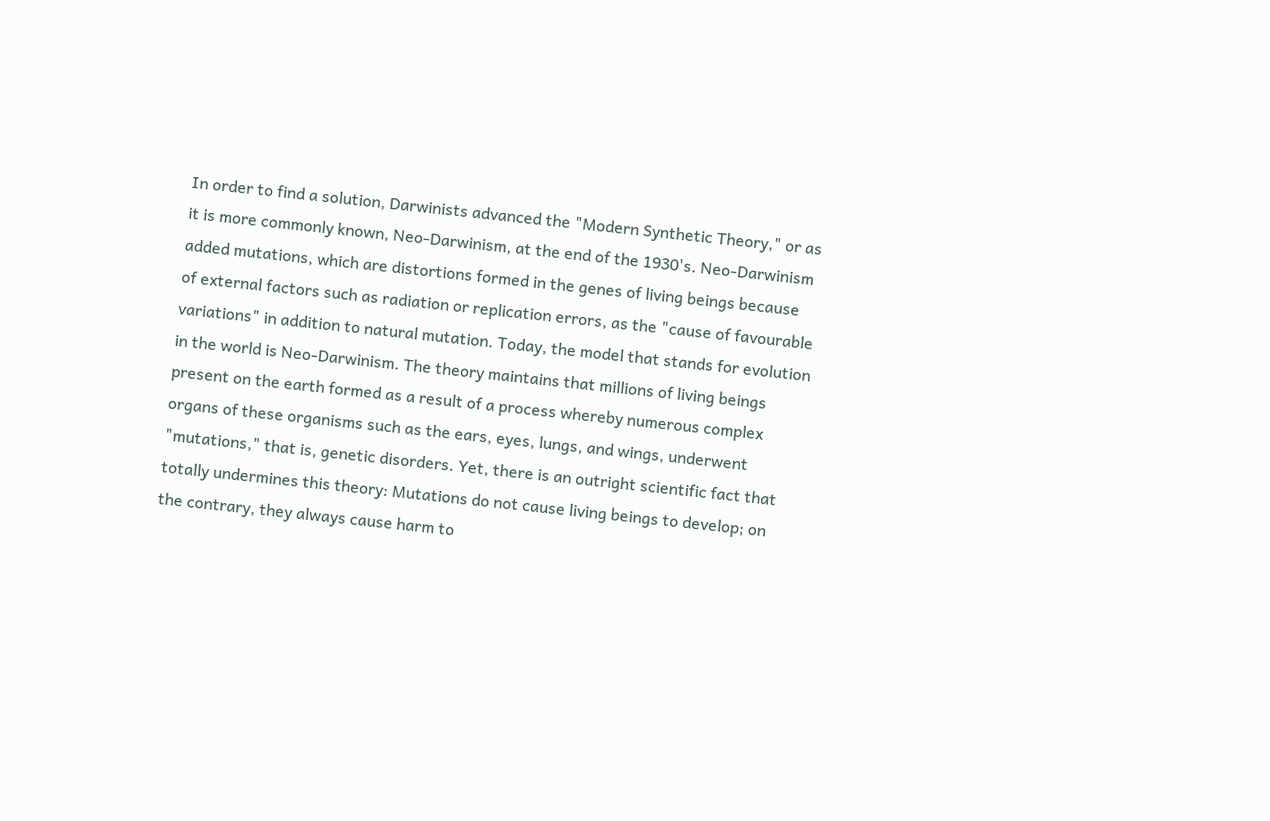In order to find a solution, Darwinists advanced the "Modern Synthetic Theory," or as it is more commonly known, Neo-Darwinism, at the end of the 1930's. Neo-Darwinism added mutations, which are distortions formed in the genes of living beings because of external factors such as radiation or replication errors, as the "cause of favourable variations" in addition to natural mutation. Today, the model that stands for evolution in the world is Neo-Darwinism. The theory maintains that millions of living beings present on the earth formed as a result of a process whereby numerous complex organs of these organisms such as the ears, eyes, lungs, and wings, underwent "mutations," that is, genetic disorders. Yet, there is an outright scientific fact that totally undermines this theory: Mutations do not cause living beings to develop; on the contrary, they always cause harm to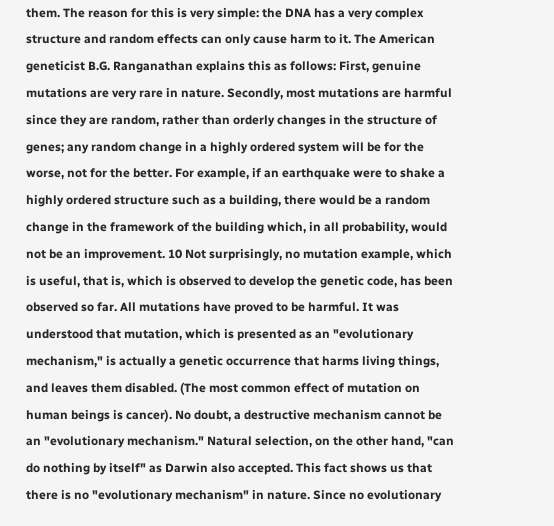them. The reason for this is very simple: the DNA has a very complex structure and random effects can only cause harm to it. The American geneticist B.G. Ranganathan explains this as follows: First, genuine mutations are very rare in nature. Secondly, most mutations are harmful since they are random, rather than orderly changes in the structure of genes; any random change in a highly ordered system will be for the worse, not for the better. For example, if an earthquake were to shake a highly ordered structure such as a building, there would be a random change in the framework of the building which, in all probability, would not be an improvement. 10 Not surprisingly, no mutation example, which is useful, that is, which is observed to develop the genetic code, has been observed so far. All mutations have proved to be harmful. It was understood that mutation, which is presented as an "evolutionary mechanism," is actually a genetic occurrence that harms living things, and leaves them disabled. (The most common effect of mutation on human beings is cancer). No doubt, a destructive mechanism cannot be an "evolutionary mechanism." Natural selection, on the other hand, "can do nothing by itself" as Darwin also accepted. This fact shows us that there is no "evolutionary mechanism" in nature. Since no evolutionary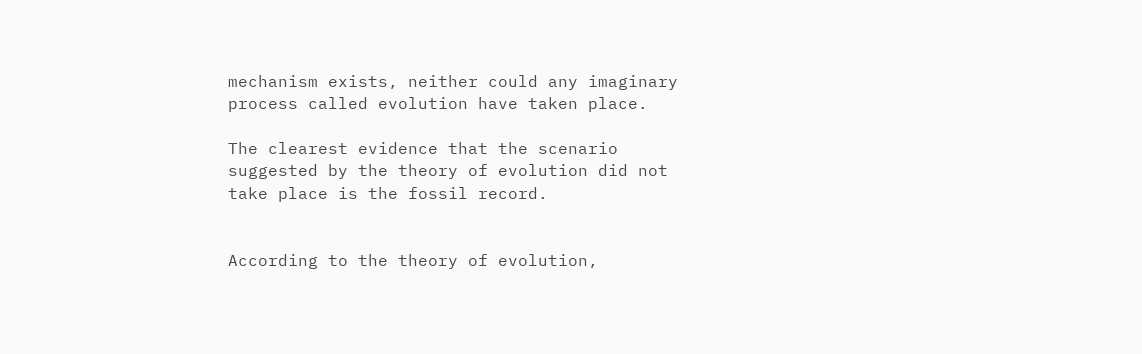mechanism exists, neither could any imaginary process called evolution have taken place.

The clearest evidence that the scenario suggested by the theory of evolution did not take place is the fossil record.


According to the theory of evolution,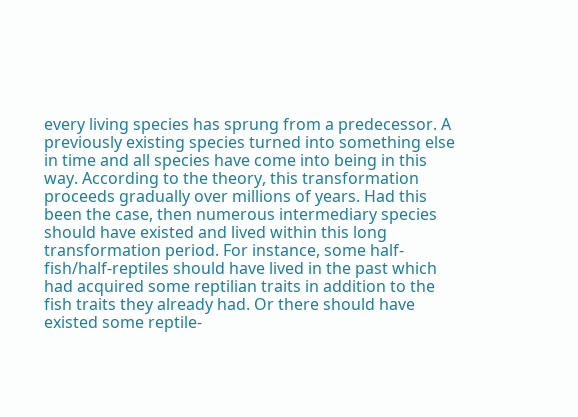every living species has sprung from a predecessor. A previously existing species turned into something else in time and all species have come into being in this way. According to the theory, this transformation proceeds gradually over millions of years. Had this been the case, then numerous intermediary species should have existed and lived within this long transformation period. For instance, some half-fish/half-reptiles should have lived in the past which had acquired some reptilian traits in addition to the fish traits they already had. Or there should have existed some reptile-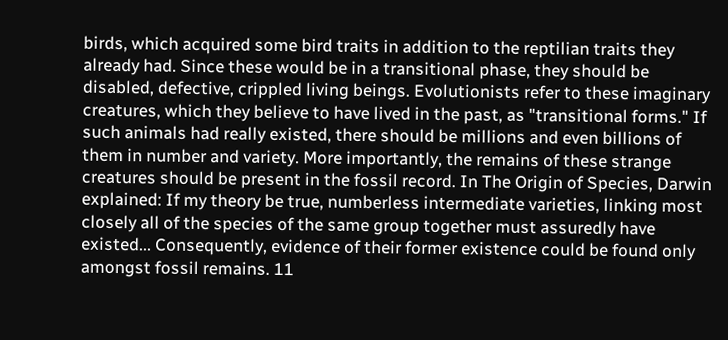birds, which acquired some bird traits in addition to the reptilian traits they already had. Since these would be in a transitional phase, they should be disabled, defective, crippled living beings. Evolutionists refer to these imaginary creatures, which they believe to have lived in the past, as "transitional forms." If such animals had really existed, there should be millions and even billions of them in number and variety. More importantly, the remains of these strange creatures should be present in the fossil record. In The Origin of Species, Darwin explained: If my theory be true, numberless intermediate varieties, linking most closely all of the species of the same group together must assuredly have existed... Consequently, evidence of their former existence could be found only amongst fossil remains. 11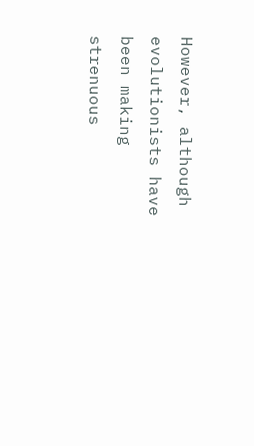However, although evolutionists have been making strenuous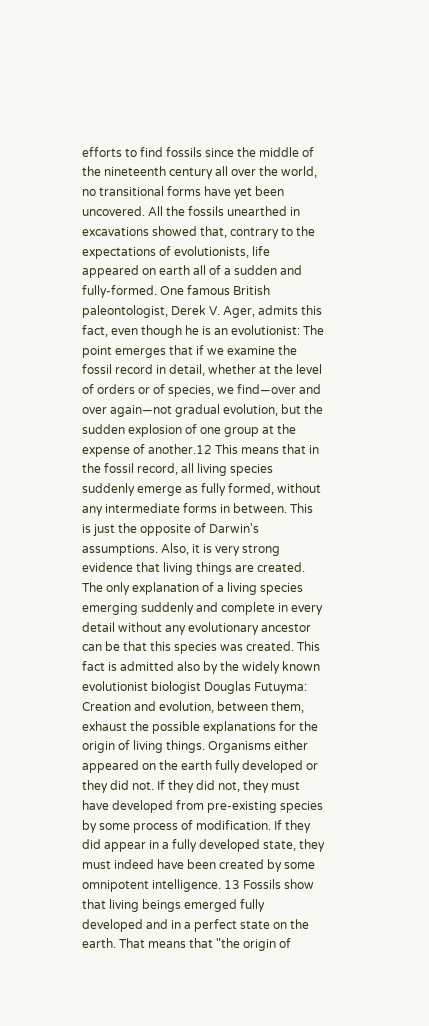efforts to find fossils since the middle of the nineteenth century all over the world, no transitional forms have yet been uncovered. All the fossils unearthed in excavations showed that, contrary to the expectations of evolutionists, life appeared on earth all of a sudden and fully-formed. One famous British paleontologist, Derek V. Ager, admits this fact, even though he is an evolutionist: The point emerges that if we examine the fossil record in detail, whether at the level of orders or of species, we find—over and over again—not gradual evolution, but the sudden explosion of one group at the expense of another.12 This means that in the fossil record, all living species suddenly emerge as fully formed, without any intermediate forms in between. This is just the opposite of Darwin's assumptions. Also, it is very strong evidence that living things are created. The only explanation of a living species emerging suddenly and complete in every detail without any evolutionary ancestor can be that this species was created. This fact is admitted also by the widely known evolutionist biologist Douglas Futuyma: Creation and evolution, between them, exhaust the possible explanations for the origin of living things. Organisms either appeared on the earth fully developed or they did not. If they did not, they must have developed from pre-existing species by some process of modification. If they did appear in a fully developed state, they must indeed have been created by some omnipotent intelligence. 13 Fossils show that living beings emerged fully developed and in a perfect state on the earth. That means that "the origin of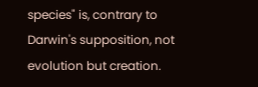species" is, contrary to Darwin's supposition, not evolution but creation.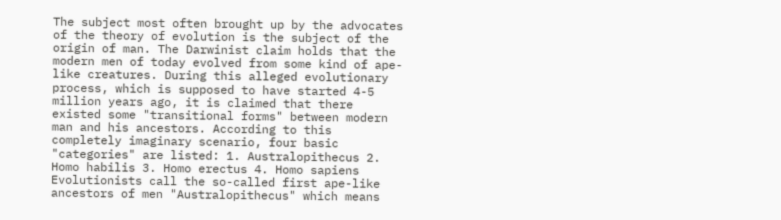The subject most often brought up by the advocates of the theory of evolution is the subject of the origin of man. The Darwinist claim holds that the modern men of today evolved from some kind of ape-like creatures. During this alleged evolutionary process, which is supposed to have started 4-5 million years ago, it is claimed that there existed some "transitional forms" between modern man and his ancestors. According to this completely imaginary scenario, four basic "categories" are listed: 1. Australopithecus 2. Homo habilis 3. Homo erectus 4. Homo sapiens Evolutionists call the so-called first ape-like ancestors of men "Australopithecus" which means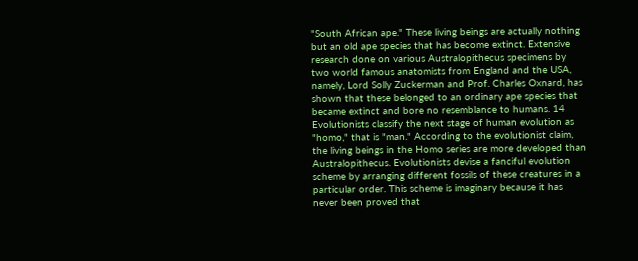"South African ape." These living beings are actually nothing but an old ape species that has become extinct. Extensive research done on various Australopithecus specimens by two world famous anatomists from England and the USA, namely, Lord Solly Zuckerman and Prof. Charles Oxnard, has shown that these belonged to an ordinary ape species that became extinct and bore no resemblance to humans. 14 Evolutionists classify the next stage of human evolution as "homo," that is "man." According to the evolutionist claim, the living beings in the Homo series are more developed than Australopithecus. Evolutionists devise a fanciful evolution scheme by arranging different fossils of these creatures in a particular order. This scheme is imaginary because it has never been proved that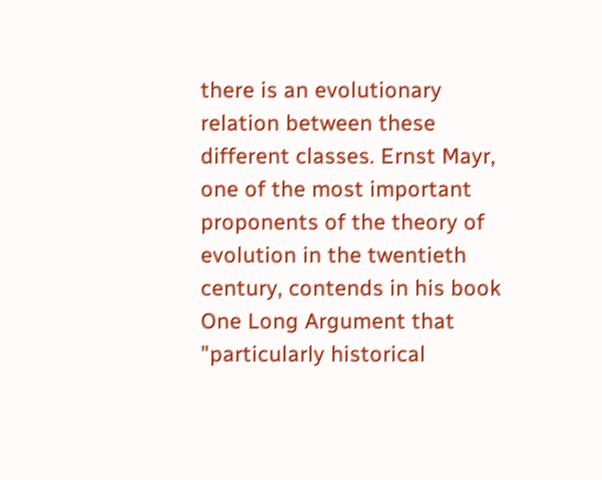there is an evolutionary relation between these different classes. Ernst Mayr, one of the most important proponents of the theory of evolution in the twentieth century, contends in his book One Long Argument that "particularly historical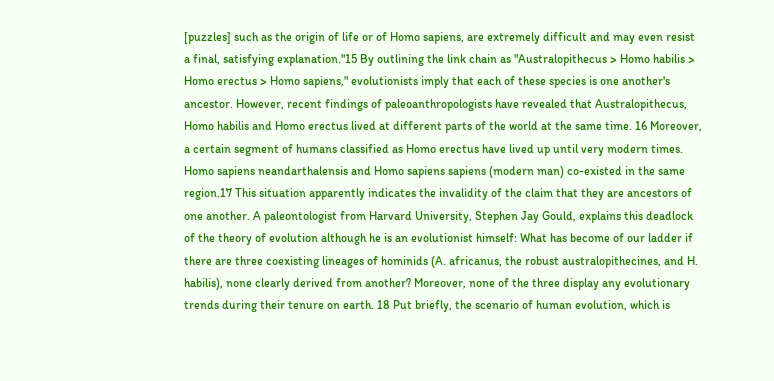[puzzles] such as the origin of life or of Homo sapiens, are extremely difficult and may even resist a final, satisfying explanation."15 By outlining the link chain as "Australopithecus > Homo habilis > Homo erectus > Homo sapiens," evolutionists imply that each of these species is one another's ancestor. However, recent findings of paleoanthropologists have revealed that Australopithecus, Homo habilis and Homo erectus lived at different parts of the world at the same time. 16 Moreover, a certain segment of humans classified as Homo erectus have lived up until very modern times. Homo sapiens neandarthalensis and Homo sapiens sapiens (modern man) co-existed in the same region.17 This situation apparently indicates the invalidity of the claim that they are ancestors of one another. A paleontologist from Harvard University, Stephen Jay Gould, explains this deadlock of the theory of evolution although he is an evolutionist himself: What has become of our ladder if there are three coexisting lineages of hominids (A. africanus, the robust australopithecines, and H. habilis), none clearly derived from another? Moreover, none of the three display any evolutionary trends during their tenure on earth. 18 Put briefly, the scenario of human evolution, which is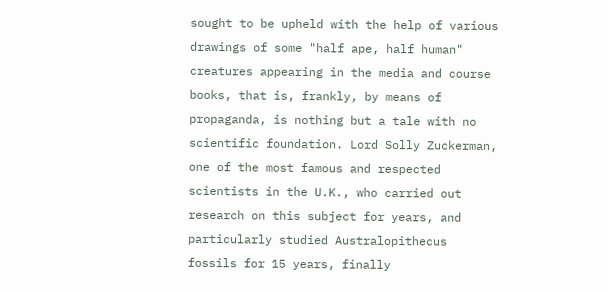sought to be upheld with the help of various drawings of some "half ape, half human" creatures appearing in the media and course books, that is, frankly, by means of propaganda, is nothing but a tale with no scientific foundation. Lord Solly Zuckerman, one of the most famous and respected scientists in the U.K., who carried out research on this subject for years, and particularly studied Australopithecus fossils for 15 years, finally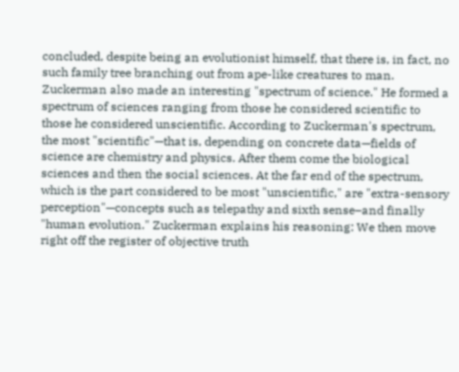concluded, despite being an evolutionist himself, that there is, in fact, no such family tree branching out from ape-like creatures to man. Zuckerman also made an interesting "spectrum of science." He formed a spectrum of sciences ranging from those he considered scientific to those he considered unscientific. According to Zuckerman's spectrum, the most "scientific"—that is, depending on concrete data—fields of science are chemistry and physics. After them come the biological sciences and then the social sciences. At the far end of the spectrum, which is the part considered to be most "unscientific," are "extra-sensory perception"—concepts such as telepathy and sixth sense–and finally "human evolution." Zuckerman explains his reasoning: We then move right off the register of objective truth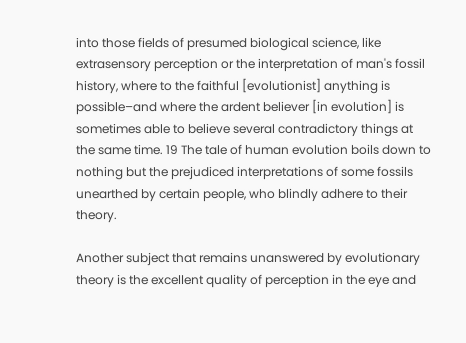into those fields of presumed biological science, like extrasensory perception or the interpretation of man's fossil history, where to the faithful [evolutionist] anything is possible–and where the ardent believer [in evolution] is sometimes able to believe several contradictory things at the same time. 19 The tale of human evolution boils down to nothing but the prejudiced interpretations of some fossils unearthed by certain people, who blindly adhere to their theory.

Another subject that remains unanswered by evolutionary theory is the excellent quality of perception in the eye and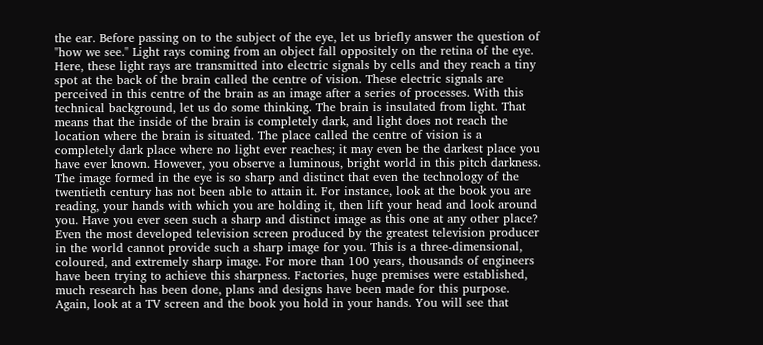the ear. Before passing on to the subject of the eye, let us briefly answer the question of "how we see." Light rays coming from an object fall oppositely on the retina of the eye. Here, these light rays are transmitted into electric signals by cells and they reach a tiny spot at the back of the brain called the centre of vision. These electric signals are perceived in this centre of the brain as an image after a series of processes. With this technical background, let us do some thinking. The brain is insulated from light. That means that the inside of the brain is completely dark, and light does not reach the location where the brain is situated. The place called the centre of vision is a completely dark place where no light ever reaches; it may even be the darkest place you have ever known. However, you observe a luminous, bright world in this pitch darkness. The image formed in the eye is so sharp and distinct that even the technology of the twentieth century has not been able to attain it. For instance, look at the book you are reading, your hands with which you are holding it, then lift your head and look around you. Have you ever seen such a sharp and distinct image as this one at any other place? Even the most developed television screen produced by the greatest television producer in the world cannot provide such a sharp image for you. This is a three-dimensional, coloured, and extremely sharp image. For more than 100 years, thousands of engineers have been trying to achieve this sharpness. Factories, huge premises were established, much research has been done, plans and designs have been made for this purpose. Again, look at a TV screen and the book you hold in your hands. You will see that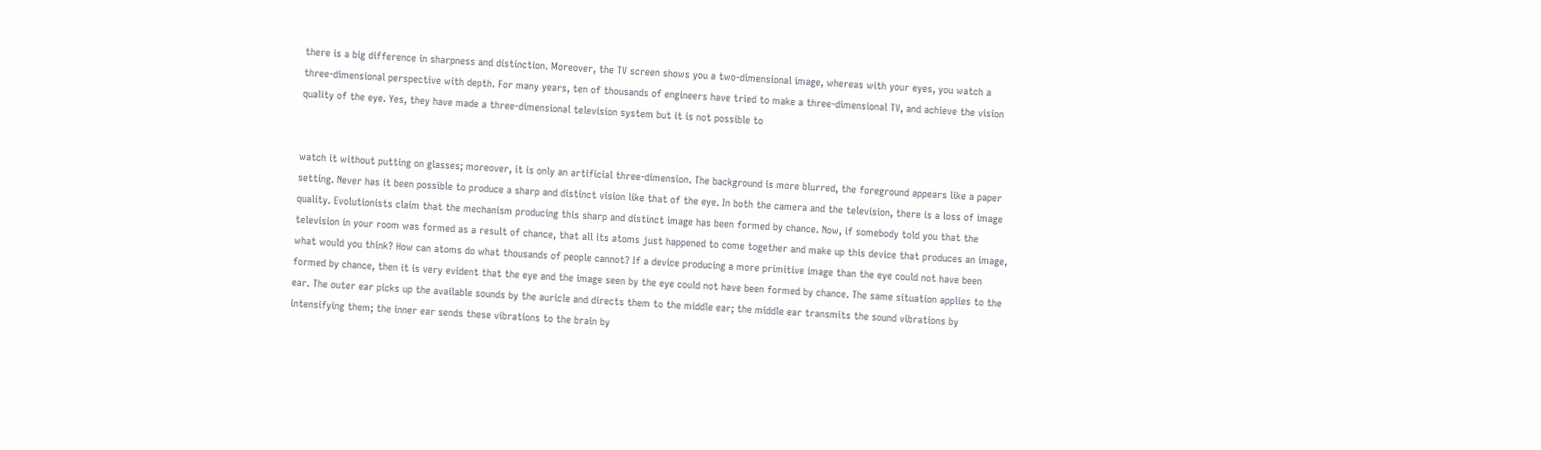there is a big difference in sharpness and distinction. Moreover, the TV screen shows you a two-dimensional image, whereas with your eyes, you watch a three-dimensional perspective with depth. For many years, ten of thousands of engineers have tried to make a three-dimensional TV, and achieve the vision quality of the eye. Yes, they have made a three-dimensional television system but it is not possible to


watch it without putting on glasses; moreover, it is only an artificial three-dimension. The background is more blurred, the foreground appears like a paper setting. Never has it been possible to produce a sharp and distinct vision like that of the eye. In both the camera and the television, there is a loss of image quality. Evolutionists claim that the mechanism producing this sharp and distinct image has been formed by chance. Now, if somebody told you that the television in your room was formed as a result of chance, that all its atoms just happened to come together and make up this device that produces an image, what would you think? How can atoms do what thousands of people cannot? If a device producing a more primitive image than the eye could not have been formed by chance, then it is very evident that the eye and the image seen by the eye could not have been formed by chance. The same situation applies to the ear. The outer ear picks up the available sounds by the auricle and directs them to the middle ear; the middle ear transmits the sound vibrations by intensifying them; the inner ear sends these vibrations to the brain by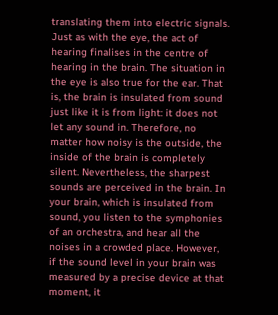translating them into electric signals. Just as with the eye, the act of hearing finalises in the centre of hearing in the brain. The situation in the eye is also true for the ear. That is, the brain is insulated from sound just like it is from light: it does not let any sound in. Therefore, no matter how noisy is the outside, the inside of the brain is completely silent. Nevertheless, the sharpest sounds are perceived in the brain. In your brain, which is insulated from sound, you listen to the symphonies of an orchestra, and hear all the noises in a crowded place. However, if the sound level in your brain was measured by a precise device at that moment, it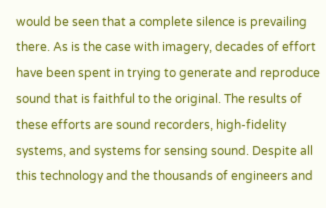would be seen that a complete silence is prevailing there. As is the case with imagery, decades of effort have been spent in trying to generate and reproduce sound that is faithful to the original. The results of these efforts are sound recorders, high-fidelity systems, and systems for sensing sound. Despite all this technology and the thousands of engineers and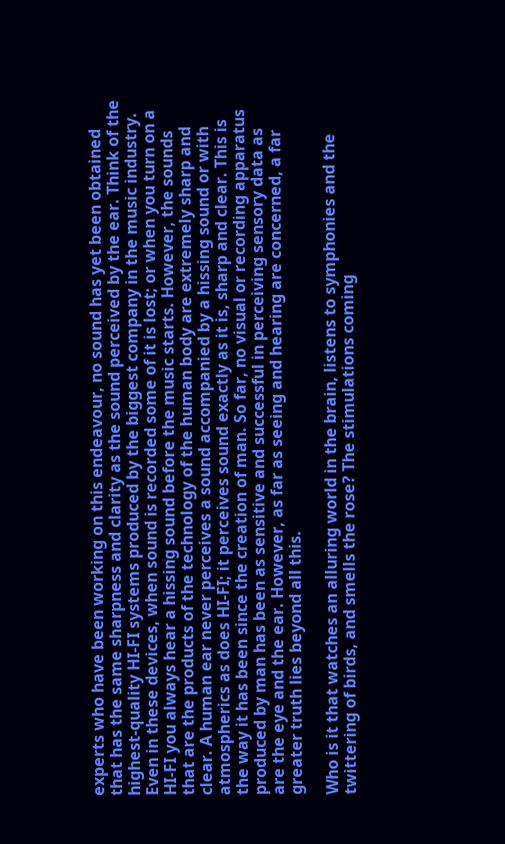experts who have been working on this endeavour, no sound has yet been obtained that has the same sharpness and clarity as the sound perceived by the ear. Think of the highest-quality HI-FI systems produced by the biggest company in the music industry. Even in these devices, when sound is recorded some of it is lost; or when you turn on a HI-FI you always hear a hissing sound before the music starts. However, the sounds that are the products of the technology of the human body are extremely sharp and clear. A human ear never perceives a sound accompanied by a hissing sound or with atmospherics as does HI-FI; it perceives sound exactly as it is, sharp and clear. This is the way it has been since the creation of man. So far, no visual or recording apparatus produced by man has been as sensitive and successful in perceiving sensory data as are the eye and the ear. However, as far as seeing and hearing are concerned, a far greater truth lies beyond all this.

Who is it that watches an alluring world in the brain, listens to symphonies and the twittering of birds, and smells the rose? The stimulations coming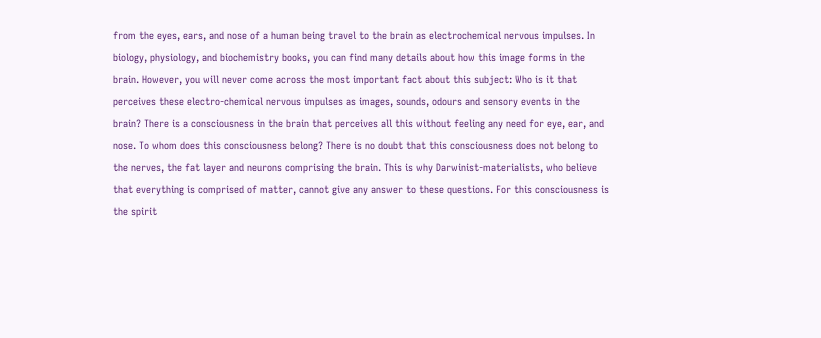from the eyes, ears, and nose of a human being travel to the brain as electrochemical nervous impulses. In biology, physiology, and biochemistry books, you can find many details about how this image forms in the brain. However, you will never come across the most important fact about this subject: Who is it that perceives these electro-chemical nervous impulses as images, sounds, odours and sensory events in the brain? There is a consciousness in the brain that perceives all this without feeling any need for eye, ear, and nose. To whom does this consciousness belong? There is no doubt that this consciousness does not belong to the nerves, the fat layer and neurons comprising the brain. This is why Darwinist-materialists, who believe that everything is comprised of matter, cannot give any answer to these questions. For this consciousness is the spirit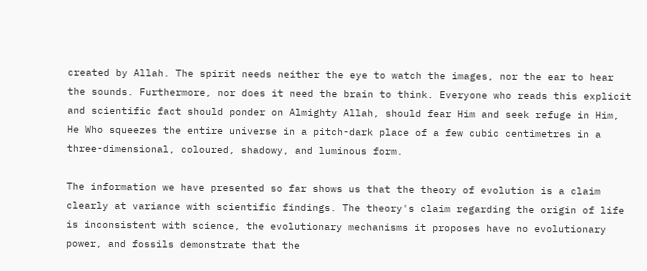created by Allah. The spirit needs neither the eye to watch the images, nor the ear to hear the sounds. Furthermore, nor does it need the brain to think. Everyone who reads this explicit and scientific fact should ponder on Almighty Allah, should fear Him and seek refuge in Him, He Who squeezes the entire universe in a pitch-dark place of a few cubic centimetres in a three-dimensional, coloured, shadowy, and luminous form.

The information we have presented so far shows us that the theory of evolution is a claim clearly at variance with scientific findings. The theory's claim regarding the origin of life is inconsistent with science, the evolutionary mechanisms it proposes have no evolutionary power, and fossils demonstrate that the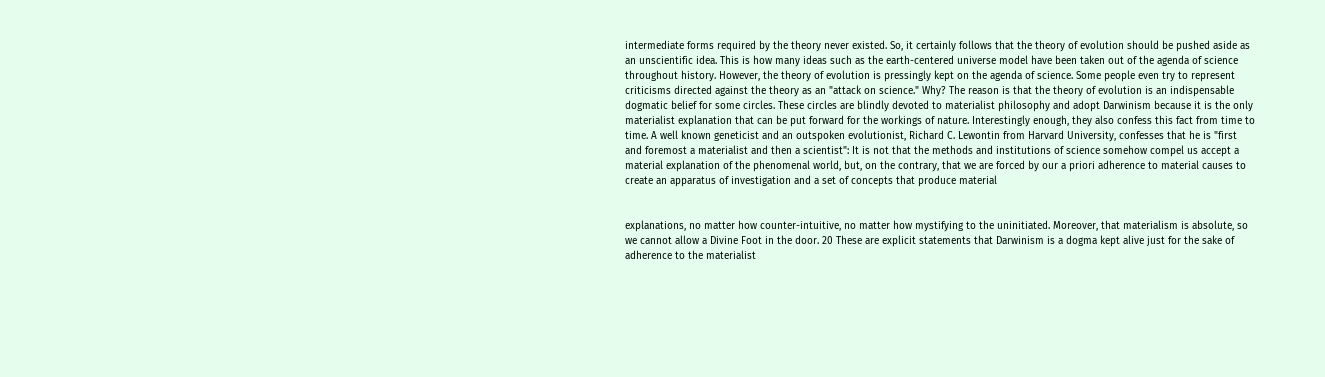intermediate forms required by the theory never existed. So, it certainly follows that the theory of evolution should be pushed aside as an unscientific idea. This is how many ideas such as the earth-centered universe model have been taken out of the agenda of science throughout history. However, the theory of evolution is pressingly kept on the agenda of science. Some people even try to represent criticisms directed against the theory as an "attack on science." Why? The reason is that the theory of evolution is an indispensable dogmatic belief for some circles. These circles are blindly devoted to materialist philosophy and adopt Darwinism because it is the only materialist explanation that can be put forward for the workings of nature. Interestingly enough, they also confess this fact from time to time. A well known geneticist and an outspoken evolutionist, Richard C. Lewontin from Harvard University, confesses that he is "first and foremost a materialist and then a scientist": It is not that the methods and institutions of science somehow compel us accept a material explanation of the phenomenal world, but, on the contrary, that we are forced by our a priori adherence to material causes to create an apparatus of investigation and a set of concepts that produce material


explanations, no matter how counter-intuitive, no matter how mystifying to the uninitiated. Moreover, that materialism is absolute, so we cannot allow a Divine Foot in the door. 20 These are explicit statements that Darwinism is a dogma kept alive just for the sake of adherence to the materialist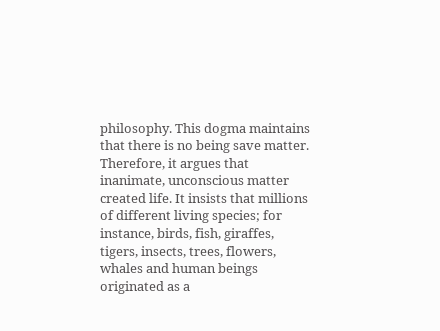philosophy. This dogma maintains that there is no being save matter. Therefore, it argues that inanimate, unconscious matter created life. It insists that millions of different living species; for instance, birds, fish, giraffes, tigers, insects, trees, flowers, whales and human beings originated as a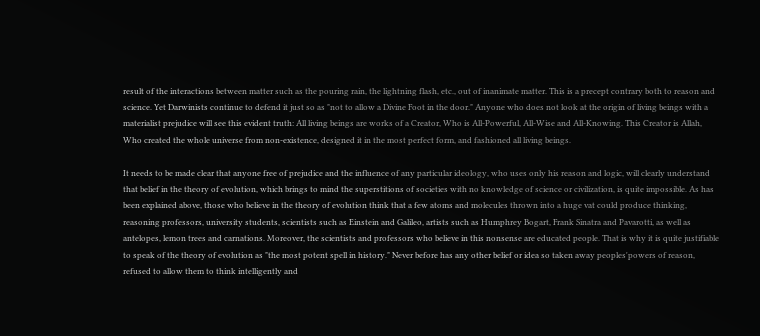result of the interactions between matter such as the pouring rain, the lightning flash, etc., out of inanimate matter. This is a precept contrary both to reason and science. Yet Darwinists continue to defend it just so as "not to allow a Divine Foot in the door." Anyone who does not look at the origin of living beings with a materialist prejudice will see this evident truth: All living beings are works of a Creator, Who is All-Powerful, All-Wise and All-Knowing. This Creator is Allah, Who created the whole universe from non-existence, designed it in the most perfect form, and fashioned all living beings.

It needs to be made clear that anyone free of prejudice and the influence of any particular ideology, who uses only his reason and logic, will clearly understand that belief in the theory of evolution, which brings to mind the superstitions of societies with no knowledge of science or civilization, is quite impossible. As has been explained above, those who believe in the theory of evolution think that a few atoms and molecules thrown into a huge vat could produce thinking, reasoning professors, university students, scientists such as Einstein and Galileo, artists such as Humphrey Bogart, Frank Sinatra and Pavarotti, as well as antelopes, lemon trees and carnations. Moreover, the scientists and professors who believe in this nonsense are educated people. That is why it is quite justifiable to speak of the theory of evolution as "the most potent spell in history." Never before has any other belief or idea so taken away peoples'powers of reason, refused to allow them to think intelligently and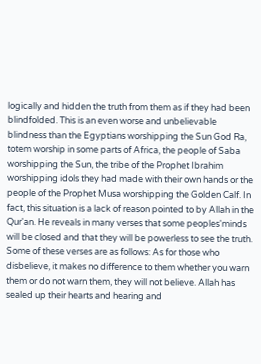logically and hidden the truth from them as if they had been blindfolded. This is an even worse and unbelievable blindness than the Egyptians worshipping the Sun God Ra, totem worship in some parts of Africa, the people of Saba worshipping the Sun, the tribe of the Prophet Ibrahim worshipping idols they had made with their own hands or the people of the Prophet Musa worshipping the Golden Calf. In fact, this situation is a lack of reason pointed to by Allah in the Qur'an. He reveals in many verses that some peoples'minds will be closed and that they will be powerless to see the truth. Some of these verses are as follows: As for those who disbelieve, it makes no difference to them whether you warn them or do not warn them, they will not believe. Allah has sealed up their hearts and hearing and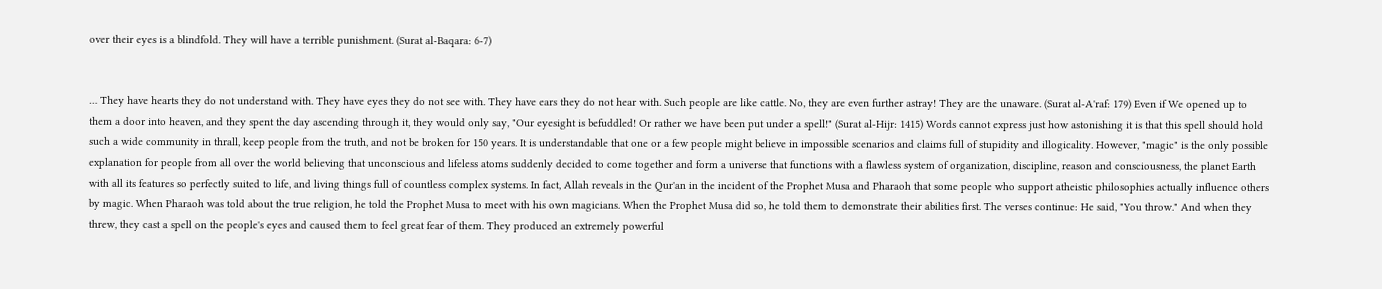over their eyes is a blindfold. They will have a terrible punishment. (Surat al-Baqara: 6-7)


… They have hearts they do not understand with. They have eyes they do not see with. They have ears they do not hear with. Such people are like cattle. No, they are even further astray! They are the unaware. (Surat al-A'raf: 179) Even if We opened up to them a door into heaven, and they spent the day ascending through it, they would only say, "Our eyesight is befuddled! Or rather we have been put under a spell!" (Surat al-Hijr: 1415) Words cannot express just how astonishing it is that this spell should hold such a wide community in thrall, keep people from the truth, and not be broken for 150 years. It is understandable that one or a few people might believe in impossible scenarios and claims full of stupidity and illogicality. However, "magic" is the only possible explanation for people from all over the world believing that unconscious and lifeless atoms suddenly decided to come together and form a universe that functions with a flawless system of organization, discipline, reason and consciousness, the planet Earth with all its features so perfectly suited to life, and living things full of countless complex systems. In fact, Allah reveals in the Qur'an in the incident of the Prophet Musa and Pharaoh that some people who support atheistic philosophies actually influence others by magic. When Pharaoh was told about the true religion, he told the Prophet Musa to meet with his own magicians. When the Prophet Musa did so, he told them to demonstrate their abilities first. The verses continue: He said, "You throw." And when they threw, they cast a spell on the people's eyes and caused them to feel great fear of them. They produced an extremely powerful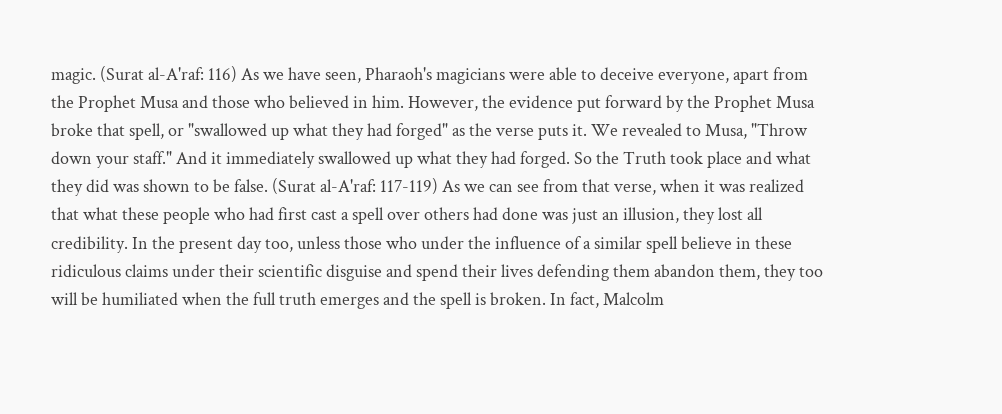magic. (Surat al-A'raf: 116) As we have seen, Pharaoh's magicians were able to deceive everyone, apart from the Prophet Musa and those who believed in him. However, the evidence put forward by the Prophet Musa broke that spell, or "swallowed up what they had forged" as the verse puts it. We revealed to Musa, "Throw down your staff." And it immediately swallowed up what they had forged. So the Truth took place and what they did was shown to be false. (Surat al-A'raf: 117-119) As we can see from that verse, when it was realized that what these people who had first cast a spell over others had done was just an illusion, they lost all credibility. In the present day too, unless those who under the influence of a similar spell believe in these ridiculous claims under their scientific disguise and spend their lives defending them abandon them, they too will be humiliated when the full truth emerges and the spell is broken. In fact, Malcolm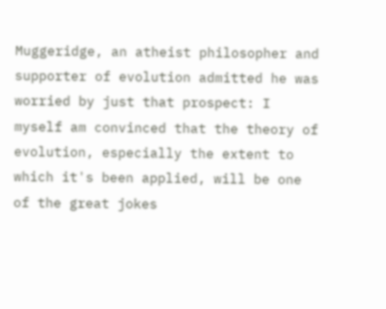Muggeridge, an atheist philosopher and supporter of evolution admitted he was worried by just that prospect: I myself am convinced that the theory of evolution, especially the extent to which it's been applied, will be one of the great jokes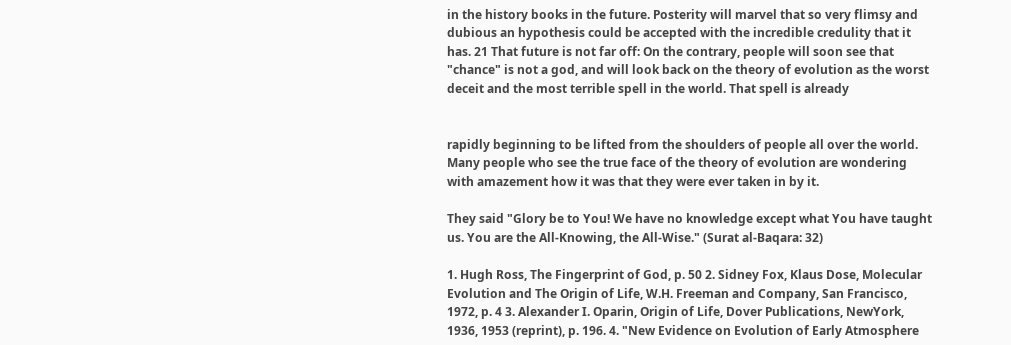in the history books in the future. Posterity will marvel that so very flimsy and dubious an hypothesis could be accepted with the incredible credulity that it has. 21 That future is not far off: On the contrary, people will soon see that "chance" is not a god, and will look back on the theory of evolution as the worst deceit and the most terrible spell in the world. That spell is already


rapidly beginning to be lifted from the shoulders of people all over the world. Many people who see the true face of the theory of evolution are wondering with amazement how it was that they were ever taken in by it.

They said "Glory be to You! We have no knowledge except what You have taught us. You are the All-Knowing, the All-Wise." (Surat al-Baqara: 32)

1. Hugh Ross, The Fingerprint of God, p. 50 2. Sidney Fox, Klaus Dose, Molecular Evolution and The Origin of Life, W.H. Freeman and Company, San Francisco, 1972, p. 4 3. Alexander I. Oparin, Origin of Life, Dover Publications, NewYork, 1936, 1953 (reprint), p. 196. 4. "New Evidence on Evolution of Early Atmosphere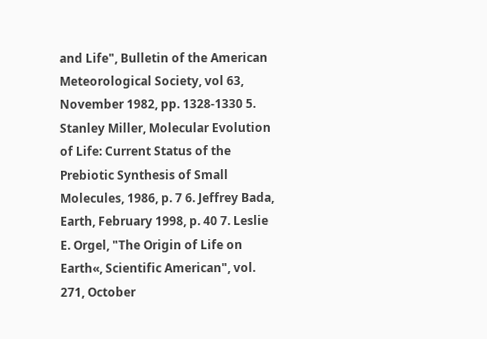and Life", Bulletin of the American Meteorological Society, vol 63, November 1982, pp. 1328-1330 5. Stanley Miller, Molecular Evolution of Life: Current Status of the Prebiotic Synthesis of Small Molecules, 1986, p. 7 6. Jeffrey Bada, Earth, February 1998, p. 40 7. Leslie E. Orgel, "The Origin of Life on Earth«, Scientific American", vol. 271, October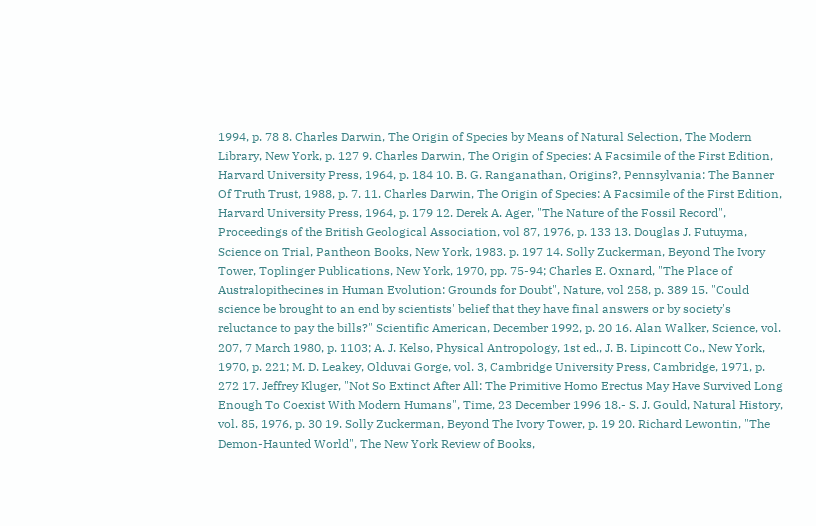1994, p. 78 8. Charles Darwin, The Origin of Species by Means of Natural Selection, The Modern Library, New York, p. 127 9. Charles Darwin, The Origin of Species: A Facsimile of the First Edition, Harvard University Press, 1964, p. 184 10. B. G. Ranganathan, Origins?, Pennsylvania: The Banner Of Truth Trust, 1988, p. 7. 11. Charles Darwin, The Origin of Species: A Facsimile of the First Edition, Harvard University Press, 1964, p. 179 12. Derek A. Ager, "The Nature of the Fossil Record", Proceedings of the British Geological Association, vol 87, 1976, p. 133 13. Douglas J. Futuyma, Science on Trial, Pantheon Books, New York, 1983. p. 197 14. Solly Zuckerman, Beyond The Ivory Tower, Toplinger Publications, New York, 1970, pp. 75-94; Charles E. Oxnard, "The Place of Australopithecines in Human Evolution: Grounds for Doubt", Nature, vol 258, p. 389 15. "Could science be brought to an end by scientists' belief that they have final answers or by society's reluctance to pay the bills?" Scientific American, December 1992, p. 20 16. Alan Walker, Science, vol. 207, 7 March 1980, p. 1103; A. J. Kelso, Physical Antropology, 1st ed., J. B. Lipincott Co., New York, 1970, p. 221; M. D. Leakey, Olduvai Gorge, vol. 3, Cambridge University Press, Cambridge, 1971, p. 272 17. Jeffrey Kluger, "Not So Extinct After All: The Primitive Homo Erectus May Have Survived Long Enough To Coexist With Modern Humans", Time, 23 December 1996 18.- S. J. Gould, Natural History, vol. 85, 1976, p. 30 19. Solly Zuckerman, Beyond The Ivory Tower, p. 19 20. Richard Lewontin, "The Demon-Haunted World", The New York Review of Books,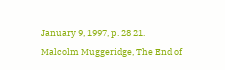January 9, 1997, p. 28 21. Malcolm Muggeridge, The End of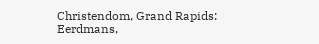Christendom, Grand Rapids: Eerdmans,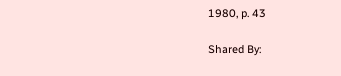1980, p. 43

Shared By: